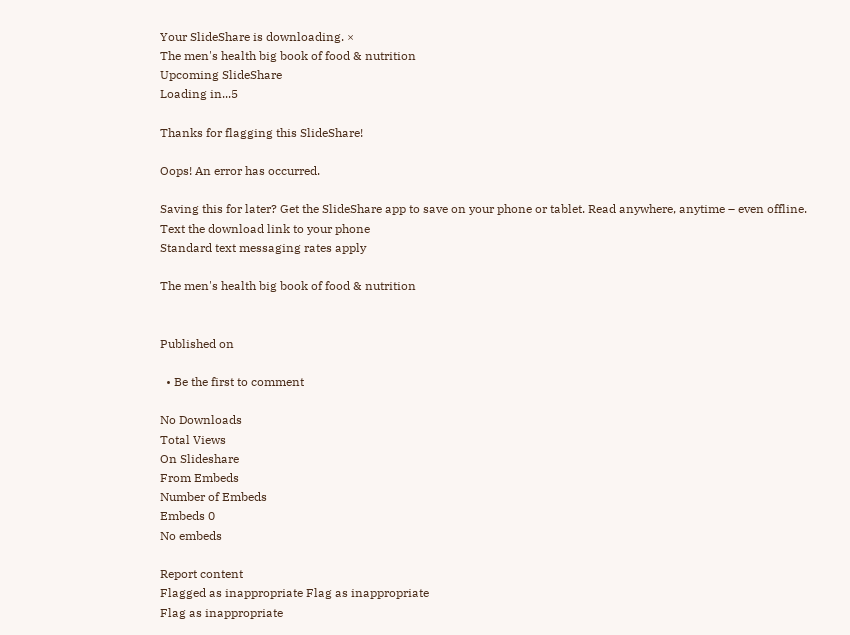Your SlideShare is downloading. ×
The men's health big book of food & nutrition
Upcoming SlideShare
Loading in...5

Thanks for flagging this SlideShare!

Oops! An error has occurred.

Saving this for later? Get the SlideShare app to save on your phone or tablet. Read anywhere, anytime – even offline.
Text the download link to your phone
Standard text messaging rates apply

The men's health big book of food & nutrition


Published on

  • Be the first to comment

No Downloads
Total Views
On Slideshare
From Embeds
Number of Embeds
Embeds 0
No embeds

Report content
Flagged as inappropriate Flag as inappropriate
Flag as inappropriate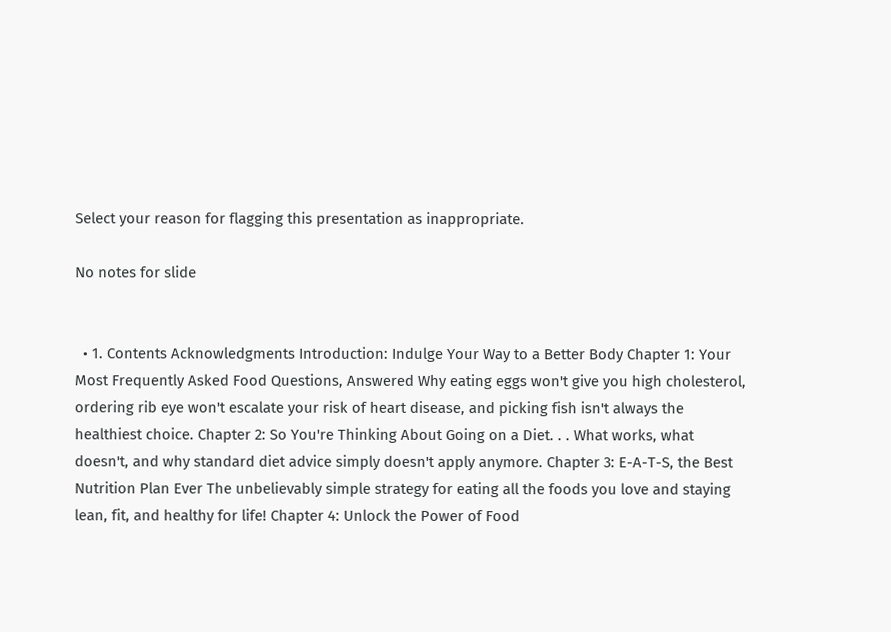Select your reason for flagging this presentation as inappropriate.

No notes for slide


  • 1. Contents Acknowledgments Introduction: Indulge Your Way to a Better Body Chapter 1: Your Most Frequently Asked Food Questions, Answered Why eating eggs won't give you high cholesterol, ordering rib eye won't escalate your risk of heart disease, and picking fish isn't always the healthiest choice. Chapter 2: So You're Thinking About Going on a Diet. . . What works, what doesn't, and why standard diet advice simply doesn't apply anymore. Chapter 3: E-A-T-S, the Best Nutrition Plan Ever The unbelievably simple strategy for eating all the foods you love and staying lean, fit, and healthy for life! Chapter 4: Unlock the Power of Food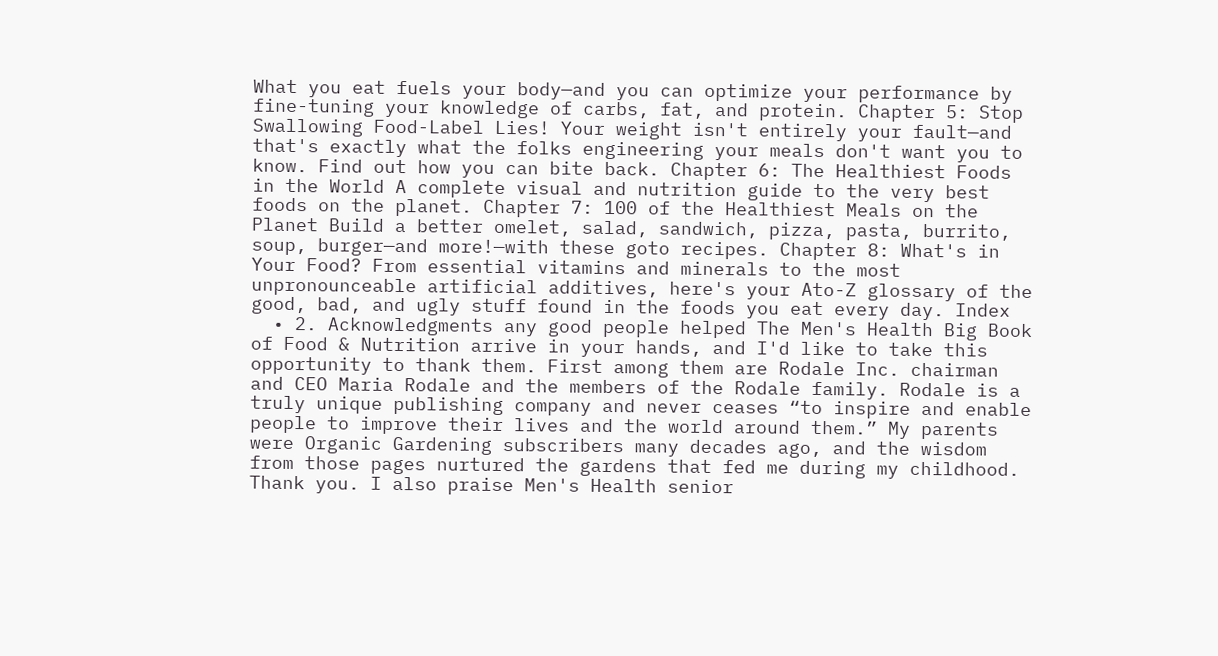What you eat fuels your body—and you can optimize your performance by fine-tuning your knowledge of carbs, fat, and protein. Chapter 5: Stop Swallowing Food-Label Lies! Your weight isn't entirely your fault—and that's exactly what the folks engineering your meals don't want you to know. Find out how you can bite back. Chapter 6: The Healthiest Foods in the World A complete visual and nutrition guide to the very best foods on the planet. Chapter 7: 100 of the Healthiest Meals on the Planet Build a better omelet, salad, sandwich, pizza, pasta, burrito, soup, burger—and more!—with these goto recipes. Chapter 8: What's in Your Food? From essential vitamins and minerals to the most unpronounceable artificial additives, here's your Ato-Z glossary of the good, bad, and ugly stuff found in the foods you eat every day. Index
  • 2. Acknowledgments any good people helped The Men's Health Big Book of Food & Nutrition arrive in your hands, and I'd like to take this opportunity to thank them. First among them are Rodale Inc. chairman and CEO Maria Rodale and the members of the Rodale family. Rodale is a truly unique publishing company and never ceases “to inspire and enable people to improve their lives and the world around them.” My parents were Organic Gardening subscribers many decades ago, and the wisdom from those pages nurtured the gardens that fed me during my childhood. Thank you. I also praise Men's Health senior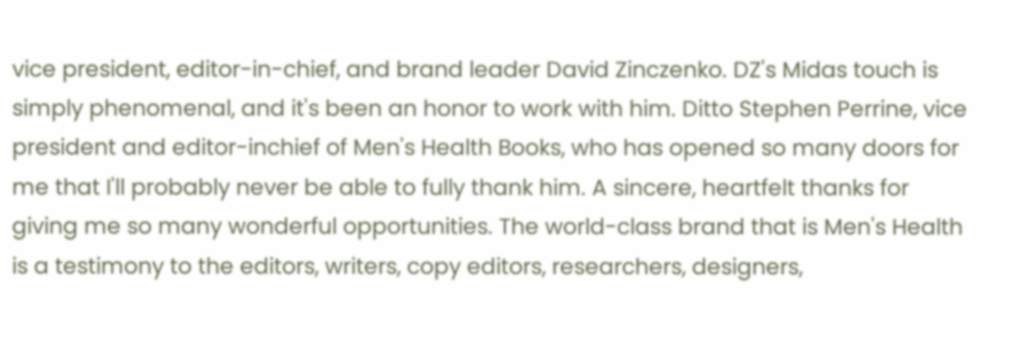vice president, editor-in-chief, and brand leader David Zinczenko. DZ's Midas touch is simply phenomenal, and it's been an honor to work with him. Ditto Stephen Perrine, vice president and editor-inchief of Men's Health Books, who has opened so many doors for me that I'll probably never be able to fully thank him. A sincere, heartfelt thanks for giving me so many wonderful opportunities. The world-class brand that is Men's Health is a testimony to the editors, writers, copy editors, researchers, designers,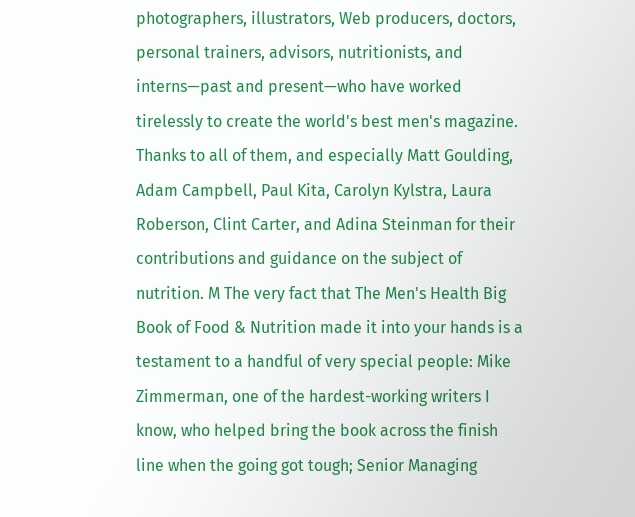photographers, illustrators, Web producers, doctors, personal trainers, advisors, nutritionists, and interns—past and present—who have worked tirelessly to create the world's best men's magazine. Thanks to all of them, and especially Matt Goulding, Adam Campbell, Paul Kita, Carolyn Kylstra, Laura Roberson, Clint Carter, and Adina Steinman for their contributions and guidance on the subject of nutrition. M The very fact that The Men's Health Big Book of Food & Nutrition made it into your hands is a testament to a handful of very special people: Mike Zimmerman, one of the hardest-working writers I know, who helped bring the book across the finish line when the going got tough; Senior Managing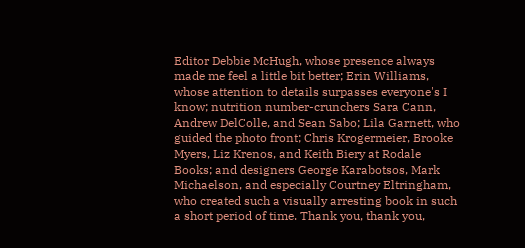Editor Debbie McHugh, whose presence always made me feel a little bit better; Erin Williams, whose attention to details surpasses everyone's I know; nutrition number-crunchers Sara Cann, Andrew DelColle, and Sean Sabo; Lila Garnett, who guided the photo front; Chris Krogermeier, Brooke Myers, Liz Krenos, and Keith Biery at Rodale Books; and designers George Karabotsos, Mark Michaelson, and especially Courtney Eltringham, who created such a visually arresting book in such a short period of time. Thank you, thank you,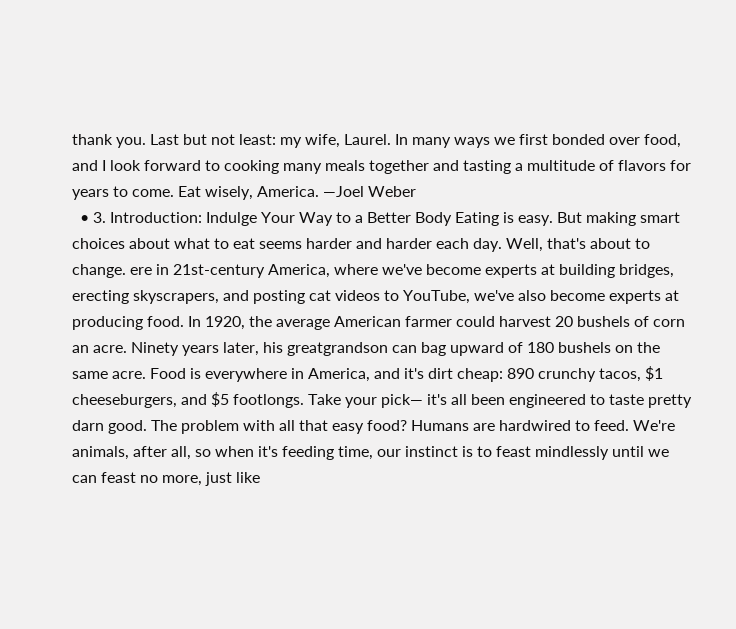thank you. Last but not least: my wife, Laurel. In many ways we first bonded over food, and I look forward to cooking many meals together and tasting a multitude of flavors for years to come. Eat wisely, America. —Joel Weber
  • 3. Introduction: Indulge Your Way to a Better Body Eating is easy. But making smart choices about what to eat seems harder and harder each day. Well, that's about to change. ere in 21st-century America, where we've become experts at building bridges, erecting skyscrapers, and posting cat videos to YouTube, we've also become experts at producing food. In 1920, the average American farmer could harvest 20 bushels of corn an acre. Ninety years later, his greatgrandson can bag upward of 180 bushels on the same acre. Food is everywhere in America, and it's dirt cheap: 890 crunchy tacos, $1 cheeseburgers, and $5 footlongs. Take your pick— it's all been engineered to taste pretty darn good. The problem with all that easy food? Humans are hardwired to feed. We're animals, after all, so when it's feeding time, our instinct is to feast mindlessly until we can feast no more, just like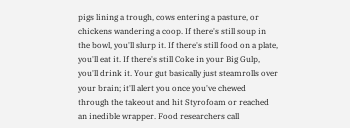pigs lining a trough, cows entering a pasture, or chickens wandering a coop. If there's still soup in the bowl, you'll slurp it. If there's still food on a plate, you'll eat it. If there's still Coke in your Big Gulp, you'll drink it. Your gut basically just steamrolls over your brain; it'll alert you once you've chewed through the takeout and hit Styrofoam or reached an inedible wrapper. Food researchers call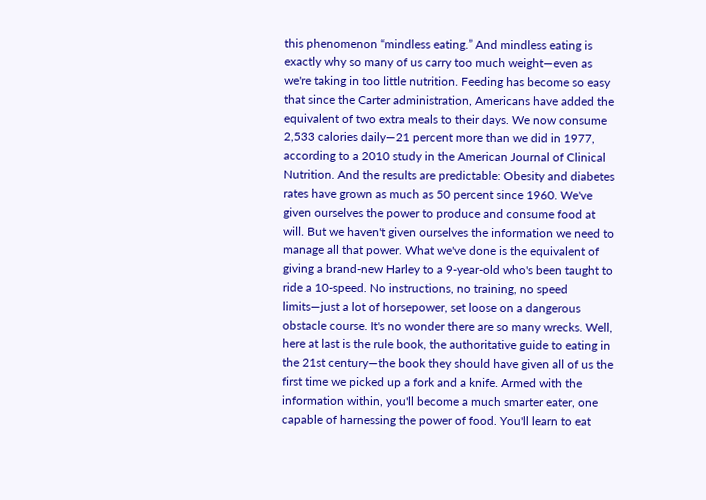this phenomenon “mindless eating.” And mindless eating is exactly why so many of us carry too much weight—even as we're taking in too little nutrition. Feeding has become so easy that since the Carter administration, Americans have added the equivalent of two extra meals to their days. We now consume 2,533 calories daily—21 percent more than we did in 1977, according to a 2010 study in the American Journal of Clinical Nutrition. And the results are predictable: Obesity and diabetes rates have grown as much as 50 percent since 1960. We've given ourselves the power to produce and consume food at will. But we haven't given ourselves the information we need to manage all that power. What we've done is the equivalent of giving a brand-new Harley to a 9-year-old who's been taught to ride a 10-speed. No instructions, no training, no speed limits—just a lot of horsepower, set loose on a dangerous obstacle course. It's no wonder there are so many wrecks. Well, here at last is the rule book, the authoritative guide to eating in the 21st century—the book they should have given all of us the first time we picked up a fork and a knife. Armed with the information within, you'll become a much smarter eater, one capable of harnessing the power of food. You'll learn to eat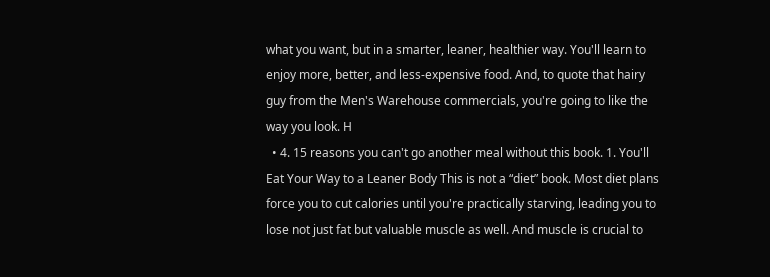what you want, but in a smarter, leaner, healthier way. You'll learn to enjoy more, better, and less-expensive food. And, to quote that hairy guy from the Men's Warehouse commercials, you're going to like the way you look. H
  • 4. 15 reasons you can't go another meal without this book. 1. You'll Eat Your Way to a Leaner Body This is not a “diet” book. Most diet plans force you to cut calories until you're practically starving, leading you to lose not just fat but valuable muscle as well. And muscle is crucial to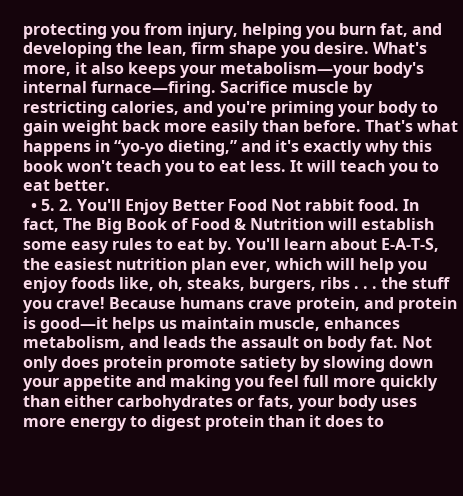protecting you from injury, helping you burn fat, and developing the lean, firm shape you desire. What's more, it also keeps your metabolism—your body's internal furnace—firing. Sacrifice muscle by restricting calories, and you're priming your body to gain weight back more easily than before. That's what happens in “yo-yo dieting,” and it's exactly why this book won't teach you to eat less. It will teach you to eat better.
  • 5. 2. You'll Enjoy Better Food Not rabbit food. In fact, The Big Book of Food & Nutrition will establish some easy rules to eat by. You'll learn about E-A-T-S, the easiest nutrition plan ever, which will help you enjoy foods like, oh, steaks, burgers, ribs . . . the stuff you crave! Because humans crave protein, and protein is good—it helps us maintain muscle, enhances metabolism, and leads the assault on body fat. Not only does protein promote satiety by slowing down your appetite and making you feel full more quickly than either carbohydrates or fats, your body uses more energy to digest protein than it does to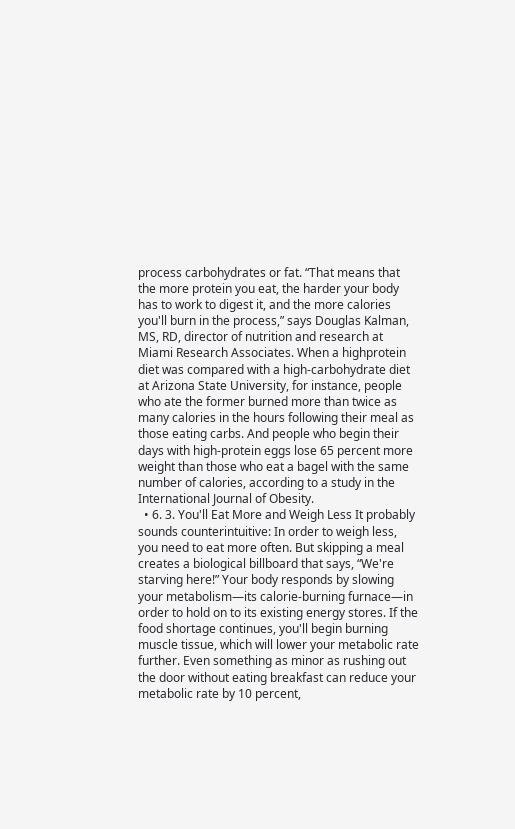process carbohydrates or fat. “That means that the more protein you eat, the harder your body has to work to digest it, and the more calories you'll burn in the process,” says Douglas Kalman, MS, RD, director of nutrition and research at Miami Research Associates. When a highprotein diet was compared with a high-carbohydrate diet at Arizona State University, for instance, people who ate the former burned more than twice as many calories in the hours following their meal as those eating carbs. And people who begin their days with high-protein eggs lose 65 percent more weight than those who eat a bagel with the same number of calories, according to a study in the International Journal of Obesity.
  • 6. 3. You'll Eat More and Weigh Less It probably sounds counterintuitive: In order to weigh less, you need to eat more often. But skipping a meal creates a biological billboard that says, “We're starving here!” Your body responds by slowing your metabolism—its calorie-burning furnace—in order to hold on to its existing energy stores. If the food shortage continues, you'll begin burning muscle tissue, which will lower your metabolic rate further. Even something as minor as rushing out the door without eating breakfast can reduce your metabolic rate by 10 percent,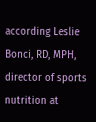according Leslie Bonci, RD, MPH, director of sports nutrition at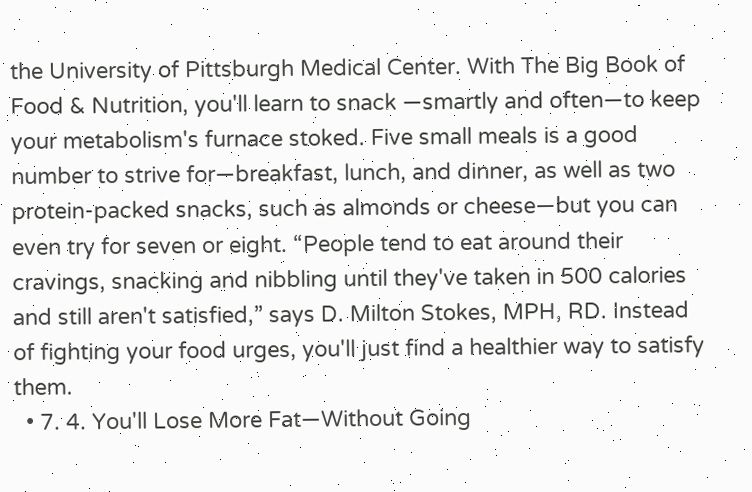the University of Pittsburgh Medical Center. With The Big Book of Food & Nutrition, you'll learn to snack —smartly and often—to keep your metabolism's furnace stoked. Five small meals is a good number to strive for—breakfast, lunch, and dinner, as well as two protein-packed snacks, such as almonds or cheese—but you can even try for seven or eight. “People tend to eat around their cravings, snacking and nibbling until they've taken in 500 calories and still aren't satisfied,” says D. Milton Stokes, MPH, RD. Instead of fighting your food urges, you'll just find a healthier way to satisfy them.
  • 7. 4. You'll Lose More Fat—Without Going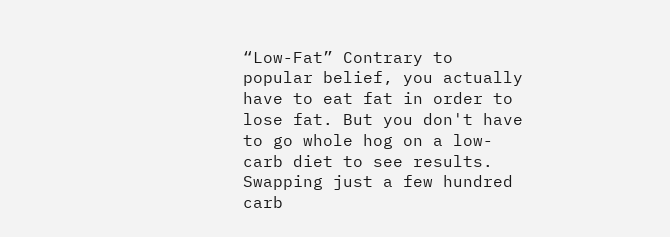“Low-Fat” Contrary to popular belief, you actually have to eat fat in order to lose fat. But you don't have to go whole hog on a low-carb diet to see results. Swapping just a few hundred carb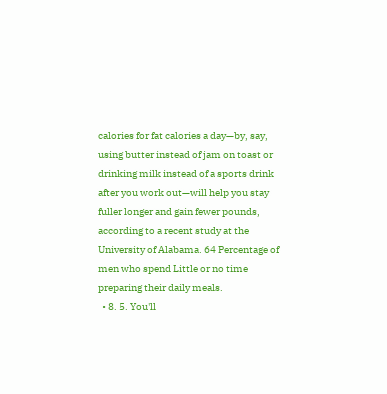calories for fat calories a day—by, say, using butter instead of jam on toast or drinking milk instead of a sports drink after you work out—will help you stay fuller longer and gain fewer pounds, according to a recent study at the University of Alabama. 64 Percentage of men who spend Little or no time preparing their daily meals.
  • 8. 5. You'll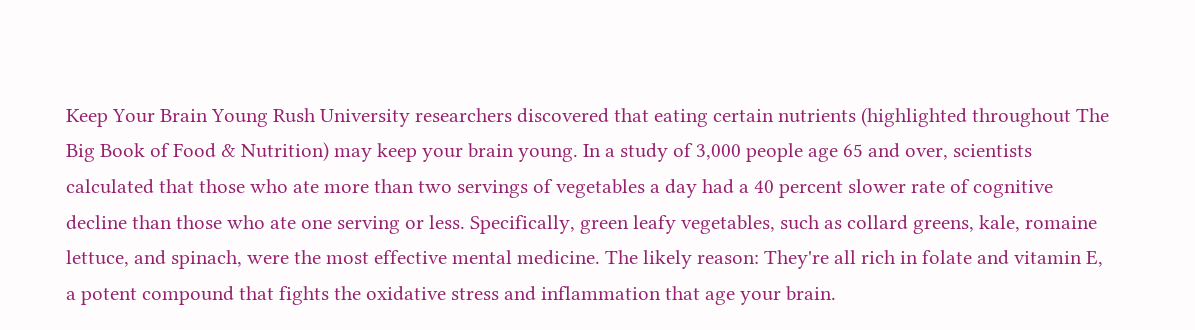Keep Your Brain Young Rush University researchers discovered that eating certain nutrients (highlighted throughout The Big Book of Food & Nutrition) may keep your brain young. In a study of 3,000 people age 65 and over, scientists calculated that those who ate more than two servings of vegetables a day had a 40 percent slower rate of cognitive decline than those who ate one serving or less. Specifically, green leafy vegetables, such as collard greens, kale, romaine lettuce, and spinach, were the most effective mental medicine. The likely reason: They're all rich in folate and vitamin E, a potent compound that fights the oxidative stress and inflammation that age your brain.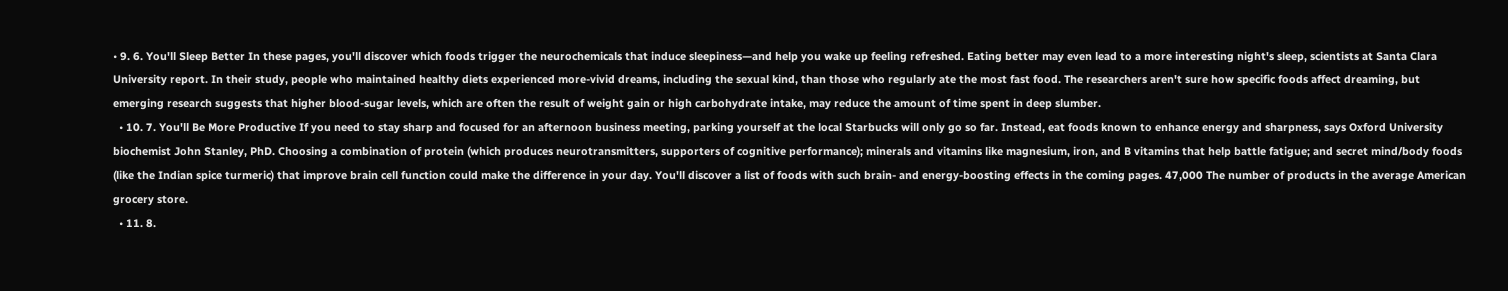• 9. 6. You'll Sleep Better In these pages, you'll discover which foods trigger the neurochemicals that induce sleepiness—and help you wake up feeling refreshed. Eating better may even lead to a more interesting night's sleep, scientists at Santa Clara University report. In their study, people who maintained healthy diets experienced more-vivid dreams, including the sexual kind, than those who regularly ate the most fast food. The researchers aren't sure how specific foods affect dreaming, but emerging research suggests that higher blood-sugar levels, which are often the result of weight gain or high carbohydrate intake, may reduce the amount of time spent in deep slumber.
  • 10. 7. You'll Be More Productive If you need to stay sharp and focused for an afternoon business meeting, parking yourself at the local Starbucks will only go so far. Instead, eat foods known to enhance energy and sharpness, says Oxford University biochemist John Stanley, PhD. Choosing a combination of protein (which produces neurotransmitters, supporters of cognitive performance); minerals and vitamins like magnesium, iron, and B vitamins that help battle fatigue; and secret mind/body foods (like the Indian spice turmeric) that improve brain cell function could make the difference in your day. You'll discover a list of foods with such brain- and energy-boosting effects in the coming pages. 47,000 The number of products in the average American grocery store.
  • 11. 8.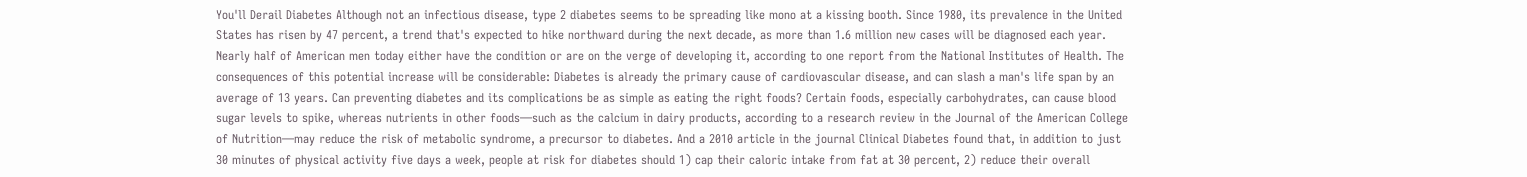You'll Derail Diabetes Although not an infectious disease, type 2 diabetes seems to be spreading like mono at a kissing booth. Since 1980, its prevalence in the United States has risen by 47 percent, a trend that's expected to hike northward during the next decade, as more than 1.6 million new cases will be diagnosed each year. Nearly half of American men today either have the condition or are on the verge of developing it, according to one report from the National Institutes of Health. The consequences of this potential increase will be considerable: Diabetes is already the primary cause of cardiovascular disease, and can slash a man's life span by an average of 13 years. Can preventing diabetes and its complications be as simple as eating the right foods? Certain foods, especially carbohydrates, can cause blood sugar levels to spike, whereas nutrients in other foods—such as the calcium in dairy products, according to a research review in the Journal of the American College of Nutrition—may reduce the risk of metabolic syndrome, a precursor to diabetes. And a 2010 article in the journal Clinical Diabetes found that, in addition to just 30 minutes of physical activity five days a week, people at risk for diabetes should 1) cap their caloric intake from fat at 30 percent, 2) reduce their overall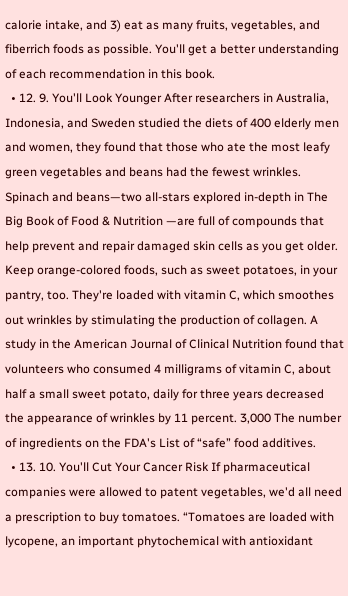calorie intake, and 3) eat as many fruits, vegetables, and fiberrich foods as possible. You'll get a better understanding of each recommendation in this book.
  • 12. 9. You'll Look Younger After researchers in Australia, Indonesia, and Sweden studied the diets of 400 elderly men and women, they found that those who ate the most leafy green vegetables and beans had the fewest wrinkles. Spinach and beans—two all-stars explored in-depth in The Big Book of Food & Nutrition —are full of compounds that help prevent and repair damaged skin cells as you get older. Keep orange-colored foods, such as sweet potatoes, in your pantry, too. They're loaded with vitamin C, which smoothes out wrinkles by stimulating the production of collagen. A study in the American Journal of Clinical Nutrition found that volunteers who consumed 4 milligrams of vitamin C, about half a small sweet potato, daily for three years decreased the appearance of wrinkles by 11 percent. 3,000 The number of ingredients on the FDA's List of “safe” food additives.
  • 13. 10. You'll Cut Your Cancer Risk If pharmaceutical companies were allowed to patent vegetables, we'd all need a prescription to buy tomatoes. “Tomatoes are loaded with lycopene, an important phytochemical with antioxidant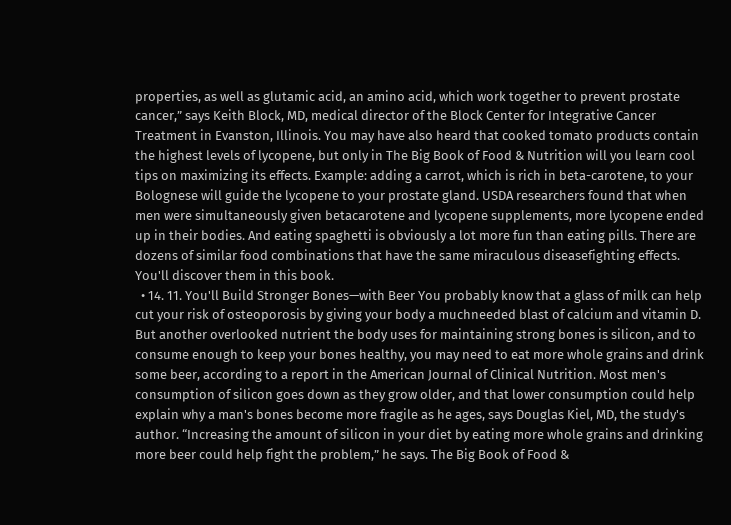properties, as well as glutamic acid, an amino acid, which work together to prevent prostate cancer,” says Keith Block, MD, medical director of the Block Center for Integrative Cancer Treatment in Evanston, Illinois. You may have also heard that cooked tomato products contain the highest levels of lycopene, but only in The Big Book of Food & Nutrition will you learn cool tips on maximizing its effects. Example: adding a carrot, which is rich in beta-carotene, to your Bolognese will guide the lycopene to your prostate gland. USDA researchers found that when men were simultaneously given betacarotene and lycopene supplements, more lycopene ended up in their bodies. And eating spaghetti is obviously a lot more fun than eating pills. There are dozens of similar food combinations that have the same miraculous diseasefighting effects. You'll discover them in this book.
  • 14. 11. You'll Build Stronger Bones—with Beer You probably know that a glass of milk can help cut your risk of osteoporosis by giving your body a muchneeded blast of calcium and vitamin D. But another overlooked nutrient the body uses for maintaining strong bones is silicon, and to consume enough to keep your bones healthy, you may need to eat more whole grains and drink some beer, according to a report in the American Journal of Clinical Nutrition. Most men's consumption of silicon goes down as they grow older, and that lower consumption could help explain why a man's bones become more fragile as he ages, says Douglas Kiel, MD, the study's author. “Increasing the amount of silicon in your diet by eating more whole grains and drinking more beer could help fight the problem,” he says. The Big Book of Food &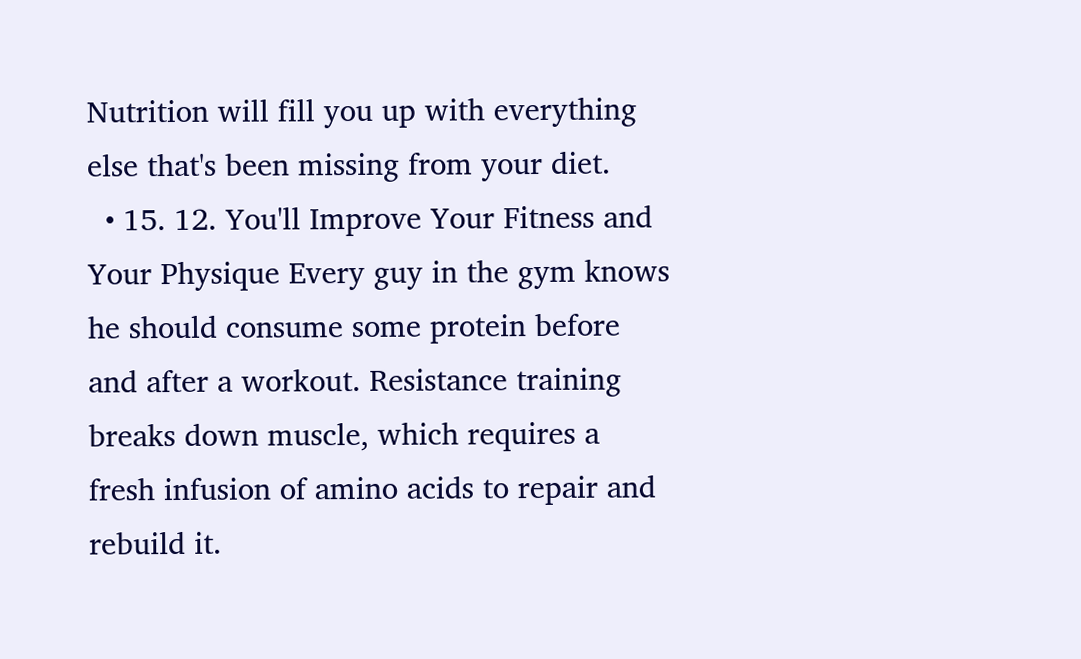Nutrition will fill you up with everything else that's been missing from your diet.
  • 15. 12. You'll Improve Your Fitness and Your Physique Every guy in the gym knows he should consume some protein before and after a workout. Resistance training breaks down muscle, which requires a fresh infusion of amino acids to repair and rebuild it.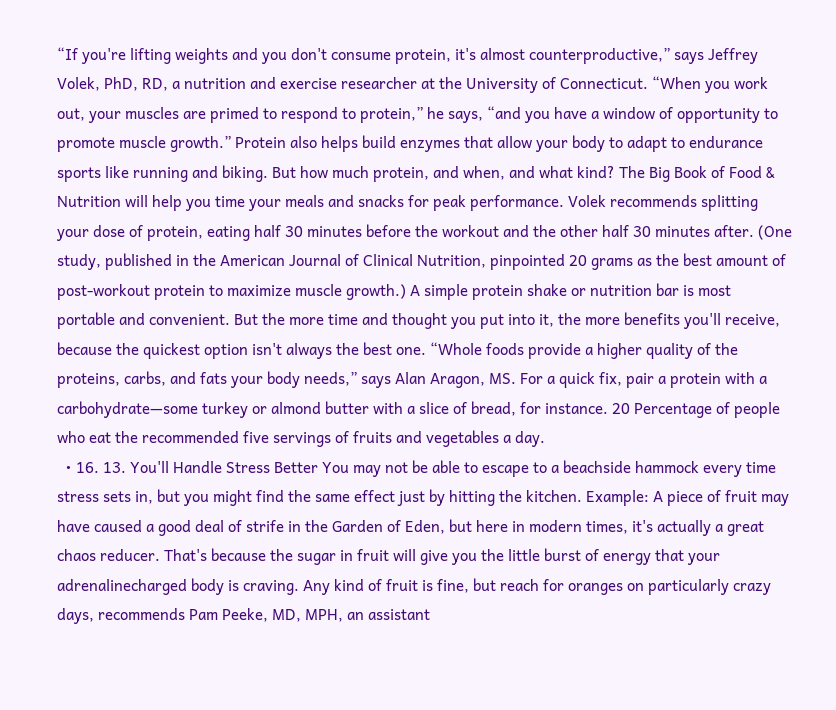“If you're lifting weights and you don't consume protein, it's almost counterproductive,” says Jeffrey Volek, PhD, RD, a nutrition and exercise researcher at the University of Connecticut. “When you work out, your muscles are primed to respond to protein,” he says, “and you have a window of opportunity to promote muscle growth.” Protein also helps build enzymes that allow your body to adapt to endurance sports like running and biking. But how much protein, and when, and what kind? The Big Book of Food & Nutrition will help you time your meals and snacks for peak performance. Volek recommends splitting your dose of protein, eating half 30 minutes before the workout and the other half 30 minutes after. (One study, published in the American Journal of Clinical Nutrition, pinpointed 20 grams as the best amount of post-workout protein to maximize muscle growth.) A simple protein shake or nutrition bar is most portable and convenient. But the more time and thought you put into it, the more benefits you'll receive, because the quickest option isn't always the best one. “Whole foods provide a higher quality of the proteins, carbs, and fats your body needs,” says Alan Aragon, MS. For a quick fix, pair a protein with a carbohydrate—some turkey or almond butter with a slice of bread, for instance. 20 Percentage of people who eat the recommended five servings of fruits and vegetables a day.
  • 16. 13. You'll Handle Stress Better You may not be able to escape to a beachside hammock every time stress sets in, but you might find the same effect just by hitting the kitchen. Example: A piece of fruit may have caused a good deal of strife in the Garden of Eden, but here in modern times, it's actually a great chaos reducer. That's because the sugar in fruit will give you the little burst of energy that your adrenalinecharged body is craving. Any kind of fruit is fine, but reach for oranges on particularly crazy days, recommends Pam Peeke, MD, MPH, an assistant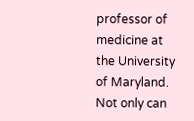professor of medicine at the University of Maryland. Not only can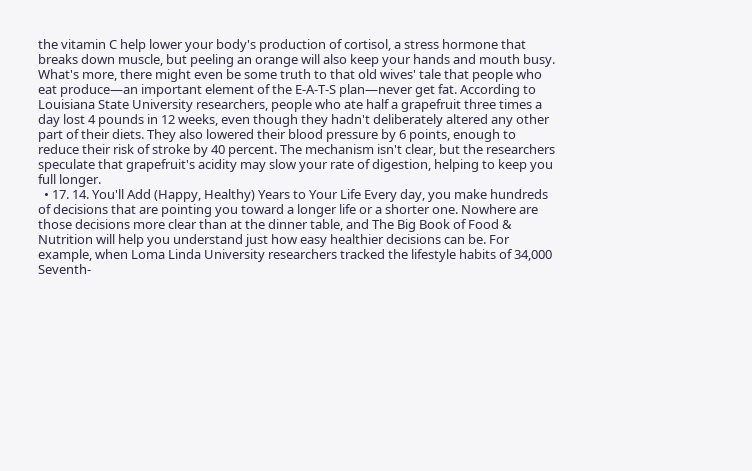the vitamin C help lower your body's production of cortisol, a stress hormone that breaks down muscle, but peeling an orange will also keep your hands and mouth busy. What's more, there might even be some truth to that old wives' tale that people who eat produce—an important element of the E-A-T-S plan—never get fat. According to Louisiana State University researchers, people who ate half a grapefruit three times a day lost 4 pounds in 12 weeks, even though they hadn't deliberately altered any other part of their diets. They also lowered their blood pressure by 6 points, enough to reduce their risk of stroke by 40 percent. The mechanism isn't clear, but the researchers speculate that grapefruit's acidity may slow your rate of digestion, helping to keep you full longer.
  • 17. 14. You'll Add (Happy, Healthy) Years to Your Life Every day, you make hundreds of decisions that are pointing you toward a longer life or a shorter one. Nowhere are those decisions more clear than at the dinner table, and The Big Book of Food & Nutrition will help you understand just how easy healthier decisions can be. For example, when Loma Linda University researchers tracked the lifestyle habits of 34,000 Seventh-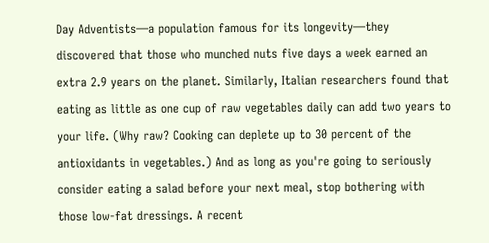Day Adventists—a population famous for its longevity—they discovered that those who munched nuts five days a week earned an extra 2.9 years on the planet. Similarly, Italian researchers found that eating as little as one cup of raw vegetables daily can add two years to your life. (Why raw? Cooking can deplete up to 30 percent of the antioxidants in vegetables.) And as long as you're going to seriously consider eating a salad before your next meal, stop bothering with those low-fat dressings. A recent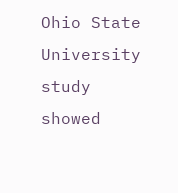Ohio State University study showed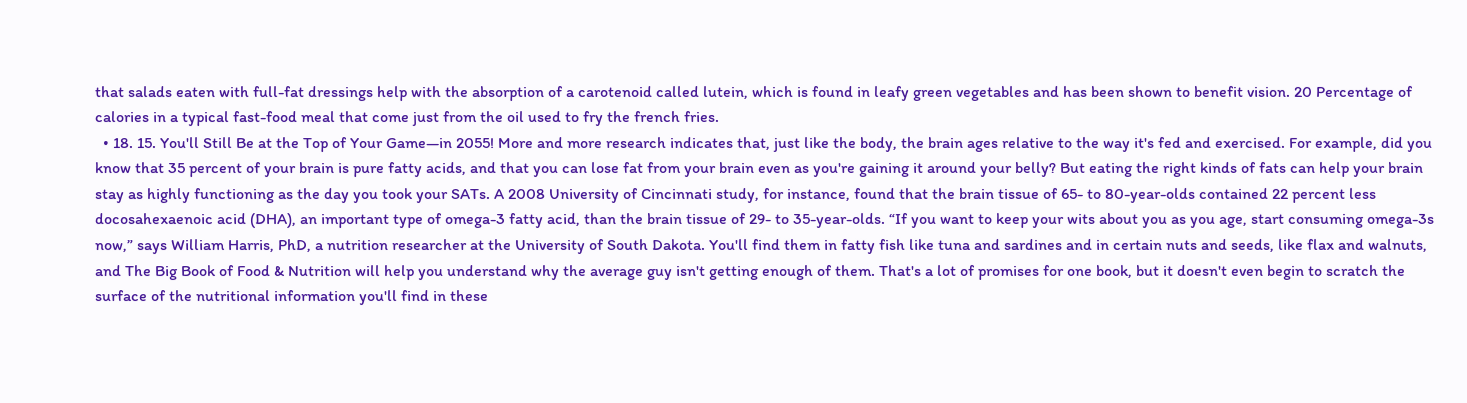that salads eaten with full-fat dressings help with the absorption of a carotenoid called lutein, which is found in leafy green vegetables and has been shown to benefit vision. 20 Percentage of calories in a typical fast-food meal that come just from the oil used to fry the french fries.
  • 18. 15. You'll Still Be at the Top of Your Game—in 2055! More and more research indicates that, just like the body, the brain ages relative to the way it's fed and exercised. For example, did you know that 35 percent of your brain is pure fatty acids, and that you can lose fat from your brain even as you're gaining it around your belly? But eating the right kinds of fats can help your brain stay as highly functioning as the day you took your SATs. A 2008 University of Cincinnati study, for instance, found that the brain tissue of 65- to 80-year-olds contained 22 percent less docosahexaenoic acid (DHA), an important type of omega-3 fatty acid, than the brain tissue of 29- to 35-year-olds. “If you want to keep your wits about you as you age, start consuming omega-3s now,” says William Harris, PhD, a nutrition researcher at the University of South Dakota. You'll find them in fatty fish like tuna and sardines and in certain nuts and seeds, like flax and walnuts, and The Big Book of Food & Nutrition will help you understand why the average guy isn't getting enough of them. That's a lot of promises for one book, but it doesn't even begin to scratch the surface of the nutritional information you'll find in these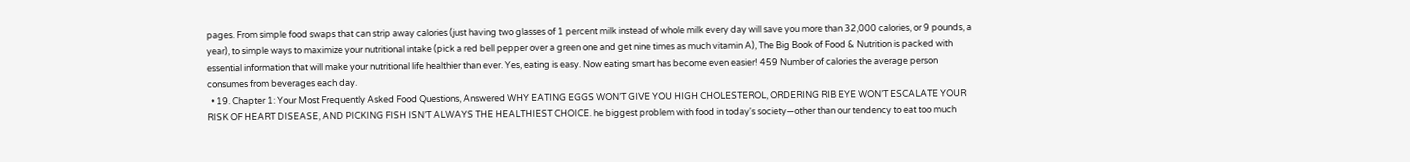pages. From simple food swaps that can strip away calories (just having two glasses of 1 percent milk instead of whole milk every day will save you more than 32,000 calories, or 9 pounds, a year), to simple ways to maximize your nutritional intake (pick a red bell pepper over a green one and get nine times as much vitamin A), The Big Book of Food & Nutrition is packed with essential information that will make your nutritional life healthier than ever. Yes, eating is easy. Now eating smart has become even easier! 459 Number of calories the average person consumes from beverages each day.
  • 19. Chapter 1: Your Most Frequently Asked Food Questions, Answered WHY EATING EGGS WON’T GIVE YOU HIGH CHOLESTEROL, ORDERING RIB EYE WON’T ESCALATE YOUR RISK OF HEART DISEASE, AND PICKING FISH ISN’T ALWAYS THE HEALTHIEST CHOICE. he biggest problem with food in today's society—other than our tendency to eat too much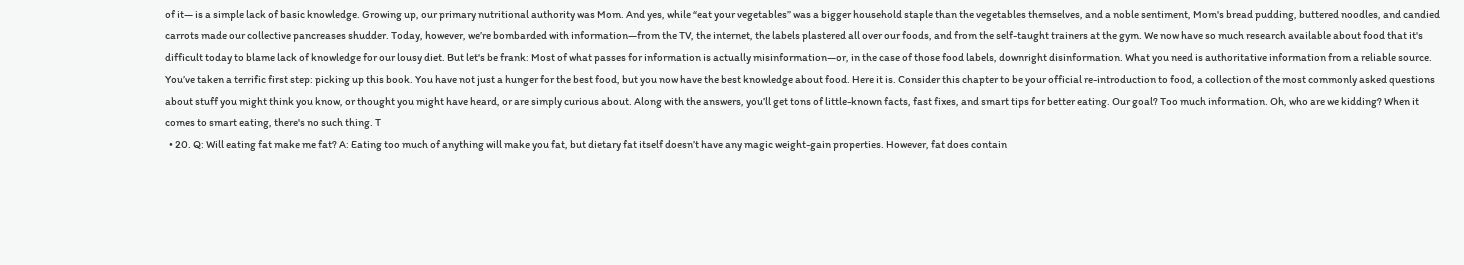of it— is a simple lack of basic knowledge. Growing up, our primary nutritional authority was Mom. And yes, while “eat your vegetables” was a bigger household staple than the vegetables themselves, and a noble sentiment, Mom's bread pudding, buttered noodles, and candied carrots made our collective pancreases shudder. Today, however, we’re bombarded with information—from the TV, the internet, the labels plastered all over our foods, and from the self-taught trainers at the gym. We now have so much research available about food that it's difficult today to blame lack of knowledge for our lousy diet. But let's be frank: Most of what passes for information is actually misinformation—or, in the case of those food labels, downright disinformation. What you need is authoritative information from a reliable source. You’ve taken a terrific first step: picking up this book. You have not just a hunger for the best food, but you now have the best knowledge about food. Here it is. Consider this chapter to be your official re-introduction to food, a collection of the most commonly asked questions about stuff you might think you know, or thought you might have heard, or are simply curious about. Along with the answers, you’ll get tons of little-known facts, fast fixes, and smart tips for better eating. Our goal? Too much information. Oh, who are we kidding? When it comes to smart eating, there's no such thing. T
  • 20. Q: Will eating fat make me fat? A: Eating too much of anything will make you fat, but dietary fat itself doesn’t have any magic weight-gain properties. However, fat does contain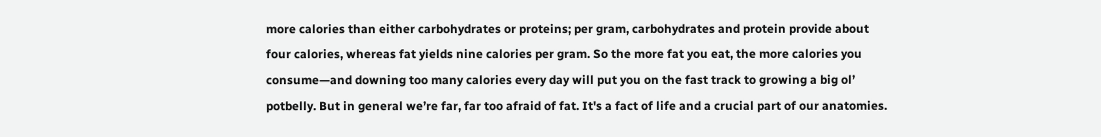more calories than either carbohydrates or proteins; per gram, carbohydrates and protein provide about four calories, whereas fat yields nine calories per gram. So the more fat you eat, the more calories you consume—and downing too many calories every day will put you on the fast track to growing a big ol’ potbelly. But in general we’re far, far too afraid of fat. It's a fact of life and a crucial part of our anatomies.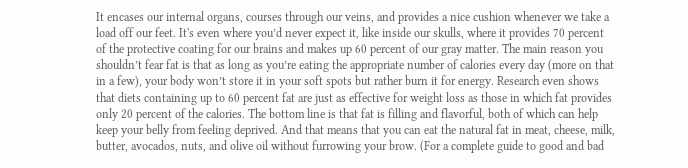It encases our internal organs, courses through our veins, and provides a nice cushion whenever we take a load off our feet. It's even where you’d never expect it, like inside our skulls, where it provides 70 percent of the protective coating for our brains and makes up 60 percent of our gray matter. The main reason you shouldn’t fear fat is that as long as you’re eating the appropriate number of calories every day (more on that in a few), your body won’t store it in your soft spots but rather burn it for energy. Research even shows that diets containing up to 60 percent fat are just as effective for weight loss as those in which fat provides only 20 percent of the calories. The bottom line is that fat is filling and flavorful, both of which can help keep your belly from feeling deprived. And that means that you can eat the natural fat in meat, cheese, milk, butter, avocados, nuts, and olive oil without furrowing your brow. (For a complete guide to good and bad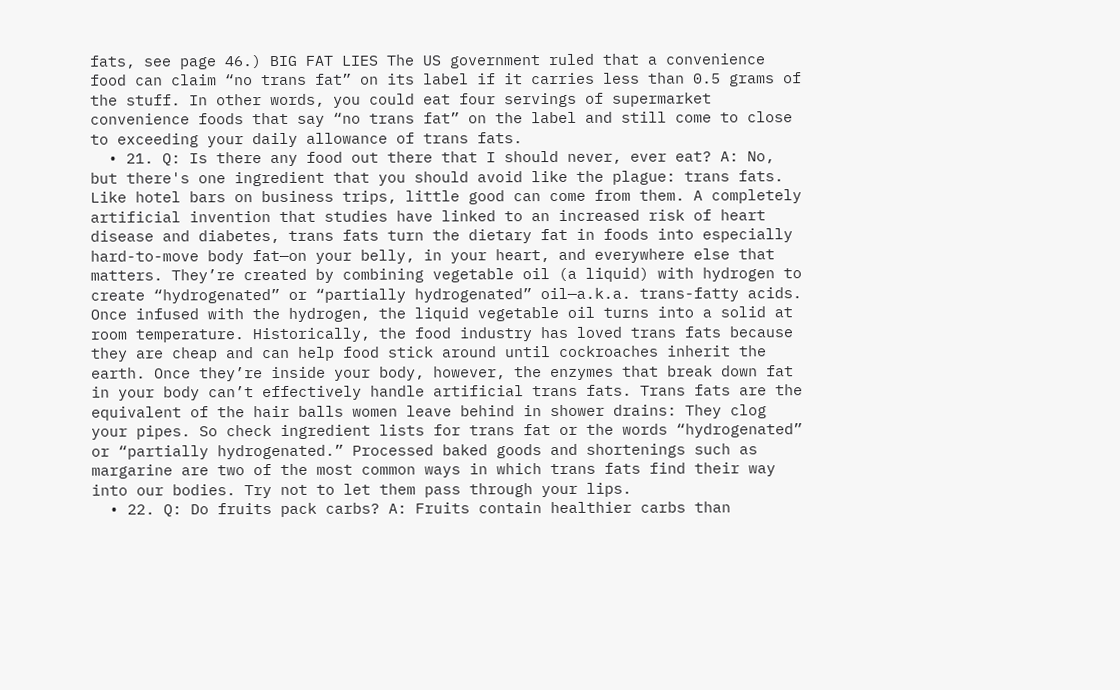fats, see page 46.) BIG FAT LIES The US government ruled that a convenience food can claim “no trans fat” on its label if it carries less than 0.5 grams of the stuff. In other words, you could eat four servings of supermarket convenience foods that say “no trans fat” on the label and still come to close to exceeding your daily allowance of trans fats.
  • 21. Q: Is there any food out there that I should never, ever eat? A: No, but there's one ingredient that you should avoid like the plague: trans fats. Like hotel bars on business trips, little good can come from them. A completely artificial invention that studies have linked to an increased risk of heart disease and diabetes, trans fats turn the dietary fat in foods into especially hard-to-move body fat—on your belly, in your heart, and everywhere else that matters. They’re created by combining vegetable oil (a liquid) with hydrogen to create “hydrogenated” or “partially hydrogenated” oil—a.k.a. trans-fatty acids. Once infused with the hydrogen, the liquid vegetable oil turns into a solid at room temperature. Historically, the food industry has loved trans fats because they are cheap and can help food stick around until cockroaches inherit the earth. Once they’re inside your body, however, the enzymes that break down fat in your body can’t effectively handle artificial trans fats. Trans fats are the equivalent of the hair balls women leave behind in shower drains: They clog your pipes. So check ingredient lists for trans fat or the words “hydrogenated” or “partially hydrogenated.” Processed baked goods and shortenings such as margarine are two of the most common ways in which trans fats find their way into our bodies. Try not to let them pass through your lips.
  • 22. Q: Do fruits pack carbs? A: Fruits contain healthier carbs than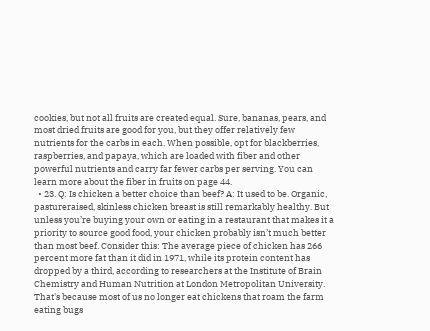cookies, but not all fruits are created equal. Sure, bananas, pears, and most dried fruits are good for you, but they offer relatively few nutrients for the carbs in each. When possible, opt for blackberries, raspberries, and papaya, which are loaded with fiber and other powerful nutrients and carry far fewer carbs per serving. You can learn more about the fiber in fruits on page 44.
  • 23. Q: Is chicken a better choice than beef? A: It used to be. Organic, pastureraised, skinless chicken breast is still remarkably healthy. But unless you’re buying your own or eating in a restaurant that makes it a priority to source good food, your chicken probably isn’t much better than most beef. Consider this: The average piece of chicken has 266 percent more fat than it did in 1971, while its protein content has dropped by a third, according to researchers at the Institute of Brain Chemistry and Human Nutrition at London Metropolitan University. That's because most of us no longer eat chickens that roam the farm eating bugs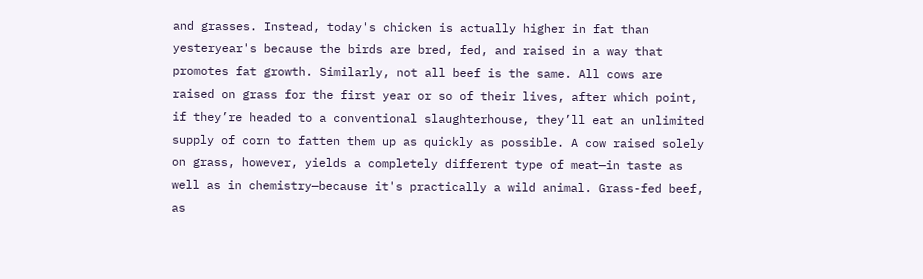and grasses. Instead, today's chicken is actually higher in fat than yesteryear's because the birds are bred, fed, and raised in a way that promotes fat growth. Similarly, not all beef is the same. All cows are raised on grass for the first year or so of their lives, after which point, if they’re headed to a conventional slaughterhouse, they’ll eat an unlimited supply of corn to fatten them up as quickly as possible. A cow raised solely on grass, however, yields a completely different type of meat—in taste as well as in chemistry—because it's practically a wild animal. Grass-fed beef, as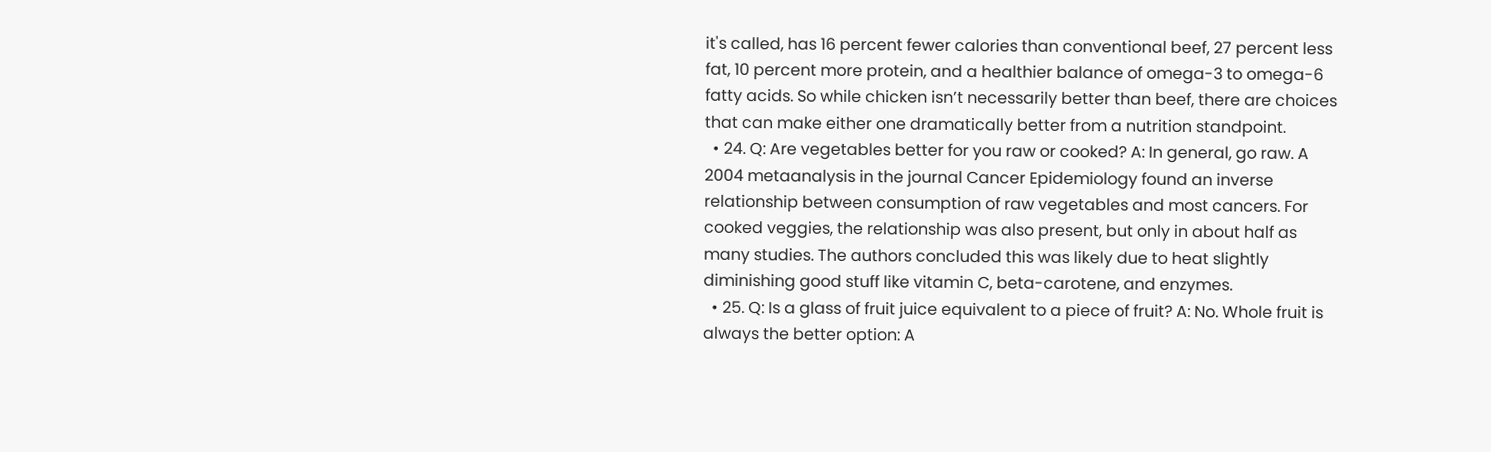it's called, has 16 percent fewer calories than conventional beef, 27 percent less fat, 10 percent more protein, and a healthier balance of omega-3 to omega-6 fatty acids. So while chicken isn’t necessarily better than beef, there are choices that can make either one dramatically better from a nutrition standpoint.
  • 24. Q: Are vegetables better for you raw or cooked? A: In general, go raw. A 2004 metaanalysis in the journal Cancer Epidemiology found an inverse relationship between consumption of raw vegetables and most cancers. For cooked veggies, the relationship was also present, but only in about half as many studies. The authors concluded this was likely due to heat slightly diminishing good stuff like vitamin C, beta-carotene, and enzymes.
  • 25. Q: Is a glass of fruit juice equivalent to a piece of fruit? A: No. Whole fruit is always the better option: A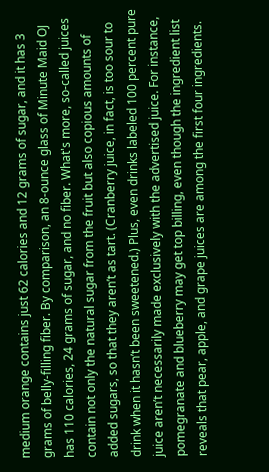medium orange contains just 62 calories and 12 grams of sugar, and it has 3 grams of belly-filling fiber. By comparison, an 8-ounce glass of Minute Maid OJ has 110 calories, 24 grams of sugar, and no fiber. What's more, so-called juices contain not only the natural sugar from the fruit but also copious amounts of added sugars, so that they aren’t as tart. (Cranberry juice, in fact, is too sour to drink when it hasn’t been sweetened.) Plus, even drinks labeled 100 percent pure juice aren’t necessarily made exclusively with the advertised juice. For instance, pomegranate and blueberry may get top billing, even though the ingredient list reveals that pear, apple, and grape juices are among the first four ingredients.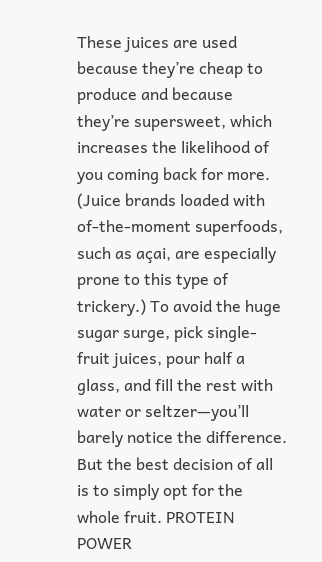These juices are used because they’re cheap to produce and because they’re supersweet, which increases the likelihood of you coming back for more. (Juice brands loaded with of-the-moment superfoods, such as açai, are especially prone to this type of trickery.) To avoid the huge sugar surge, pick single-fruit juices, pour half a glass, and fill the rest with water or seltzer—you’ll barely notice the difference. But the best decision of all is to simply opt for the whole fruit. PROTEIN POWER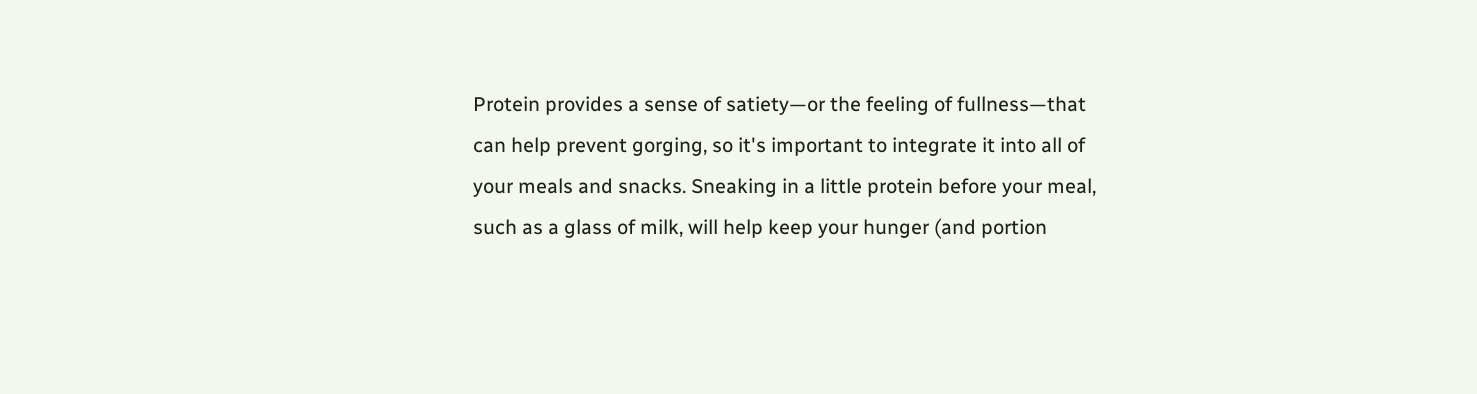Protein provides a sense of satiety—or the feeling of fullness—that can help prevent gorging, so it's important to integrate it into all of your meals and snacks. Sneaking in a little protein before your meal, such as a glass of milk, will help keep your hunger (and portion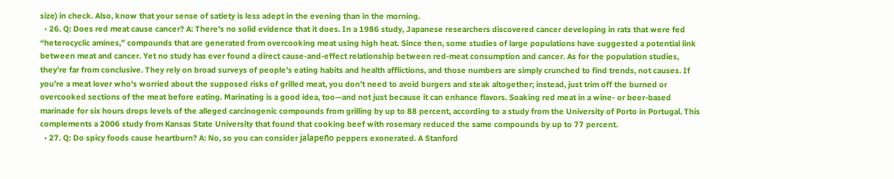size) in check. Also, know that your sense of satiety is less adept in the evening than in the morning.
  • 26. Q: Does red meat cause cancer? A: There's no solid evidence that it does. In a 1986 study, Japanese researchers discovered cancer developing in rats that were fed “heterocyclic amines,” compounds that are generated from overcooking meat using high heat. Since then, some studies of large populations have suggested a potential link between meat and cancer. Yet no study has ever found a direct cause-and-effect relationship between red-meat consumption and cancer. As for the population studies, they’re far from conclusive. They rely on broad surveys of people's eating habits and health afflictions, and those numbers are simply crunched to find trends, not causes. If you’re a meat lover who's worried about the supposed risks of grilled meat, you don’t need to avoid burgers and steak altogether; instead, just trim off the burned or overcooked sections of the meat before eating. Marinating is a good idea, too—and not just because it can enhance flavors. Soaking red meat in a wine- or beer-based marinade for six hours drops levels of the alleged carcinogenic compounds from grilling by up to 88 percent, according to a study from the University of Porto in Portugal. This complements a 2006 study from Kansas State University that found that cooking beef with rosemary reduced the same compounds by up to 77 percent.
  • 27. Q: Do spicy foods cause heartburn? A: No, so you can consider jalapeño peppers exonerated. A Stanford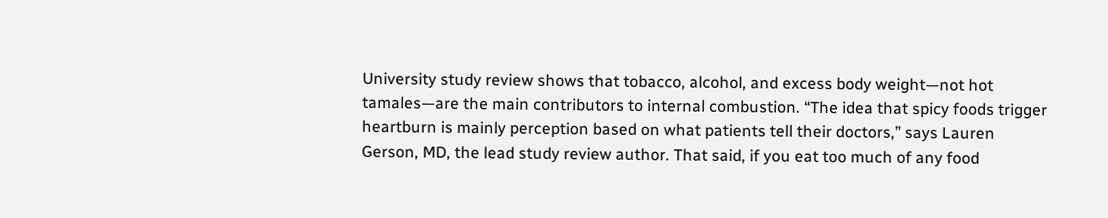University study review shows that tobacco, alcohol, and excess body weight—not hot tamales—are the main contributors to internal combustion. “The idea that spicy foods trigger heartburn is mainly perception based on what patients tell their doctors,” says Lauren Gerson, MD, the lead study review author. That said, if you eat too much of any food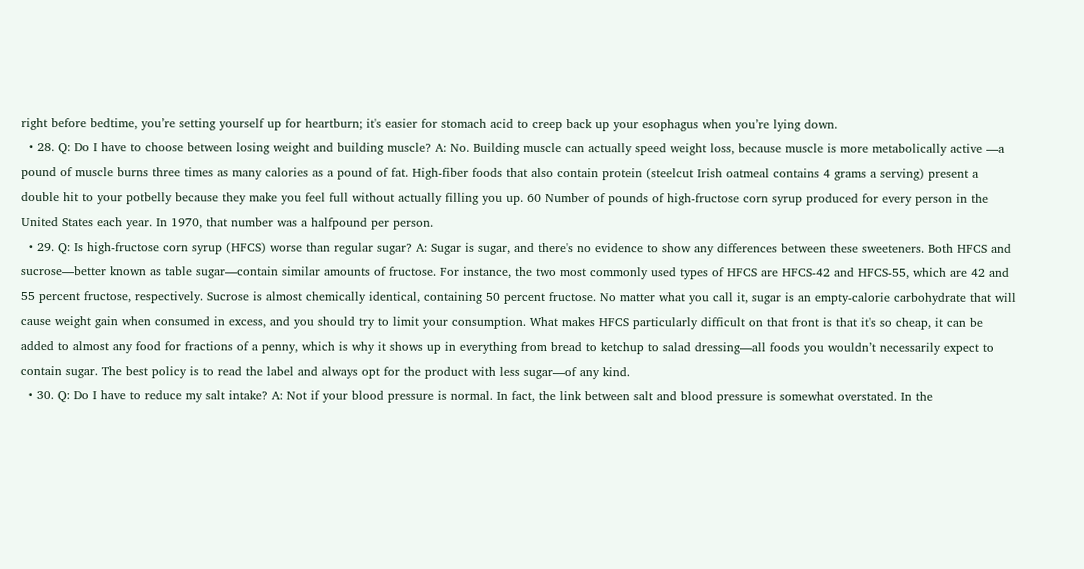right before bedtime, you’re setting yourself up for heartburn; it's easier for stomach acid to creep back up your esophagus when you’re lying down.
  • 28. Q: Do I have to choose between losing weight and building muscle? A: No. Building muscle can actually speed weight loss, because muscle is more metabolically active —a pound of muscle burns three times as many calories as a pound of fat. High-fiber foods that also contain protein (steelcut Irish oatmeal contains 4 grams a serving) present a double hit to your potbelly because they make you feel full without actually filling you up. 60 Number of pounds of high-fructose corn syrup produced for every person in the United States each year. In 1970, that number was a halfpound per person.
  • 29. Q: Is high-fructose corn syrup (HFCS) worse than regular sugar? A: Sugar is sugar, and there's no evidence to show any differences between these sweeteners. Both HFCS and sucrose—better known as table sugar—contain similar amounts of fructose. For instance, the two most commonly used types of HFCS are HFCS-42 and HFCS-55, which are 42 and 55 percent fructose, respectively. Sucrose is almost chemically identical, containing 50 percent fructose. No matter what you call it, sugar is an empty-calorie carbohydrate that will cause weight gain when consumed in excess, and you should try to limit your consumption. What makes HFCS particularly difficult on that front is that it's so cheap, it can be added to almost any food for fractions of a penny, which is why it shows up in everything from bread to ketchup to salad dressing—all foods you wouldn’t necessarily expect to contain sugar. The best policy is to read the label and always opt for the product with less sugar—of any kind.
  • 30. Q: Do I have to reduce my salt intake? A: Not if your blood pressure is normal. In fact, the link between salt and blood pressure is somewhat overstated. In the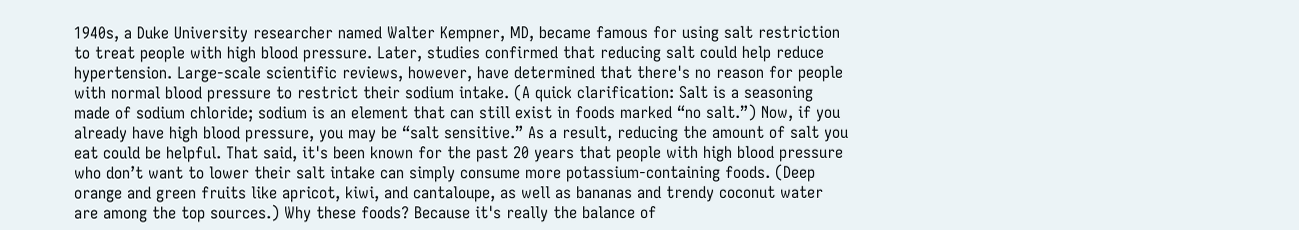1940s, a Duke University researcher named Walter Kempner, MD, became famous for using salt restriction to treat people with high blood pressure. Later, studies confirmed that reducing salt could help reduce hypertension. Large-scale scientific reviews, however, have determined that there's no reason for people with normal blood pressure to restrict their sodium intake. (A quick clarification: Salt is a seasoning made of sodium chloride; sodium is an element that can still exist in foods marked “no salt.”) Now, if you already have high blood pressure, you may be “salt sensitive.” As a result, reducing the amount of salt you eat could be helpful. That said, it's been known for the past 20 years that people with high blood pressure who don’t want to lower their salt intake can simply consume more potassium-containing foods. (Deep orange and green fruits like apricot, kiwi, and cantaloupe, as well as bananas and trendy coconut water are among the top sources.) Why these foods? Because it's really the balance of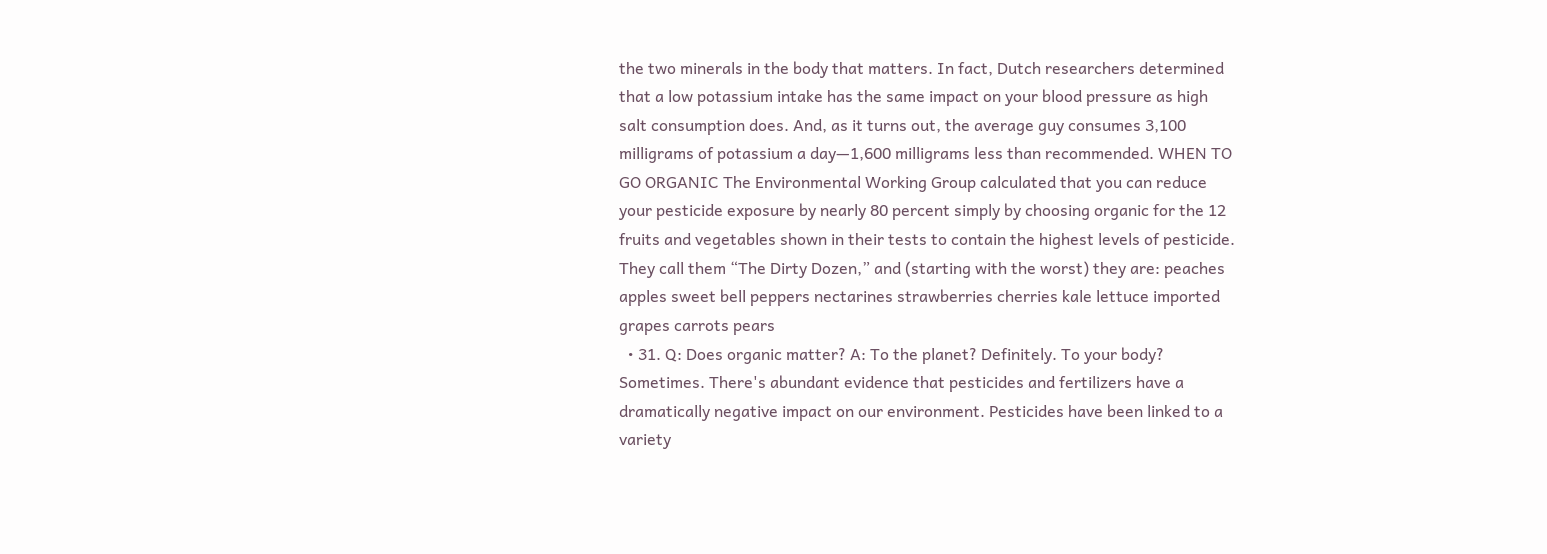the two minerals in the body that matters. In fact, Dutch researchers determined that a low potassium intake has the same impact on your blood pressure as high salt consumption does. And, as it turns out, the average guy consumes 3,100 milligrams of potassium a day—1,600 milligrams less than recommended. WHEN TO GO ORGANIC The Environmental Working Group calculated that you can reduce your pesticide exposure by nearly 80 percent simply by choosing organic for the 12 fruits and vegetables shown in their tests to contain the highest levels of pesticide. They call them “The Dirty Dozen,” and (starting with the worst) they are: peaches apples sweet bell peppers nectarines strawberries cherries kale lettuce imported grapes carrots pears
  • 31. Q: Does organic matter? A: To the planet? Definitely. To your body? Sometimes. There's abundant evidence that pesticides and fertilizers have a dramatically negative impact on our environment. Pesticides have been linked to a variety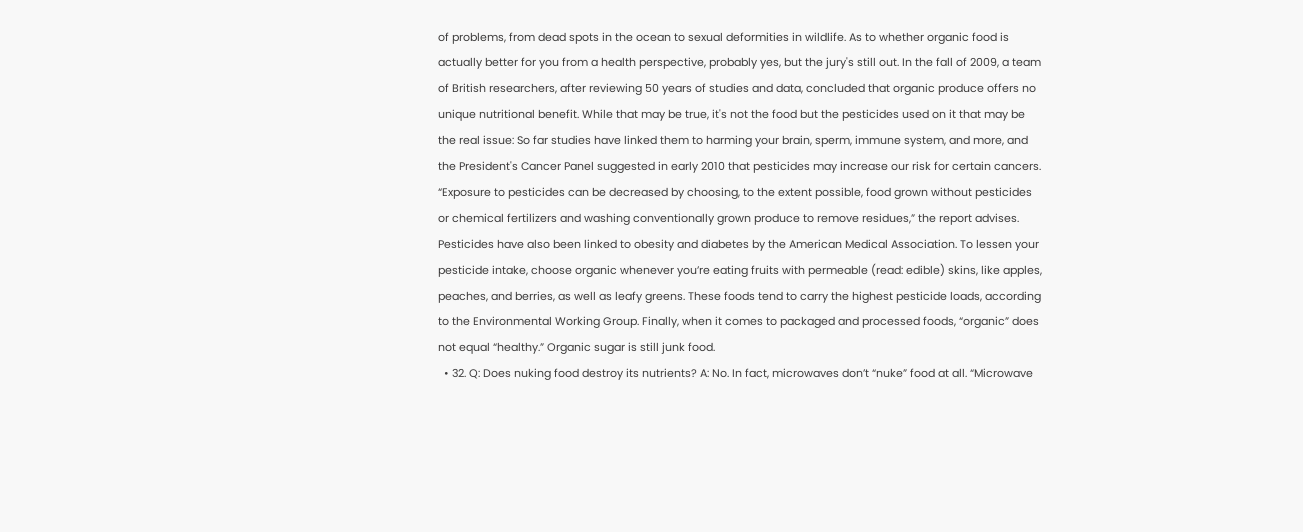of problems, from dead spots in the ocean to sexual deformities in wildlife. As to whether organic food is actually better for you from a health perspective, probably yes, but the jury's still out. In the fall of 2009, a team of British researchers, after reviewing 50 years of studies and data, concluded that organic produce offers no unique nutritional benefit. While that may be true, it's not the food but the pesticides used on it that may be the real issue: So far studies have linked them to harming your brain, sperm, immune system, and more, and the President's Cancer Panel suggested in early 2010 that pesticides may increase our risk for certain cancers. “Exposure to pesticides can be decreased by choosing, to the extent possible, food grown without pesticides or chemical fertilizers and washing conventionally grown produce to remove residues,” the report advises. Pesticides have also been linked to obesity and diabetes by the American Medical Association. To lessen your pesticide intake, choose organic whenever you’re eating fruits with permeable (read: edible) skins, like apples, peaches, and berries, as well as leafy greens. These foods tend to carry the highest pesticide loads, according to the Environmental Working Group. Finally, when it comes to packaged and processed foods, “organic” does not equal “healthy.” Organic sugar is still junk food.
  • 32. Q: Does nuking food destroy its nutrients? A: No. In fact, microwaves don’t “nuke” food at all. “Microwave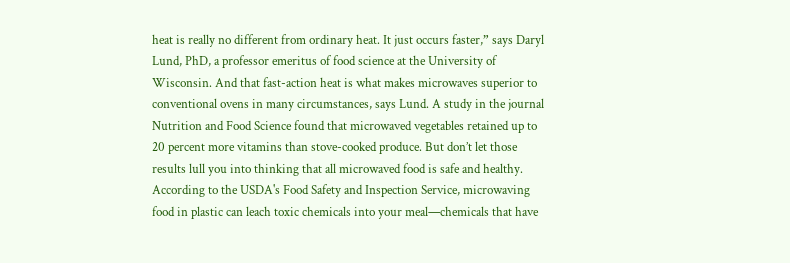heat is really no different from ordinary heat. It just occurs faster,” says Daryl Lund, PhD, a professor emeritus of food science at the University of Wisconsin. And that fast-action heat is what makes microwaves superior to conventional ovens in many circumstances, says Lund. A study in the journal Nutrition and Food Science found that microwaved vegetables retained up to 20 percent more vitamins than stove-cooked produce. But don’t let those results lull you into thinking that all microwaved food is safe and healthy. According to the USDA's Food Safety and Inspection Service, microwaving food in plastic can leach toxic chemicals into your meal—chemicals that have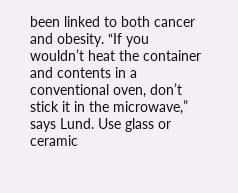been linked to both cancer and obesity. “If you wouldn’t heat the container and contents in a conventional oven, don’t stick it in the microwave,” says Lund. Use glass or ceramic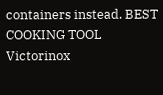containers instead. BEST COOKING TOOL Victorinox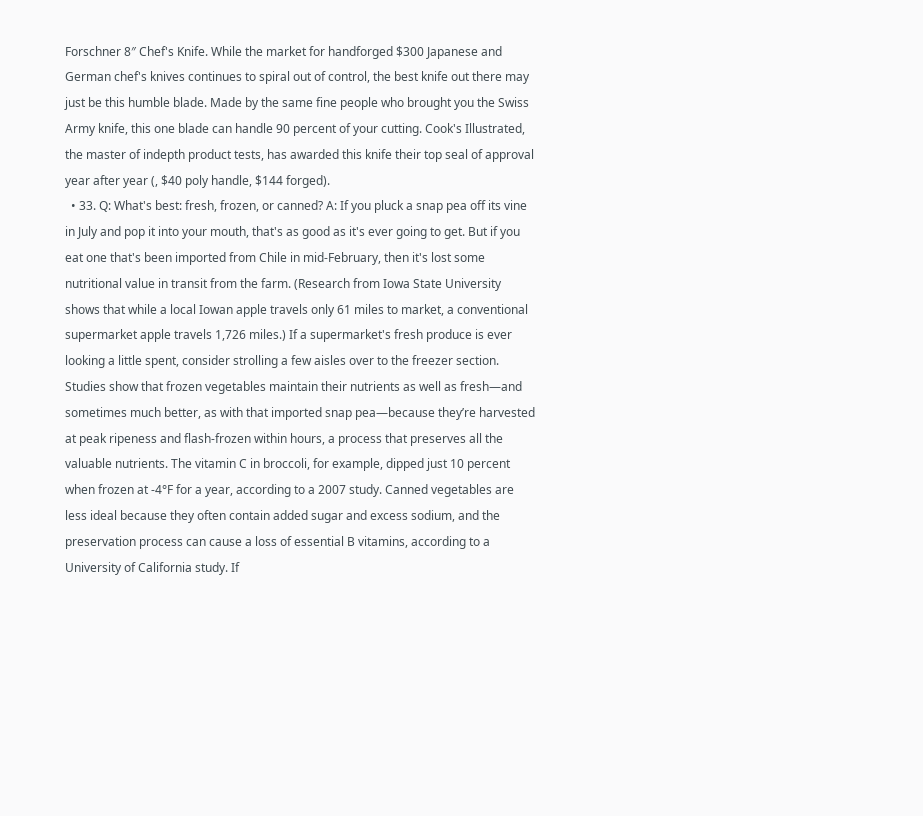Forschner 8″ Chef's Knife. While the market for handforged $300 Japanese and German chef's knives continues to spiral out of control, the best knife out there may just be this humble blade. Made by the same fine people who brought you the Swiss Army knife, this one blade can handle 90 percent of your cutting. Cook's Illustrated, the master of indepth product tests, has awarded this knife their top seal of approval year after year (, $40 poly handle, $144 forged).
  • 33. Q: What's best: fresh, frozen, or canned? A: If you pluck a snap pea off its vine in July and pop it into your mouth, that's as good as it's ever going to get. But if you eat one that's been imported from Chile in mid-February, then it's lost some nutritional value in transit from the farm. (Research from Iowa State University shows that while a local Iowan apple travels only 61 miles to market, a conventional supermarket apple travels 1,726 miles.) If a supermarket's fresh produce is ever looking a little spent, consider strolling a few aisles over to the freezer section. Studies show that frozen vegetables maintain their nutrients as well as fresh—and sometimes much better, as with that imported snap pea—because they’re harvested at peak ripeness and flash-frozen within hours, a process that preserves all the valuable nutrients. The vitamin C in broccoli, for example, dipped just 10 percent when frozen at -4°F for a year, according to a 2007 study. Canned vegetables are less ideal because they often contain added sugar and excess sodium, and the preservation process can cause a loss of essential B vitamins, according to a University of California study. If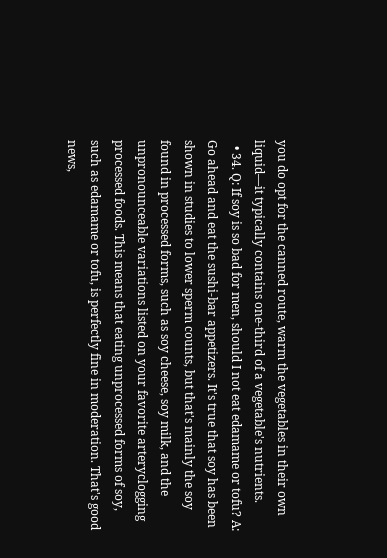you do opt for the canned route, warm the vegetables in their own liquid—it typically contains one-third of a vegetable's nutrients.
  • 34. Q: If soy is so bad for men, should I not eat edamame or tofu? A: Go ahead and eat the sushi-bar appetizers. It's true that soy has been shown in studies to lower sperm counts, but that's mainly the soy found in processed forms, such as soy cheese, soy milk, and the unpronounceable variations listed on your favorite arteryclogging processed foods. This means that eating unprocessed forms of soy, such as edamame or tofu, is perfectly fine in moderation. That's good news,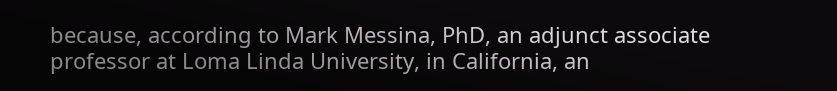because, according to Mark Messina, PhD, an adjunct associate professor at Loma Linda University, in California, an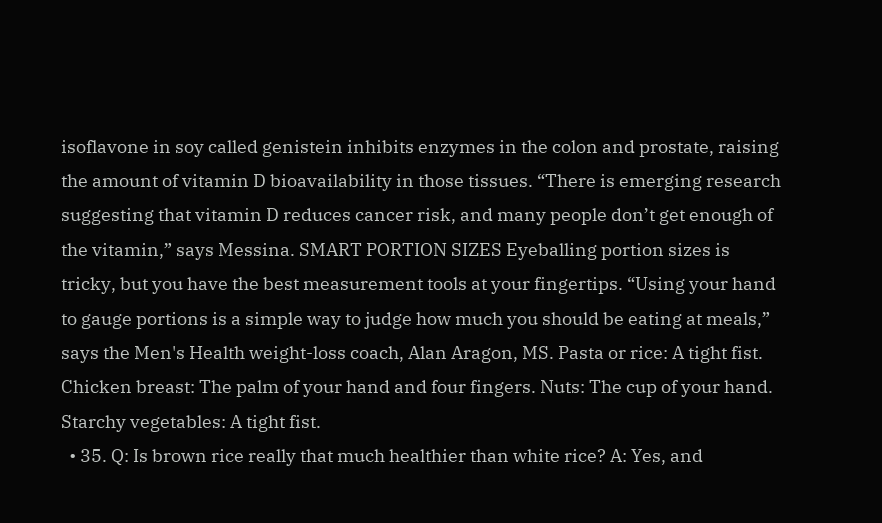isoflavone in soy called genistein inhibits enzymes in the colon and prostate, raising the amount of vitamin D bioavailability in those tissues. “There is emerging research suggesting that vitamin D reduces cancer risk, and many people don’t get enough of the vitamin,” says Messina. SMART PORTION SIZES Eyeballing portion sizes is tricky, but you have the best measurement tools at your fingertips. “Using your hand to gauge portions is a simple way to judge how much you should be eating at meals,” says the Men's Health weight-loss coach, Alan Aragon, MS. Pasta or rice: A tight fist. Chicken breast: The palm of your hand and four fingers. Nuts: The cup of your hand. Starchy vegetables: A tight fist.
  • 35. Q: Is brown rice really that much healthier than white rice? A: Yes, and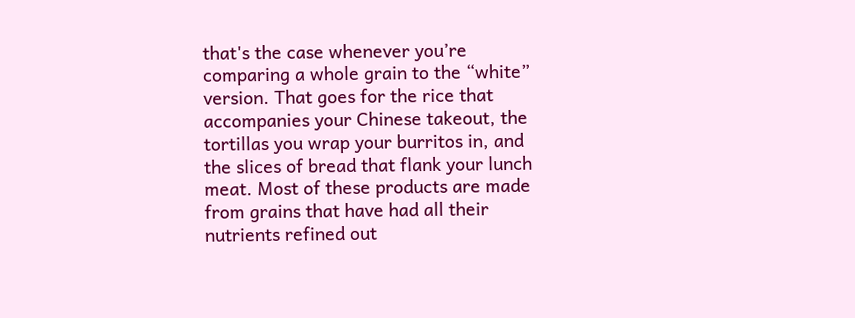that's the case whenever you’re comparing a whole grain to the “white” version. That goes for the rice that accompanies your Chinese takeout, the tortillas you wrap your burritos in, and the slices of bread that flank your lunch meat. Most of these products are made from grains that have had all their nutrients refined out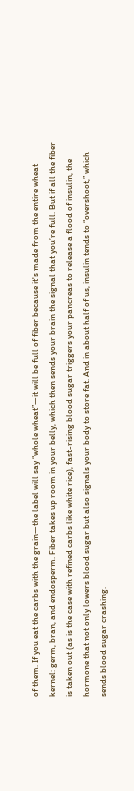of them. If you eat the carbs with the grain—the label will say “whole wheat”—it will be full of fiber because it's made from the entire wheat kernel: germ, bran, and endosperm. Fiber takes up room in your belly, which then sends your brain the signal that you’re full. But if all the fiber is taken out (as is the case with refined carbs like white rice), fast-rising blood sugar triggers your pancreas to release a flood of insulin, the hormone that not only lowers blood sugar but also signals your body to store fat. And in about half of us, insulin tends to “overshoot,” which sends blood sugar crashing.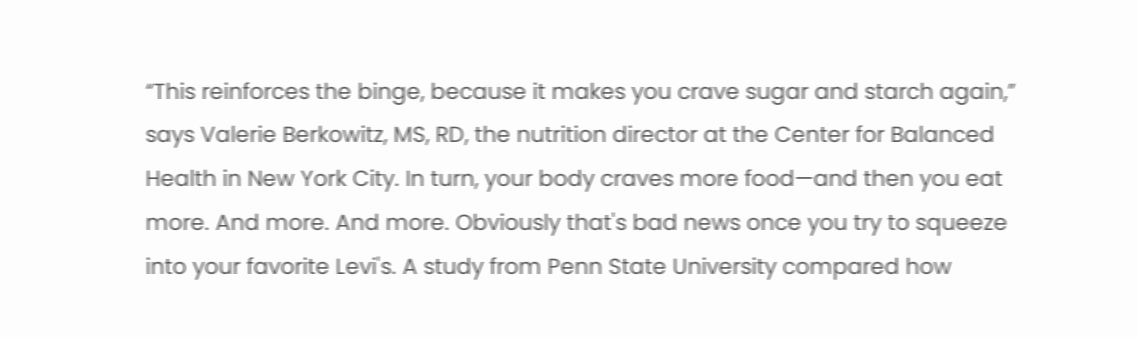“This reinforces the binge, because it makes you crave sugar and starch again,” says Valerie Berkowitz, MS, RD, the nutrition director at the Center for Balanced Health in New York City. In turn, your body craves more food—and then you eat more. And more. And more. Obviously that's bad news once you try to squeeze into your favorite Levi's. A study from Penn State University compared how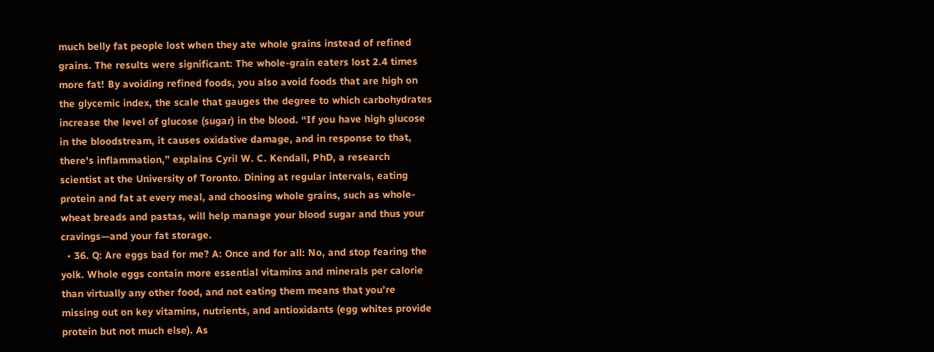much belly fat people lost when they ate whole grains instead of refined grains. The results were significant: The whole-grain eaters lost 2.4 times more fat! By avoiding refined foods, you also avoid foods that are high on the glycemic index, the scale that gauges the degree to which carbohydrates increase the level of glucose (sugar) in the blood. “If you have high glucose in the bloodstream, it causes oxidative damage, and in response to that, there's inflammation,” explains Cyril W. C. Kendall, PhD, a research scientist at the University of Toronto. Dining at regular intervals, eating protein and fat at every meal, and choosing whole grains, such as whole-wheat breads and pastas, will help manage your blood sugar and thus your cravings—and your fat storage.
  • 36. Q: Are eggs bad for me? A: Once and for all: No, and stop fearing the yolk. Whole eggs contain more essential vitamins and minerals per calorie than virtually any other food, and not eating them means that you’re missing out on key vitamins, nutrients, and antioxidants (egg whites provide protein but not much else). As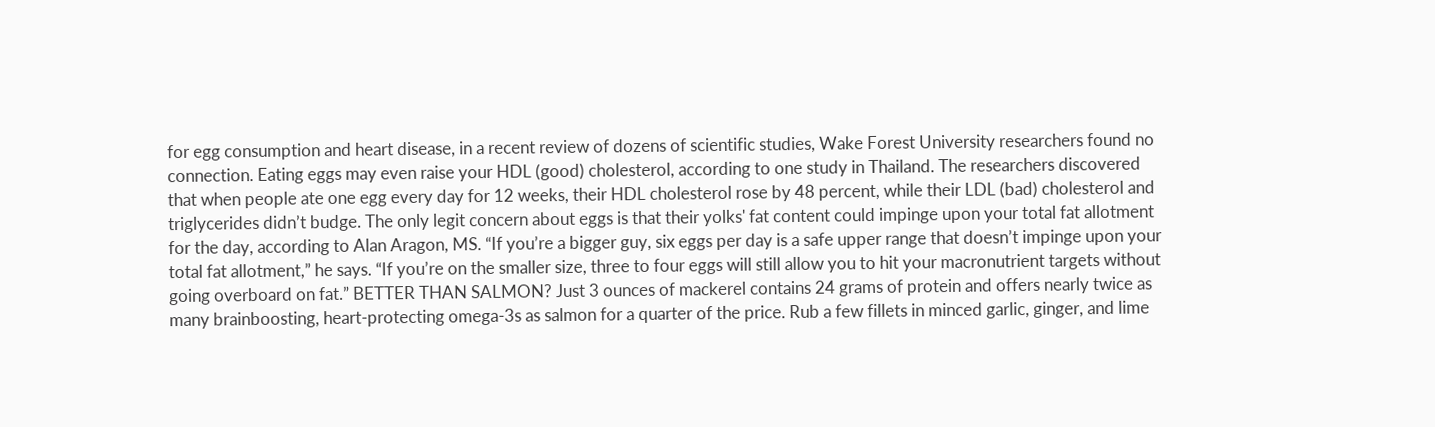for egg consumption and heart disease, in a recent review of dozens of scientific studies, Wake Forest University researchers found no connection. Eating eggs may even raise your HDL (good) cholesterol, according to one study in Thailand. The researchers discovered that when people ate one egg every day for 12 weeks, their HDL cholesterol rose by 48 percent, while their LDL (bad) cholesterol and triglycerides didn’t budge. The only legit concern about eggs is that their yolks' fat content could impinge upon your total fat allotment for the day, according to Alan Aragon, MS. “If you’re a bigger guy, six eggs per day is a safe upper range that doesn’t impinge upon your total fat allotment,” he says. “If you’re on the smaller size, three to four eggs will still allow you to hit your macronutrient targets without going overboard on fat.” BETTER THAN SALMON? Just 3 ounces of mackerel contains 24 grams of protein and offers nearly twice as many brainboosting, heart-protecting omega-3s as salmon for a quarter of the price. Rub a few fillets in minced garlic, ginger, and lime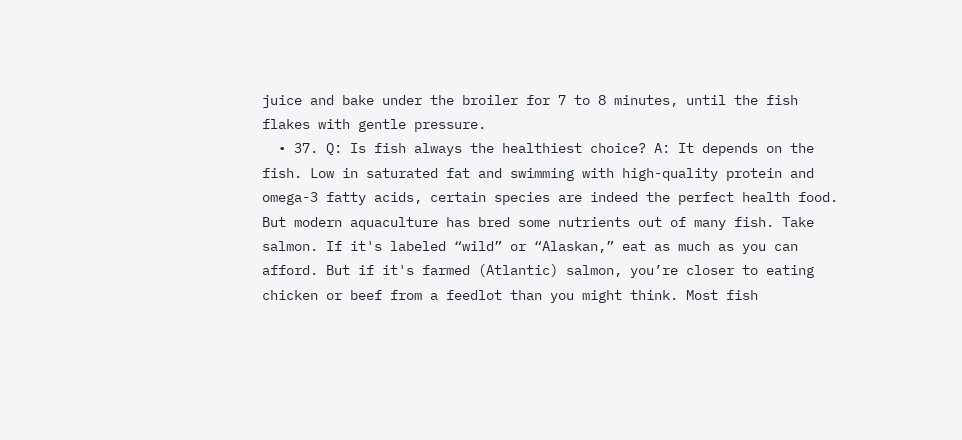juice and bake under the broiler for 7 to 8 minutes, until the fish flakes with gentle pressure.
  • 37. Q: Is fish always the healthiest choice? A: It depends on the fish. Low in saturated fat and swimming with high-quality protein and omega-3 fatty acids, certain species are indeed the perfect health food. But modern aquaculture has bred some nutrients out of many fish. Take salmon. If it's labeled “wild” or “Alaskan,” eat as much as you can afford. But if it's farmed (Atlantic) salmon, you’re closer to eating chicken or beef from a feedlot than you might think. Most fish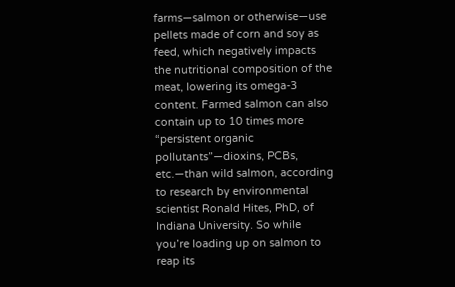farms—salmon or otherwise—use pellets made of corn and soy as feed, which negatively impacts the nutritional composition of the meat, lowering its omega-3 content. Farmed salmon can also contain up to 10 times more “persistent organic pollutants”—dioxins, PCBs, etc.—than wild salmon, according to research by environmental scientist Ronald Hites, PhD, of Indiana University. So while you’re loading up on salmon to reap its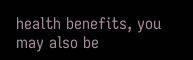health benefits, you may also be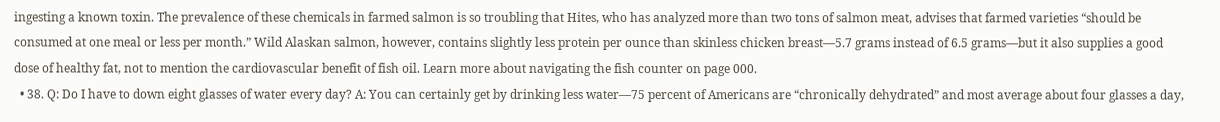ingesting a known toxin. The prevalence of these chemicals in farmed salmon is so troubling that Hites, who has analyzed more than two tons of salmon meat, advises that farmed varieties “should be consumed at one meal or less per month.” Wild Alaskan salmon, however, contains slightly less protein per ounce than skinless chicken breast—5.7 grams instead of 6.5 grams—but it also supplies a good dose of healthy fat, not to mention the cardiovascular benefit of fish oil. Learn more about navigating the fish counter on page 000.
  • 38. Q: Do I have to down eight glasses of water every day? A: You can certainly get by drinking less water—75 percent of Americans are “chronically dehydrated” and most average about four glasses a day,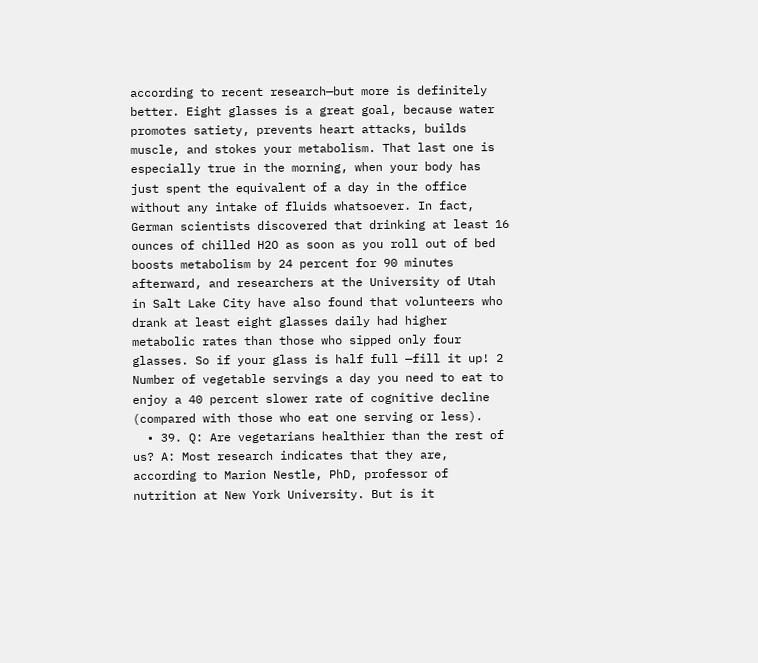according to recent research—but more is definitely better. Eight glasses is a great goal, because water promotes satiety, prevents heart attacks, builds muscle, and stokes your metabolism. That last one is especially true in the morning, when your body has just spent the equivalent of a day in the office without any intake of fluids whatsoever. In fact, German scientists discovered that drinking at least 16 ounces of chilled H2O as soon as you roll out of bed boosts metabolism by 24 percent for 90 minutes afterward, and researchers at the University of Utah in Salt Lake City have also found that volunteers who drank at least eight glasses daily had higher metabolic rates than those who sipped only four glasses. So if your glass is half full —fill it up! 2 Number of vegetable servings a day you need to eat to enjoy a 40 percent slower rate of cognitive decline (compared with those who eat one serving or less).
  • 39. Q: Are vegetarians healthier than the rest of us? A: Most research indicates that they are, according to Marion Nestle, PhD, professor of nutrition at New York University. But is it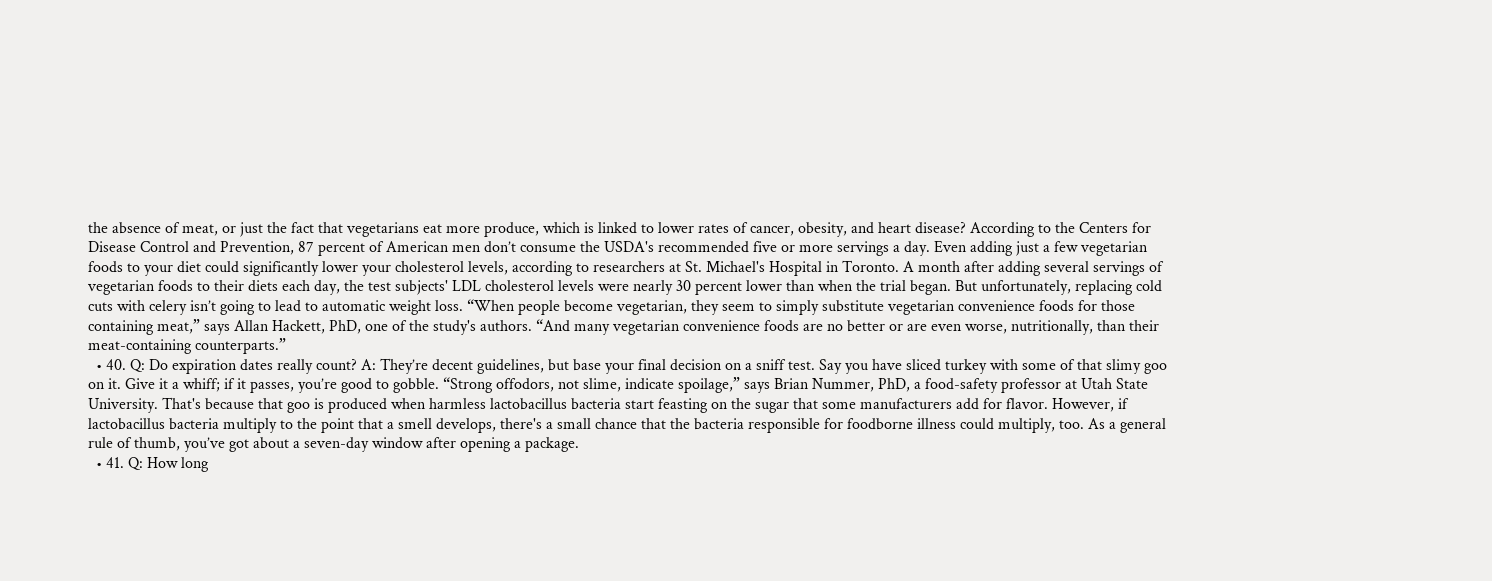the absence of meat, or just the fact that vegetarians eat more produce, which is linked to lower rates of cancer, obesity, and heart disease? According to the Centers for Disease Control and Prevention, 87 percent of American men don’t consume the USDA's recommended five or more servings a day. Even adding just a few vegetarian foods to your diet could significantly lower your cholesterol levels, according to researchers at St. Michael's Hospital in Toronto. A month after adding several servings of vegetarian foods to their diets each day, the test subjects' LDL cholesterol levels were nearly 30 percent lower than when the trial began. But unfortunately, replacing cold cuts with celery isn’t going to lead to automatic weight loss. “When people become vegetarian, they seem to simply substitute vegetarian convenience foods for those containing meat,” says Allan Hackett, PhD, one of the study's authors. “And many vegetarian convenience foods are no better or are even worse, nutritionally, than their meat-containing counterparts.”
  • 40. Q: Do expiration dates really count? A: They’re decent guidelines, but base your final decision on a sniff test. Say you have sliced turkey with some of that slimy goo on it. Give it a whiff; if it passes, you’re good to gobble. “Strong offodors, not slime, indicate spoilage,” says Brian Nummer, PhD, a food-safety professor at Utah State University. That's because that goo is produced when harmless lactobacillus bacteria start feasting on the sugar that some manufacturers add for flavor. However, if lactobacillus bacteria multiply to the point that a smell develops, there's a small chance that the bacteria responsible for foodborne illness could multiply, too. As a general rule of thumb, you’ve got about a seven-day window after opening a package.
  • 41. Q: How long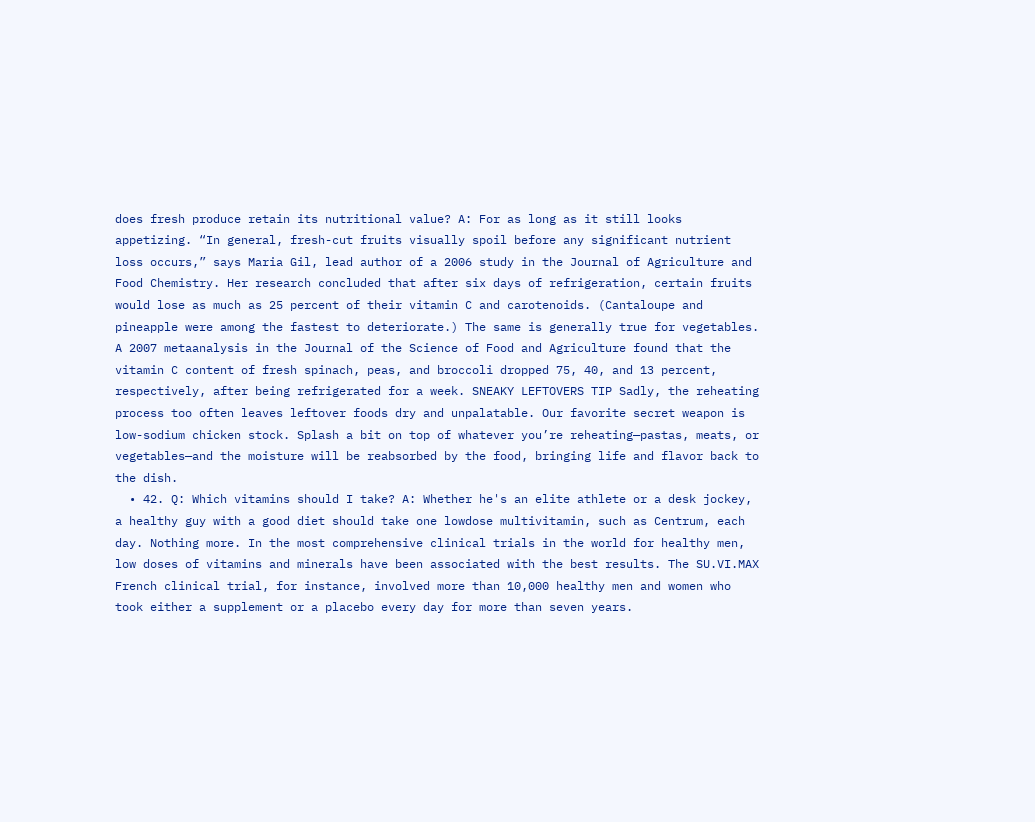does fresh produce retain its nutritional value? A: For as long as it still looks appetizing. “In general, fresh-cut fruits visually spoil before any significant nutrient loss occurs,” says Maria Gil, lead author of a 2006 study in the Journal of Agriculture and Food Chemistry. Her research concluded that after six days of refrigeration, certain fruits would lose as much as 25 percent of their vitamin C and carotenoids. (Cantaloupe and pineapple were among the fastest to deteriorate.) The same is generally true for vegetables. A 2007 metaanalysis in the Journal of the Science of Food and Agriculture found that the vitamin C content of fresh spinach, peas, and broccoli dropped 75, 40, and 13 percent, respectively, after being refrigerated for a week. SNEAKY LEFTOVERS TIP Sadly, the reheating process too often leaves leftover foods dry and unpalatable. Our favorite secret weapon is low-sodium chicken stock. Splash a bit on top of whatever you’re reheating—pastas, meats, or vegetables—and the moisture will be reabsorbed by the food, bringing life and flavor back to the dish.
  • 42. Q: Which vitamins should I take? A: Whether he's an elite athlete or a desk jockey, a healthy guy with a good diet should take one lowdose multivitamin, such as Centrum, each day. Nothing more. In the most comprehensive clinical trials in the world for healthy men, low doses of vitamins and minerals have been associated with the best results. The SU.VI.MAX French clinical trial, for instance, involved more than 10,000 healthy men and women who took either a supplement or a placebo every day for more than seven years.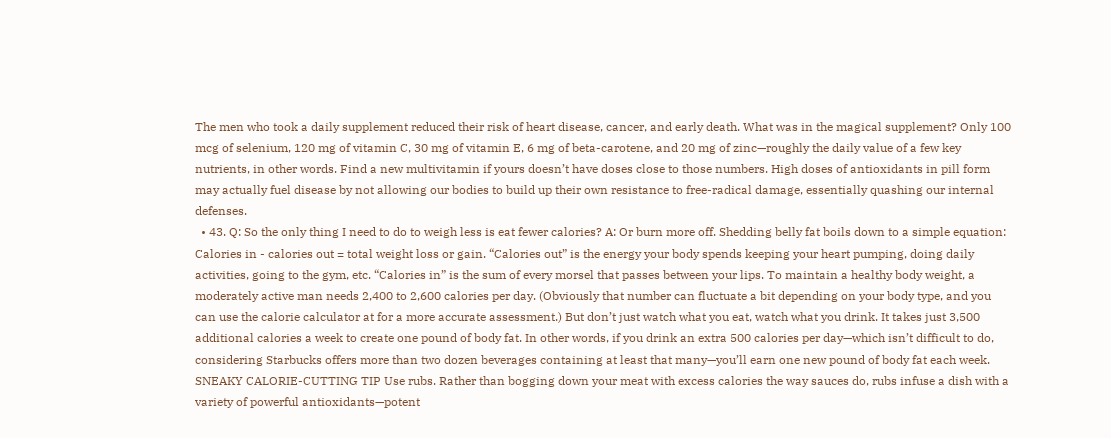The men who took a daily supplement reduced their risk of heart disease, cancer, and early death. What was in the magical supplement? Only 100 mcg of selenium, 120 mg of vitamin C, 30 mg of vitamin E, 6 mg of beta-carotene, and 20 mg of zinc—roughly the daily value of a few key nutrients, in other words. Find a new multivitamin if yours doesn’t have doses close to those numbers. High doses of antioxidants in pill form may actually fuel disease by not allowing our bodies to build up their own resistance to free-radical damage, essentially quashing our internal defenses.
  • 43. Q: So the only thing I need to do to weigh less is eat fewer calories? A: Or burn more off. Shedding belly fat boils down to a simple equation: Calories in - calories out = total weight loss or gain. “Calories out” is the energy your body spends keeping your heart pumping, doing daily activities, going to the gym, etc. “Calories in” is the sum of every morsel that passes between your lips. To maintain a healthy body weight, a moderately active man needs 2,400 to 2,600 calories per day. (Obviously that number can fluctuate a bit depending on your body type, and you can use the calorie calculator at for a more accurate assessment.) But don’t just watch what you eat, watch what you drink. It takes just 3,500 additional calories a week to create one pound of body fat. In other words, if you drink an extra 500 calories per day—which isn’t difficult to do, considering Starbucks offers more than two dozen beverages containing at least that many—you’ll earn one new pound of body fat each week. SNEAKY CALORIE-CUTTING TIP Use rubs. Rather than bogging down your meat with excess calories the way sauces do, rubs infuse a dish with a variety of powerful antioxidants—potent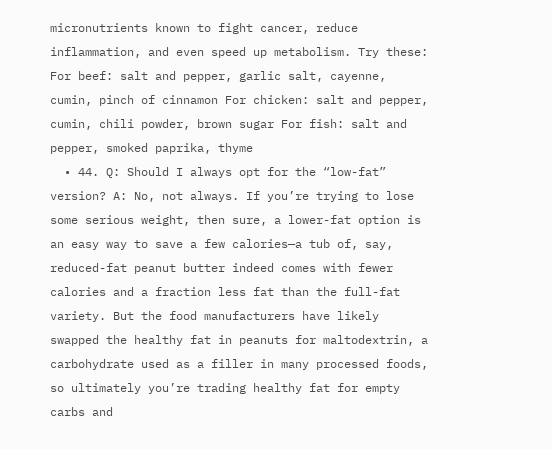micronutrients known to fight cancer, reduce inflammation, and even speed up metabolism. Try these: For beef: salt and pepper, garlic salt, cayenne, cumin, pinch of cinnamon For chicken: salt and pepper, cumin, chili powder, brown sugar For fish: salt and pepper, smoked paprika, thyme
  • 44. Q: Should I always opt for the “low-fat” version? A: No, not always. If you’re trying to lose some serious weight, then sure, a lower-fat option is an easy way to save a few calories—a tub of, say, reduced-fat peanut butter indeed comes with fewer calories and a fraction less fat than the full-fat variety. But the food manufacturers have likely swapped the healthy fat in peanuts for maltodextrin, a carbohydrate used as a filler in many processed foods, so ultimately you’re trading healthy fat for empty carbs and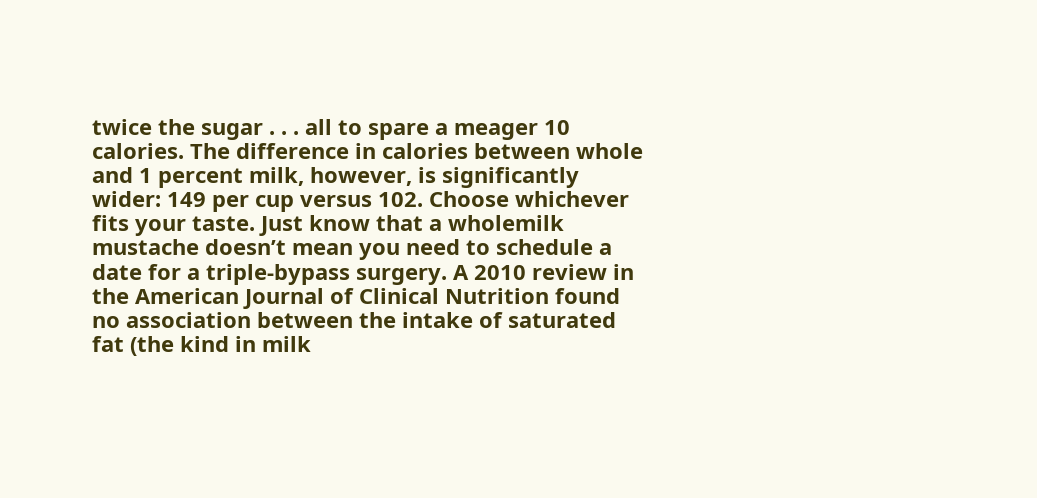twice the sugar . . . all to spare a meager 10 calories. The difference in calories between whole and 1 percent milk, however, is significantly wider: 149 per cup versus 102. Choose whichever fits your taste. Just know that a wholemilk mustache doesn’t mean you need to schedule a date for a triple-bypass surgery. A 2010 review in the American Journal of Clinical Nutrition found no association between the intake of saturated fat (the kind in milk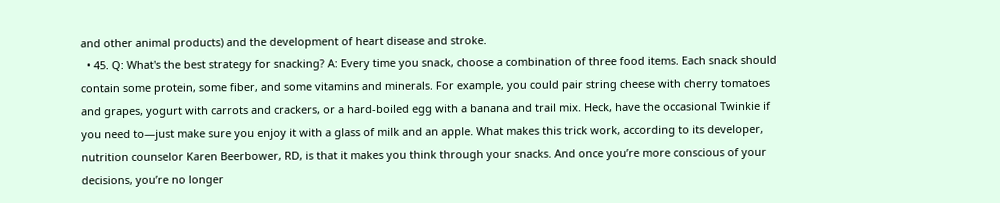and other animal products) and the development of heart disease and stroke.
  • 45. Q: What's the best strategy for snacking? A: Every time you snack, choose a combination of three food items. Each snack should contain some protein, some fiber, and some vitamins and minerals. For example, you could pair string cheese with cherry tomatoes and grapes, yogurt with carrots and crackers, or a hard-boiled egg with a banana and trail mix. Heck, have the occasional Twinkie if you need to—just make sure you enjoy it with a glass of milk and an apple. What makes this trick work, according to its developer, nutrition counselor Karen Beerbower, RD, is that it makes you think through your snacks. And once you’re more conscious of your decisions, you’re no longer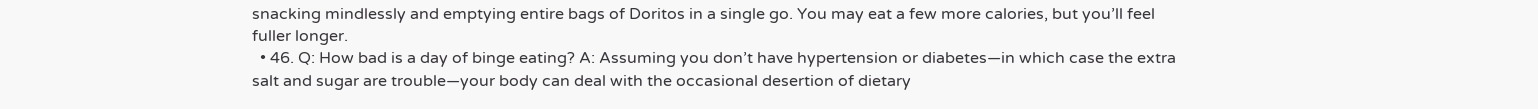snacking mindlessly and emptying entire bags of Doritos in a single go. You may eat a few more calories, but you’ll feel fuller longer.
  • 46. Q: How bad is a day of binge eating? A: Assuming you don’t have hypertension or diabetes—in which case the extra salt and sugar are trouble—your body can deal with the occasional desertion of dietary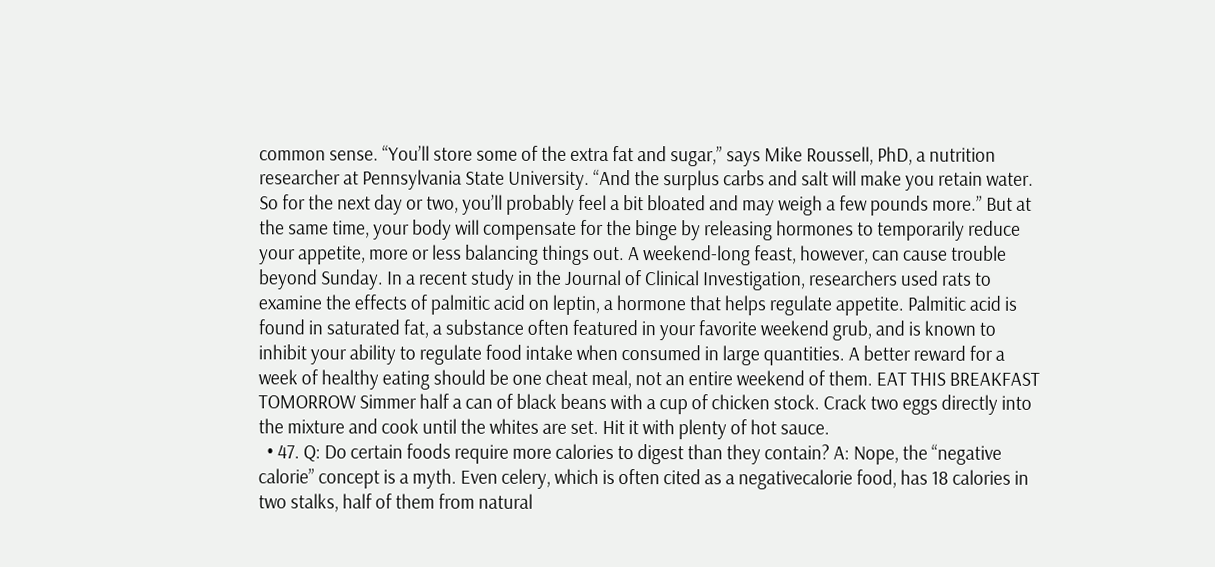common sense. “You’ll store some of the extra fat and sugar,” says Mike Roussell, PhD, a nutrition researcher at Pennsylvania State University. “And the surplus carbs and salt will make you retain water. So for the next day or two, you’ll probably feel a bit bloated and may weigh a few pounds more.” But at the same time, your body will compensate for the binge by releasing hormones to temporarily reduce your appetite, more or less balancing things out. A weekend-long feast, however, can cause trouble beyond Sunday. In a recent study in the Journal of Clinical Investigation, researchers used rats to examine the effects of palmitic acid on leptin, a hormone that helps regulate appetite. Palmitic acid is found in saturated fat, a substance often featured in your favorite weekend grub, and is known to inhibit your ability to regulate food intake when consumed in large quantities. A better reward for a week of healthy eating should be one cheat meal, not an entire weekend of them. EAT THIS BREAKFAST TOMORROW Simmer half a can of black beans with a cup of chicken stock. Crack two eggs directly into the mixture and cook until the whites are set. Hit it with plenty of hot sauce.
  • 47. Q: Do certain foods require more calories to digest than they contain? A: Nope, the “negative calorie” concept is a myth. Even celery, which is often cited as a negativecalorie food, has 18 calories in two stalks, half of them from natural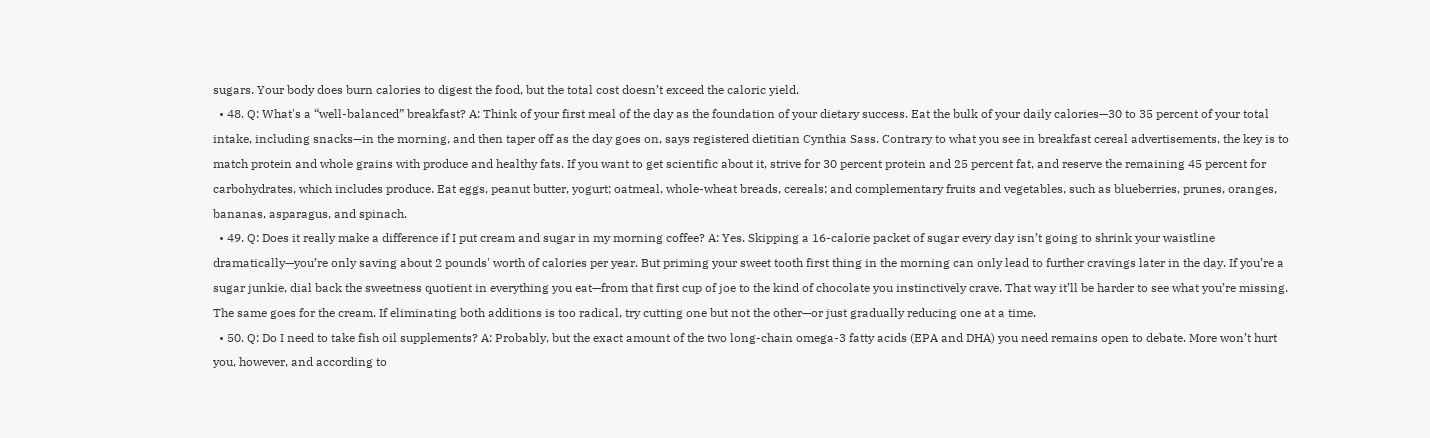sugars. Your body does burn calories to digest the food, but the total cost doesn’t exceed the caloric yield.
  • 48. Q: What's a “well-balanced” breakfast? A: Think of your first meal of the day as the foundation of your dietary success. Eat the bulk of your daily calories—30 to 35 percent of your total intake, including snacks—in the morning, and then taper off as the day goes on, says registered dietitian Cynthia Sass. Contrary to what you see in breakfast cereal advertisements, the key is to match protein and whole grains with produce and healthy fats. If you want to get scientific about it, strive for 30 percent protein and 25 percent fat, and reserve the remaining 45 percent for carbohydrates, which includes produce. Eat eggs, peanut butter, yogurt; oatmeal, whole-wheat breads, cereals; and complementary fruits and vegetables, such as blueberries, prunes, oranges, bananas, asparagus, and spinach.
  • 49. Q: Does it really make a difference if I put cream and sugar in my morning coffee? A: Yes. Skipping a 16-calorie packet of sugar every day isn’t going to shrink your waistline dramatically—you’re only saving about 2 pounds' worth of calories per year. But priming your sweet tooth first thing in the morning can only lead to further cravings later in the day. If you’re a sugar junkie, dial back the sweetness quotient in everything you eat—from that first cup of joe to the kind of chocolate you instinctively crave. That way it’ll be harder to see what you’re missing. The same goes for the cream. If eliminating both additions is too radical, try cutting one but not the other—or just gradually reducing one at a time.
  • 50. Q: Do I need to take fish oil supplements? A: Probably, but the exact amount of the two long-chain omega-3 fatty acids (EPA and DHA) you need remains open to debate. More won’t hurt you, however, and according to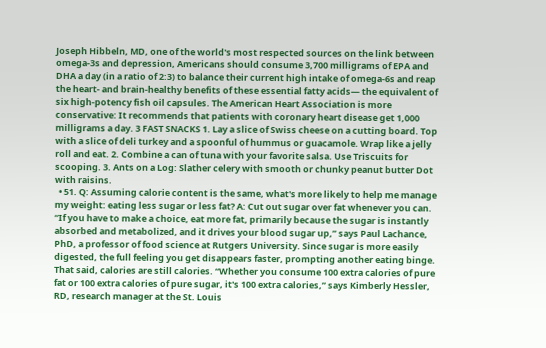Joseph Hibbeln, MD, one of the world's most respected sources on the link between omega-3s and depression, Americans should consume 3,700 milligrams of EPA and DHA a day (in a ratio of 2:3) to balance their current high intake of omega-6s and reap the heart- and brain-healthy benefits of these essential fatty acids— the equivalent of six high-potency fish oil capsules. The American Heart Association is more conservative: It recommends that patients with coronary heart disease get 1,000 milligrams a day. 3 FAST SNACKS 1. Lay a slice of Swiss cheese on a cutting board. Top with a slice of deli turkey and a spoonful of hummus or guacamole. Wrap like a jelly roll and eat. 2. Combine a can of tuna with your favorite salsa. Use Triscuits for scooping. 3. Ants on a Log: Slather celery with smooth or chunky peanut butter Dot with raisins.
  • 51. Q: Assuming calorie content is the same, what's more likely to help me manage my weight: eating less sugar or less fat? A: Cut out sugar over fat whenever you can. “If you have to make a choice, eat more fat, primarily because the sugar is instantly absorbed and metabolized, and it drives your blood sugar up,” says Paul Lachance, PhD, a professor of food science at Rutgers University. Since sugar is more easily digested, the full feeling you get disappears faster, prompting another eating binge. That said, calories are still calories. “Whether you consume 100 extra calories of pure fat or 100 extra calories of pure sugar, it's 100 extra calories,” says Kimberly Hessler, RD, research manager at the St. Louis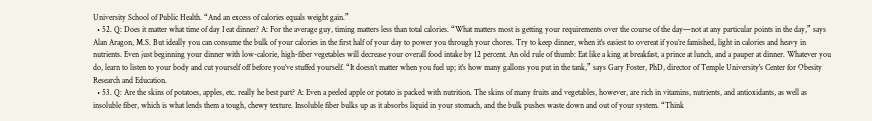University School of Public Health. “And an excess of calories equals weight gain.”
  • 52. Q: Does it matter what time of day I eat dinner? A: For the average guy, timing matters less than total calories. “What matters most is getting your requirements over the course of the day—not at any particular points in the day,” says Alan Aragon, M.S. But ideally you can consume the bulk of your calories in the first half of your day to power you through your chores. Try to keep dinner, when it's easiest to overeat if you’re famished, light in calories and heavy in nutrients. Even just beginning your dinner with low-calorie, high-fiber vegetables will decrease your overall food intake by 12 percent. An old rule of thumb: Eat like a king at breakfast, a prince at lunch, and a pauper at dinner. Whatever you do, learn to listen to your body and cut yourself off before you’ve stuffed yourself. “It doesn’t matter when you fuel up; it's how many gallons you put in the tank,” says Gary Foster, PhD, director of Temple University's Center for Obesity Research and Education.
  • 53. Q: Are the skins of potatoes, apples, etc. really he best part? A: Even a peeled apple or potato is packed with nutrition. The skins of many fruits and vegetables, however, are rich in vitamins, nutrients, and antioxidants, as well as insoluble fiber, which is what lends them a tough, chewy texture. Insoluble fiber bulks up as it absorbs liquid in your stomach, and the bulk pushes waste down and out of your system. “Think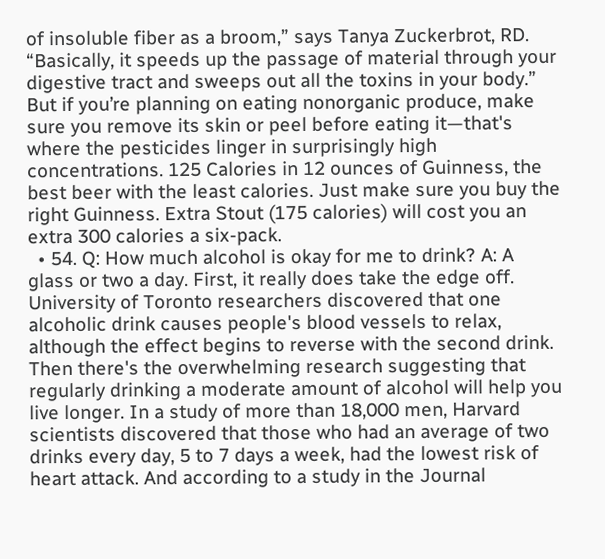of insoluble fiber as a broom,” says Tanya Zuckerbrot, RD. “Basically, it speeds up the passage of material through your digestive tract and sweeps out all the toxins in your body.” But if you’re planning on eating nonorganic produce, make sure you remove its skin or peel before eating it—that's where the pesticides linger in surprisingly high concentrations. 125 Calories in 12 ounces of Guinness, the best beer with the least calories. Just make sure you buy the right Guinness. Extra Stout (175 calories) will cost you an extra 300 calories a six-pack.
  • 54. Q: How much alcohol is okay for me to drink? A: A glass or two a day. First, it really does take the edge off. University of Toronto researchers discovered that one alcoholic drink causes people's blood vessels to relax, although the effect begins to reverse with the second drink. Then there's the overwhelming research suggesting that regularly drinking a moderate amount of alcohol will help you live longer. In a study of more than 18,000 men, Harvard scientists discovered that those who had an average of two drinks every day, 5 to 7 days a week, had the lowest risk of heart attack. And according to a study in the Journal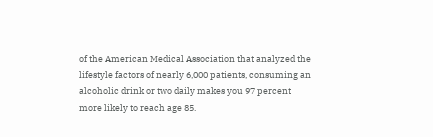of the American Medical Association that analyzed the lifestyle factors of nearly 6,000 patients, consuming an alcoholic drink or two daily makes you 97 percent more likely to reach age 85.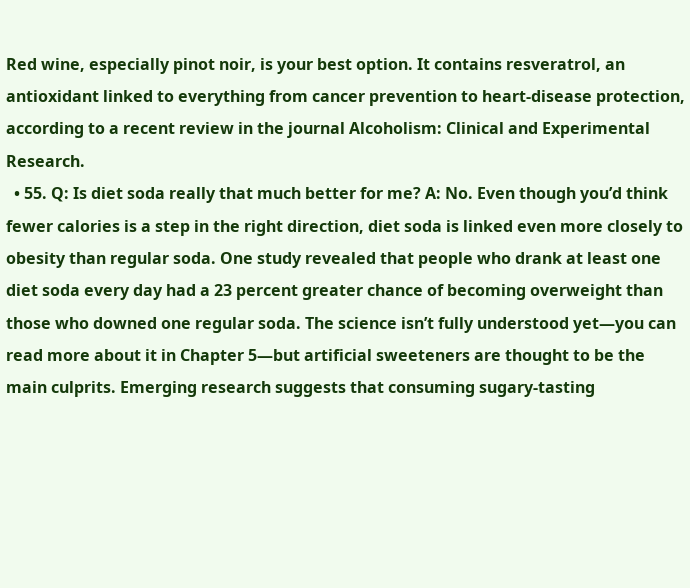Red wine, especially pinot noir, is your best option. It contains resveratrol, an antioxidant linked to everything from cancer prevention to heart-disease protection, according to a recent review in the journal Alcoholism: Clinical and Experimental Research.
  • 55. Q: Is diet soda really that much better for me? A: No. Even though you’d think fewer calories is a step in the right direction, diet soda is linked even more closely to obesity than regular soda. One study revealed that people who drank at least one diet soda every day had a 23 percent greater chance of becoming overweight than those who downed one regular soda. The science isn’t fully understood yet—you can read more about it in Chapter 5—but artificial sweeteners are thought to be the main culprits. Emerging research suggests that consuming sugary-tasting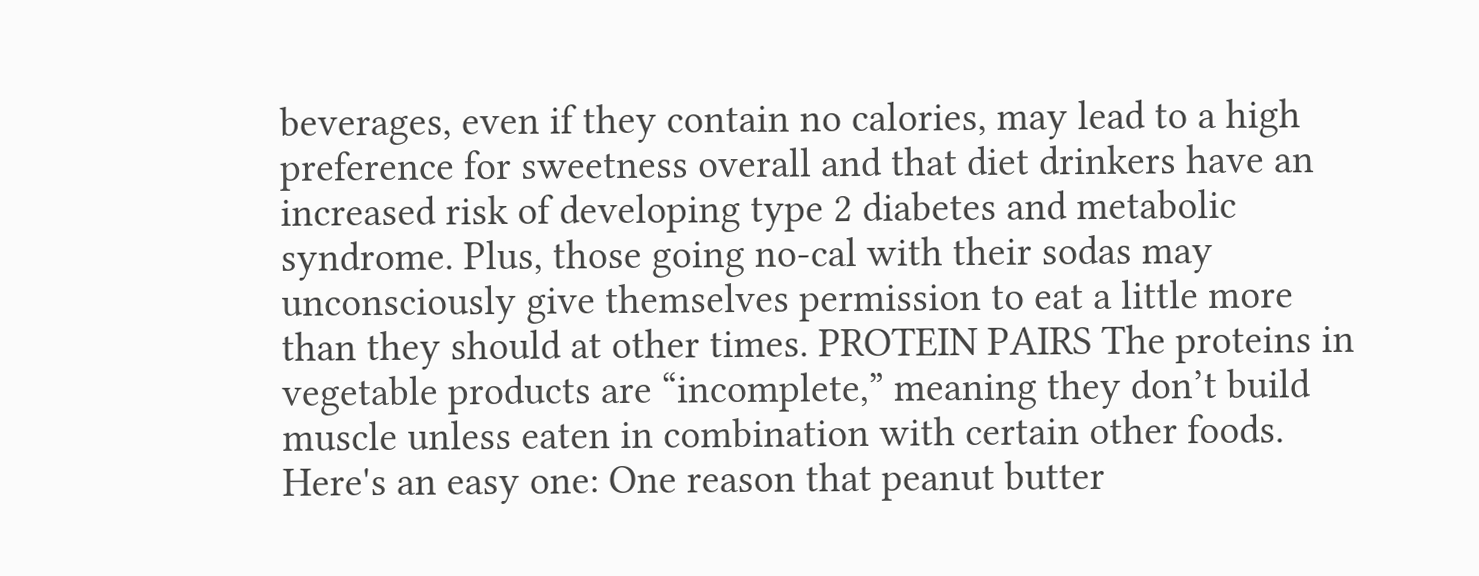beverages, even if they contain no calories, may lead to a high preference for sweetness overall and that diet drinkers have an increased risk of developing type 2 diabetes and metabolic syndrome. Plus, those going no-cal with their sodas may unconsciously give themselves permission to eat a little more than they should at other times. PROTEIN PAIRS The proteins in vegetable products are “incomplete,” meaning they don’t build muscle unless eaten in combination with certain other foods. Here's an easy one: One reason that peanut butter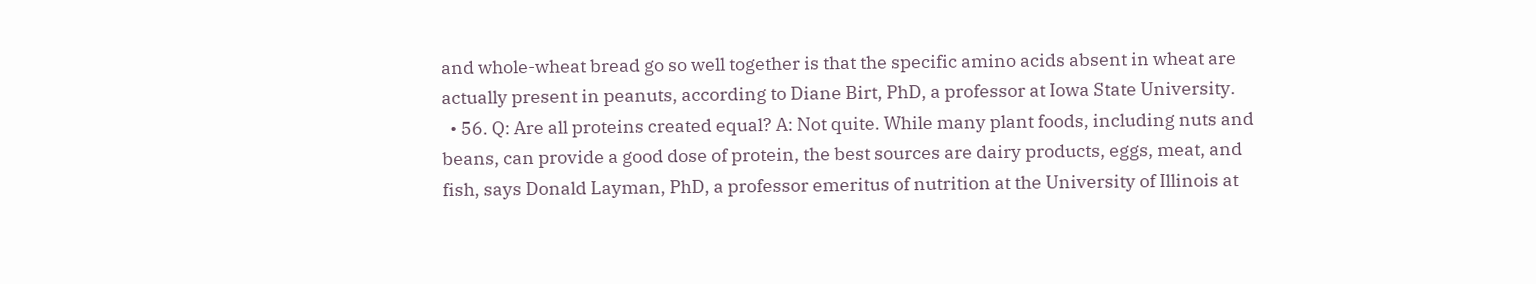and whole-wheat bread go so well together is that the specific amino acids absent in wheat are actually present in peanuts, according to Diane Birt, PhD, a professor at Iowa State University.
  • 56. Q: Are all proteins created equal? A: Not quite. While many plant foods, including nuts and beans, can provide a good dose of protein, the best sources are dairy products, eggs, meat, and fish, says Donald Layman, PhD, a professor emeritus of nutrition at the University of Illinois at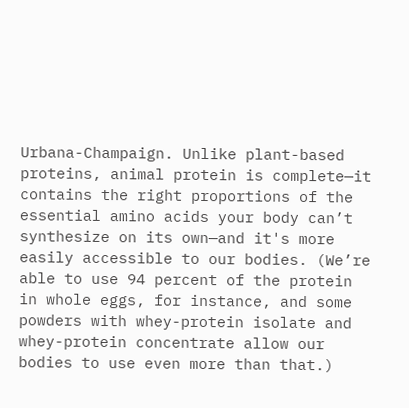Urbana-Champaign. Unlike plant-based proteins, animal protein is complete—it contains the right proportions of the essential amino acids your body can’t synthesize on its own—and it's more easily accessible to our bodies. (We’re able to use 94 percent of the protein in whole eggs, for instance, and some powders with whey-protein isolate and whey-protein concentrate allow our bodies to use even more than that.)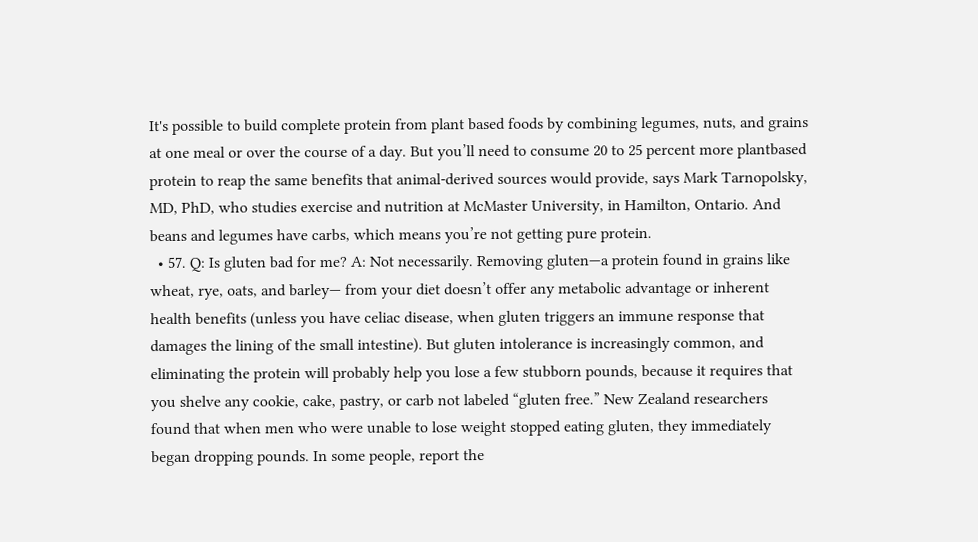It's possible to build complete protein from plant based foods by combining legumes, nuts, and grains at one meal or over the course of a day. But you’ll need to consume 20 to 25 percent more plantbased protein to reap the same benefits that animal-derived sources would provide, says Mark Tarnopolsky, MD, PhD, who studies exercise and nutrition at McMaster University, in Hamilton, Ontario. And beans and legumes have carbs, which means you’re not getting pure protein.
  • 57. Q: Is gluten bad for me? A: Not necessarily. Removing gluten—a protein found in grains like wheat, rye, oats, and barley— from your diet doesn’t offer any metabolic advantage or inherent health benefits (unless you have celiac disease, when gluten triggers an immune response that damages the lining of the small intestine). But gluten intolerance is increasingly common, and eliminating the protein will probably help you lose a few stubborn pounds, because it requires that you shelve any cookie, cake, pastry, or carb not labeled “gluten free.” New Zealand researchers found that when men who were unable to lose weight stopped eating gluten, they immediately began dropping pounds. In some people, report the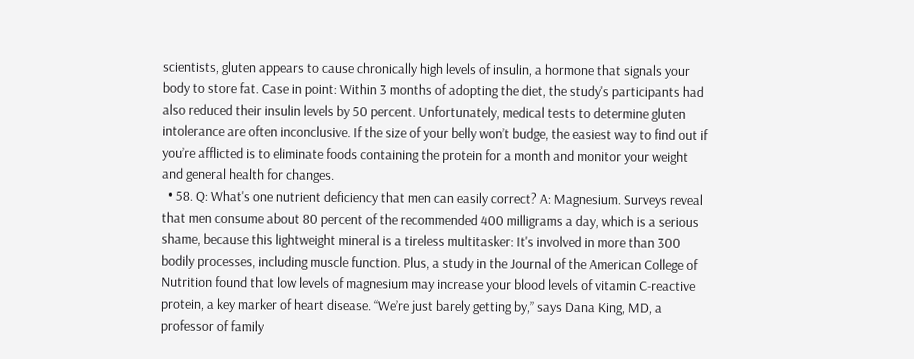scientists, gluten appears to cause chronically high levels of insulin, a hormone that signals your body to store fat. Case in point: Within 3 months of adopting the diet, the study's participants had also reduced their insulin levels by 50 percent. Unfortunately, medical tests to determine gluten intolerance are often inconclusive. If the size of your belly won’t budge, the easiest way to find out if you’re afflicted is to eliminate foods containing the protein for a month and monitor your weight and general health for changes.
  • 58. Q: What's one nutrient deficiency that men can easily correct? A: Magnesium. Surveys reveal that men consume about 80 percent of the recommended 400 milligrams a day, which is a serious shame, because this lightweight mineral is a tireless multitasker: It's involved in more than 300 bodily processes, including muscle function. Plus, a study in the Journal of the American College of Nutrition found that low levels of magnesium may increase your blood levels of vitamin C-reactive protein, a key marker of heart disease. “We’re just barely getting by,” says Dana King, MD, a professor of family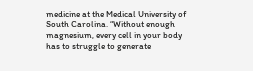medicine at the Medical University of South Carolina. “Without enough magnesium, every cell in your body has to struggle to generate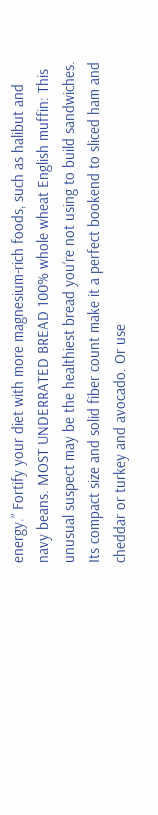energy.” Fortify your diet with more magnesium-rich foods, such as halibut and navy beans. MOST UNDERRATED BREAD 100% whole wheat English muffin: This unusual suspect may be the healthiest bread you’re not using to build sandwiches. Its compact size and solid fiber count make it a perfect bookend to sliced ham and cheddar or turkey and avocado. Or use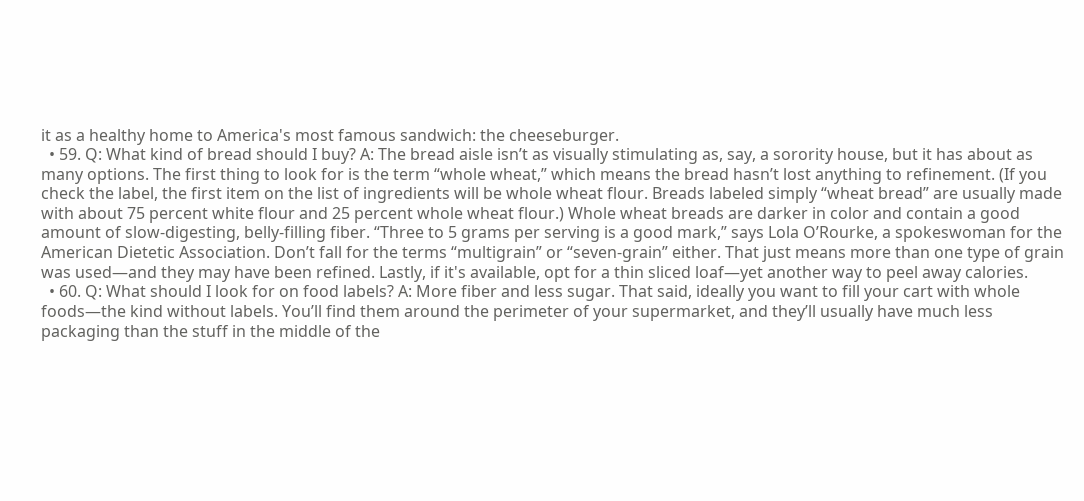it as a healthy home to America's most famous sandwich: the cheeseburger.
  • 59. Q: What kind of bread should I buy? A: The bread aisle isn’t as visually stimulating as, say, a sorority house, but it has about as many options. The first thing to look for is the term “whole wheat,” which means the bread hasn’t lost anything to refinement. (If you check the label, the first item on the list of ingredients will be whole wheat flour. Breads labeled simply “wheat bread” are usually made with about 75 percent white flour and 25 percent whole wheat flour.) Whole wheat breads are darker in color and contain a good amount of slow-digesting, belly-filling fiber. “Three to 5 grams per serving is a good mark,” says Lola O’Rourke, a spokeswoman for the American Dietetic Association. Don’t fall for the terms “multigrain” or “seven-grain” either. That just means more than one type of grain was used—and they may have been refined. Lastly, if it's available, opt for a thin sliced loaf—yet another way to peel away calories.
  • 60. Q: What should I look for on food labels? A: More fiber and less sugar. That said, ideally you want to fill your cart with whole foods—the kind without labels. You’ll find them around the perimeter of your supermarket, and they’ll usually have much less packaging than the stuff in the middle of the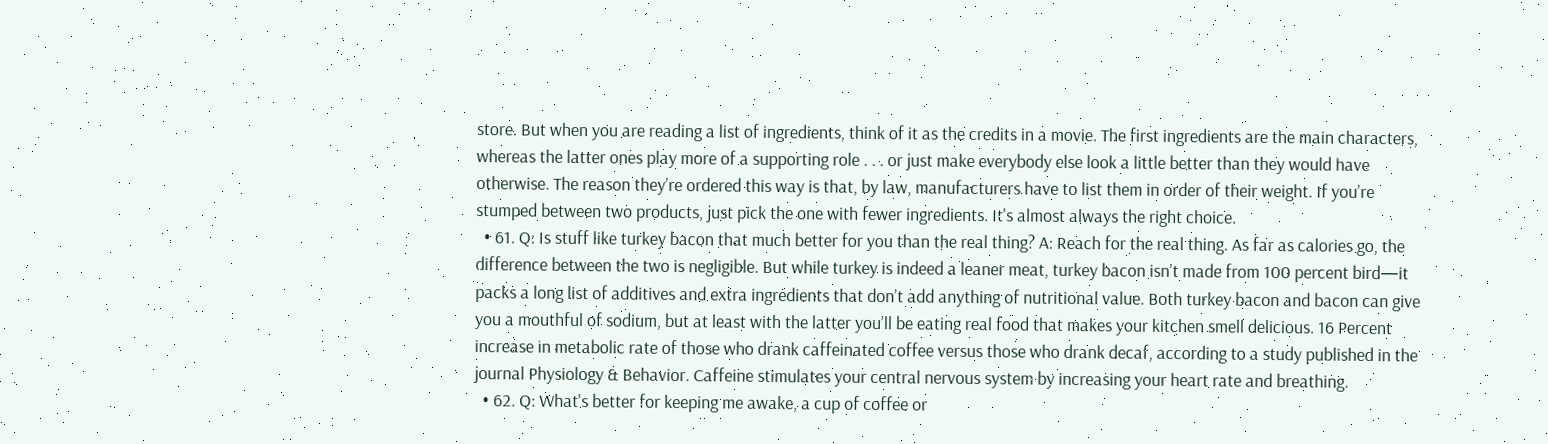store. But when you are reading a list of ingredients, think of it as the credits in a movie. The first ingredients are the main characters, whereas the latter ones play more of a supporting role . . . or just make everybody else look a little better than they would have otherwise. The reason they’re ordered this way is that, by law, manufacturers have to list them in order of their weight. If you’re stumped between two products, just pick the one with fewer ingredients. It's almost always the right choice.
  • 61. Q: Is stuff like turkey bacon that much better for you than the real thing? A: Reach for the real thing. As far as calories go, the difference between the two is negligible. But while turkey is indeed a leaner meat, turkey bacon isn’t made from 100 percent bird—it packs a long list of additives and extra ingredients that don’t add anything of nutritional value. Both turkey bacon and bacon can give you a mouthful of sodium, but at least with the latter you’ll be eating real food that makes your kitchen smell delicious. 16 Percent increase in metabolic rate of those who drank caffeinated coffee versus those who drank decaf, according to a study published in the journal Physiology & Behavior. Caffeine stimulates your central nervous system by increasing your heart rate and breathing.
  • 62. Q: What's better for keeping me awake, a cup of coffee or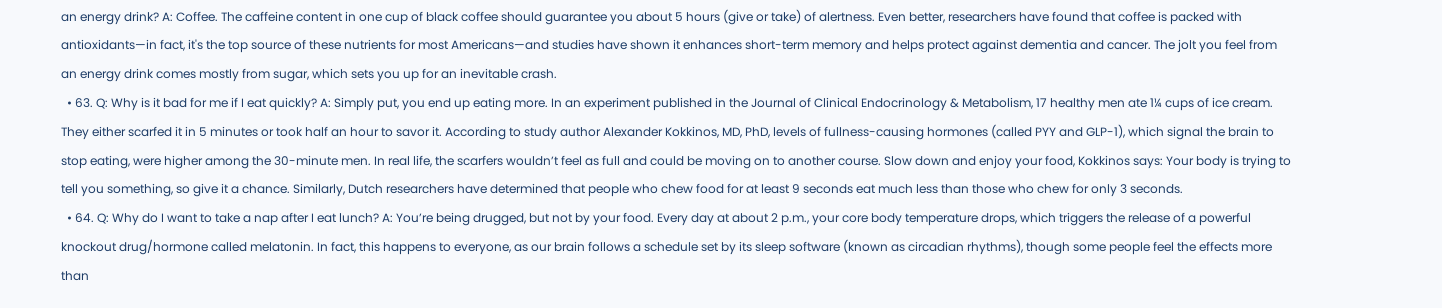an energy drink? A: Coffee. The caffeine content in one cup of black coffee should guarantee you about 5 hours (give or take) of alertness. Even better, researchers have found that coffee is packed with antioxidants—in fact, it's the top source of these nutrients for most Americans—and studies have shown it enhances short-term memory and helps protect against dementia and cancer. The jolt you feel from an energy drink comes mostly from sugar, which sets you up for an inevitable crash.
  • 63. Q: Why is it bad for me if I eat quickly? A: Simply put, you end up eating more. In an experiment published in the Journal of Clinical Endocrinology & Metabolism, 17 healthy men ate 1¼ cups of ice cream. They either scarfed it in 5 minutes or took half an hour to savor it. According to study author Alexander Kokkinos, MD, PhD, levels of fullness-causing hormones (called PYY and GLP-1), which signal the brain to stop eating, were higher among the 30-minute men. In real life, the scarfers wouldn’t feel as full and could be moving on to another course. Slow down and enjoy your food, Kokkinos says: Your body is trying to tell you something, so give it a chance. Similarly, Dutch researchers have determined that people who chew food for at least 9 seconds eat much less than those who chew for only 3 seconds.
  • 64. Q: Why do I want to take a nap after I eat lunch? A: You’re being drugged, but not by your food. Every day at about 2 p.m., your core body temperature drops, which triggers the release of a powerful knockout drug/hormone called melatonin. In fact, this happens to everyone, as our brain follows a schedule set by its sleep software (known as circadian rhythms), though some people feel the effects more than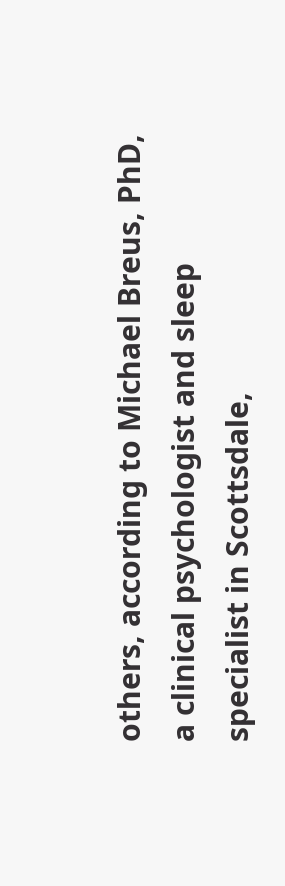others, according to Michael Breus, PhD, a clinical psychologist and sleep specialist in Scottsdale,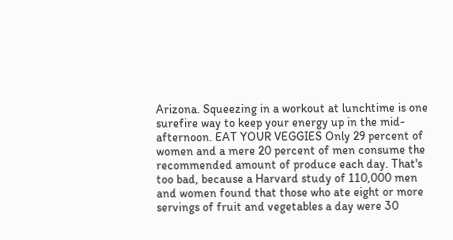Arizona. Squeezing in a workout at lunchtime is one surefire way to keep your energy up in the mid-afternoon. EAT YOUR VEGGIES Only 29 percent of women and a mere 20 percent of men consume the recommended amount of produce each day. That's too bad, because a Harvard study of 110,000 men and women found that those who ate eight or more servings of fruit and vegetables a day were 30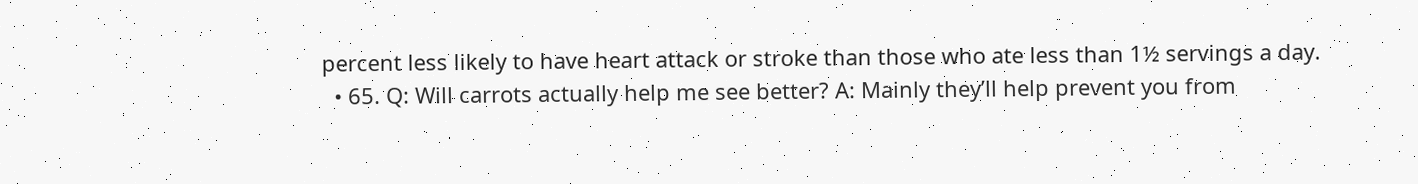percent less likely to have heart attack or stroke than those who ate less than 1½ servings a day.
  • 65. Q: Will carrots actually help me see better? A: Mainly they’ll help prevent you from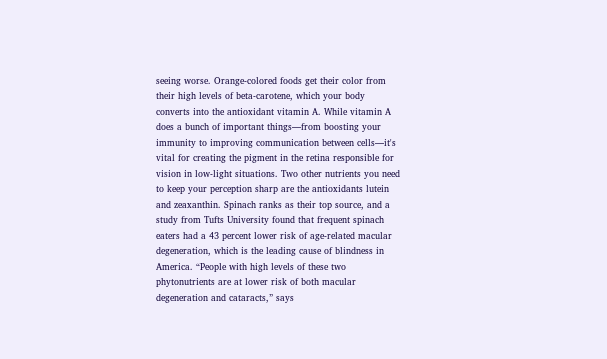seeing worse. Orange-colored foods get their color from their high levels of beta-carotene, which your body converts into the antioxidant vitamin A. While vitamin A does a bunch of important things—from boosting your immunity to improving communication between cells—it's vital for creating the pigment in the retina responsible for vision in low-light situations. Two other nutrients you need to keep your perception sharp are the antioxidants lutein and zeaxanthin. Spinach ranks as their top source, and a study from Tufts University found that frequent spinach eaters had a 43 percent lower risk of age-related macular degeneration, which is the leading cause of blindness in America. “People with high levels of these two phytonutrients are at lower risk of both macular degeneration and cataracts,” says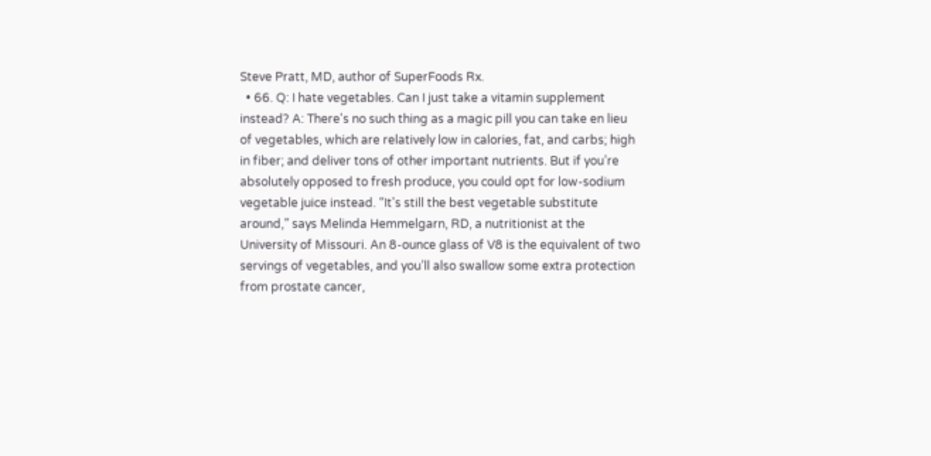Steve Pratt, MD, author of SuperFoods Rx.
  • 66. Q: I hate vegetables. Can I just take a vitamin supplement instead? A: There's no such thing as a magic pill you can take en lieu of vegetables, which are relatively low in calories, fat, and carbs; high in fiber; and deliver tons of other important nutrients. But if you’re absolutely opposed to fresh produce, you could opt for low-sodium vegetable juice instead. “It's still the best vegetable substitute around,” says Melinda Hemmelgarn, RD, a nutritionist at the University of Missouri. An 8-ounce glass of V8 is the equivalent of two servings of vegetables, and you’ll also swallow some extra protection from prostate cancer,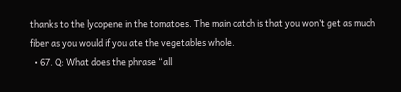thanks to the lycopene in the tomatoes. The main catch is that you won’t get as much fiber as you would if you ate the vegetables whole.
  • 67. Q: What does the phrase “all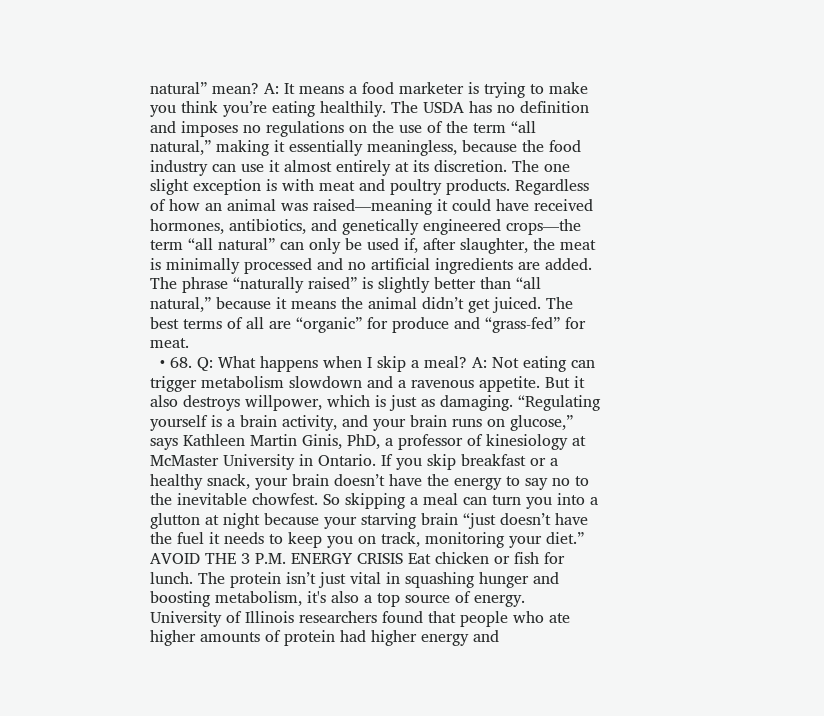natural” mean? A: It means a food marketer is trying to make you think you’re eating healthily. The USDA has no definition and imposes no regulations on the use of the term “all natural,” making it essentially meaningless, because the food industry can use it almost entirely at its discretion. The one slight exception is with meat and poultry products. Regardless of how an animal was raised—meaning it could have received hormones, antibiotics, and genetically engineered crops—the term “all natural” can only be used if, after slaughter, the meat is minimally processed and no artificial ingredients are added. The phrase “naturally raised” is slightly better than “all natural,” because it means the animal didn’t get juiced. The best terms of all are “organic” for produce and “grass-fed” for meat.
  • 68. Q: What happens when I skip a meal? A: Not eating can trigger metabolism slowdown and a ravenous appetite. But it also destroys willpower, which is just as damaging. “Regulating yourself is a brain activity, and your brain runs on glucose,” says Kathleen Martin Ginis, PhD, a professor of kinesiology at McMaster University in Ontario. If you skip breakfast or a healthy snack, your brain doesn’t have the energy to say no to the inevitable chowfest. So skipping a meal can turn you into a glutton at night because your starving brain “just doesn’t have the fuel it needs to keep you on track, monitoring your diet.” AVOID THE 3 P.M. ENERGY CRISIS Eat chicken or fish for lunch. The protein isn’t just vital in squashing hunger and boosting metabolism, it's also a top source of energy. University of Illinois researchers found that people who ate higher amounts of protein had higher energy and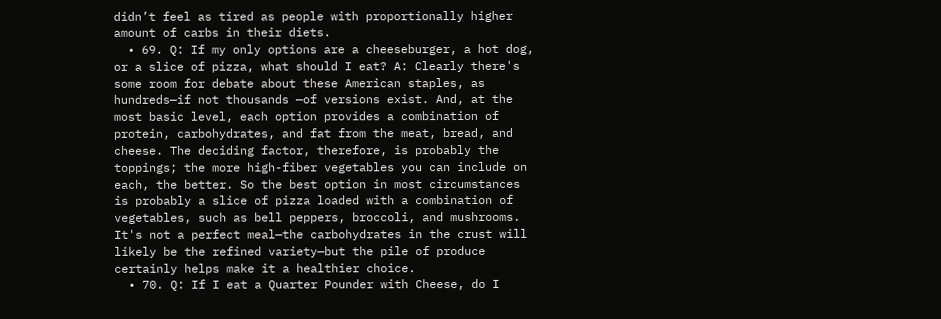didn’t feel as tired as people with proportionally higher amount of carbs in their diets.
  • 69. Q: If my only options are a cheeseburger, a hot dog, or a slice of pizza, what should I eat? A: Clearly there's some room for debate about these American staples, as hundreds—if not thousands —of versions exist. And, at the most basic level, each option provides a combination of protein, carbohydrates, and fat from the meat, bread, and cheese. The deciding factor, therefore, is probably the toppings; the more high-fiber vegetables you can include on each, the better. So the best option in most circumstances is probably a slice of pizza loaded with a combination of vegetables, such as bell peppers, broccoli, and mushrooms. It's not a perfect meal—the carbohydrates in the crust will likely be the refined variety—but the pile of produce certainly helps make it a healthier choice.
  • 70. Q: If I eat a Quarter Pounder with Cheese, do I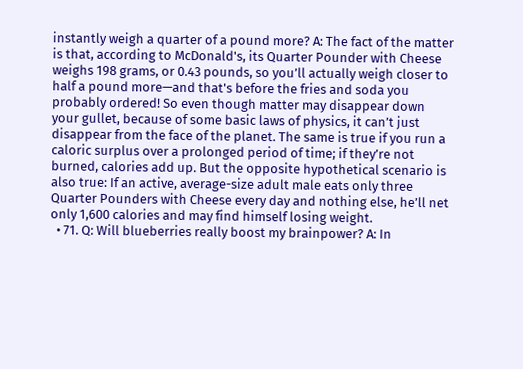instantly weigh a quarter of a pound more? A: The fact of the matter is that, according to McDonald's, its Quarter Pounder with Cheese weighs 198 grams, or 0.43 pounds, so you’ll actually weigh closer to half a pound more—and that's before the fries and soda you probably ordered! So even though matter may disappear down your gullet, because of some basic laws of physics, it can’t just disappear from the face of the planet. The same is true if you run a caloric surplus over a prolonged period of time; if they’re not burned, calories add up. But the opposite hypothetical scenario is also true: If an active, average-size adult male eats only three Quarter Pounders with Cheese every day and nothing else, he’ll net only 1,600 calories and may find himself losing weight.
  • 71. Q: Will blueberries really boost my brainpower? A: In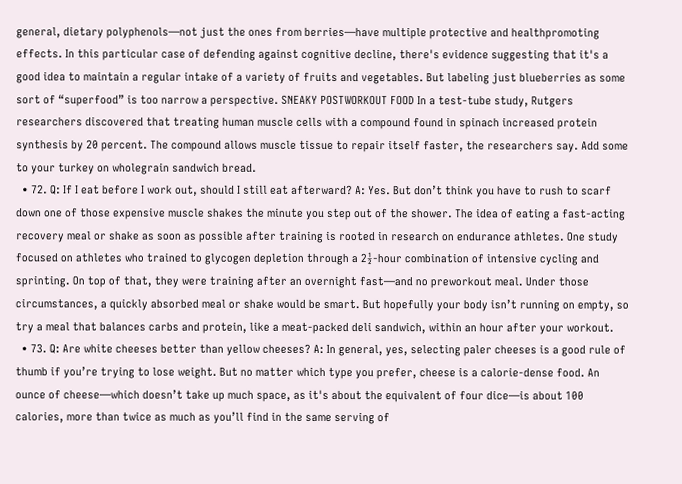general, dietary polyphenols—not just the ones from berries—have multiple protective and healthpromoting effects. In this particular case of defending against cognitive decline, there's evidence suggesting that it's a good idea to maintain a regular intake of a variety of fruits and vegetables. But labeling just blueberries as some sort of “superfood” is too narrow a perspective. SNEAKY POSTWORKOUT FOOD In a test-tube study, Rutgers researchers discovered that treating human muscle cells with a compound found in spinach increased protein synthesis by 20 percent. The compound allows muscle tissue to repair itself faster, the researchers say. Add some to your turkey on wholegrain sandwich bread.
  • 72. Q: If I eat before I work out, should I still eat afterward? A: Yes. But don’t think you have to rush to scarf down one of those expensive muscle shakes the minute you step out of the shower. The idea of eating a fast-acting recovery meal or shake as soon as possible after training is rooted in research on endurance athletes. One study focused on athletes who trained to glycogen depletion through a 2½-hour combination of intensive cycling and sprinting. On top of that, they were training after an overnight fast—and no preworkout meal. Under those circumstances, a quickly absorbed meal or shake would be smart. But hopefully your body isn’t running on empty, so try a meal that balances carbs and protein, like a meat-packed deli sandwich, within an hour after your workout.
  • 73. Q: Are white cheeses better than yellow cheeses? A: In general, yes, selecting paler cheeses is a good rule of thumb if you’re trying to lose weight. But no matter which type you prefer, cheese is a calorie-dense food. An ounce of cheese—which doesn’t take up much space, as it's about the equivalent of four dice—is about 100 calories, more than twice as much as you’ll find in the same serving of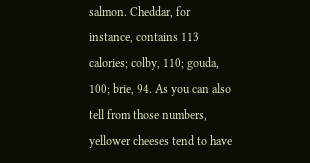salmon. Cheddar, for instance, contains 113 calories; colby, 110; gouda, 100; brie, 94. As you can also tell from those numbers, yellower cheeses tend to have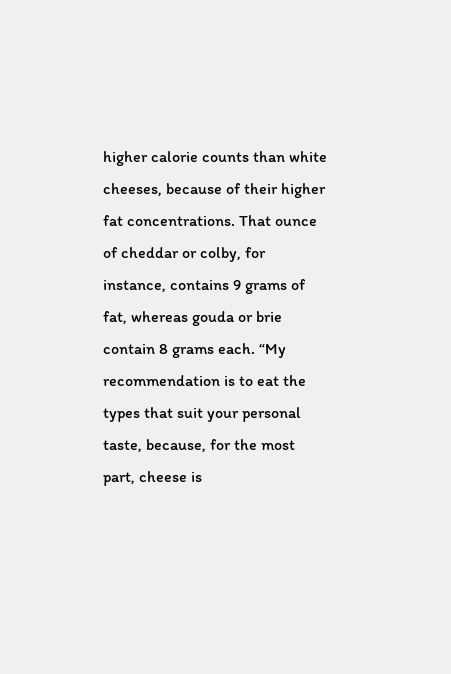higher calorie counts than white cheeses, because of their higher fat concentrations. That ounce of cheddar or colby, for instance, contains 9 grams of fat, whereas gouda or brie contain 8 grams each. “My recommendation is to eat the types that suit your personal taste, because, for the most part, cheese is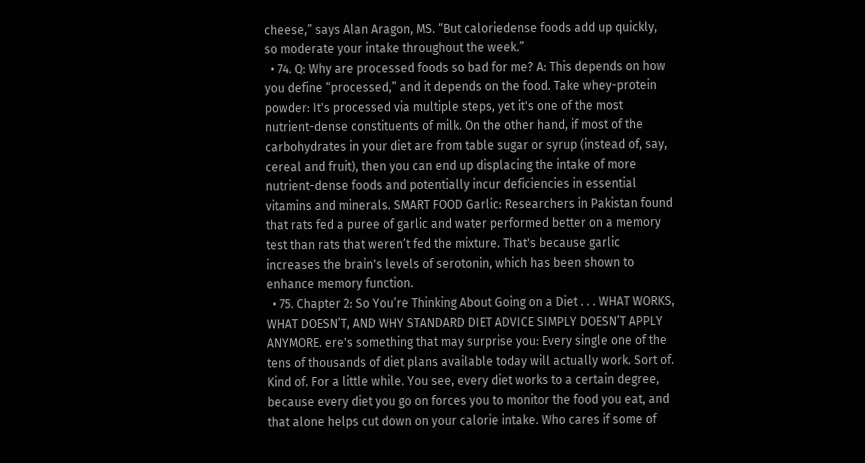cheese,” says Alan Aragon, MS. “But caloriedense foods add up quickly, so moderate your intake throughout the week.”
  • 74. Q: Why are processed foods so bad for me? A: This depends on how you define “processed,” and it depends on the food. Take whey-protein powder: It's processed via multiple steps, yet it's one of the most nutrient-dense constituents of milk. On the other hand, if most of the carbohydrates in your diet are from table sugar or syrup (instead of, say, cereal and fruit), then you can end up displacing the intake of more nutrient-dense foods and potentially incur deficiencies in essential vitamins and minerals. SMART FOOD Garlic: Researchers in Pakistan found that rats fed a puree of garlic and water performed better on a memory test than rats that weren’t fed the mixture. That's because garlic increases the brain's levels of serotonin, which has been shown to enhance memory function.
  • 75. Chapter 2: So You’re Thinking About Going on a Diet . . . WHAT WORKS, WHAT DOESN’T, AND WHY STANDARD DIET ADVICE SIMPLY DOESN’T APPLY ANYMORE. ere's something that may surprise you: Every single one of the tens of thousands of diet plans available today will actually work. Sort of. Kind of. For a little while. You see, every diet works to a certain degree, because every diet you go on forces you to monitor the food you eat, and that alone helps cut down on your calorie intake. Who cares if some of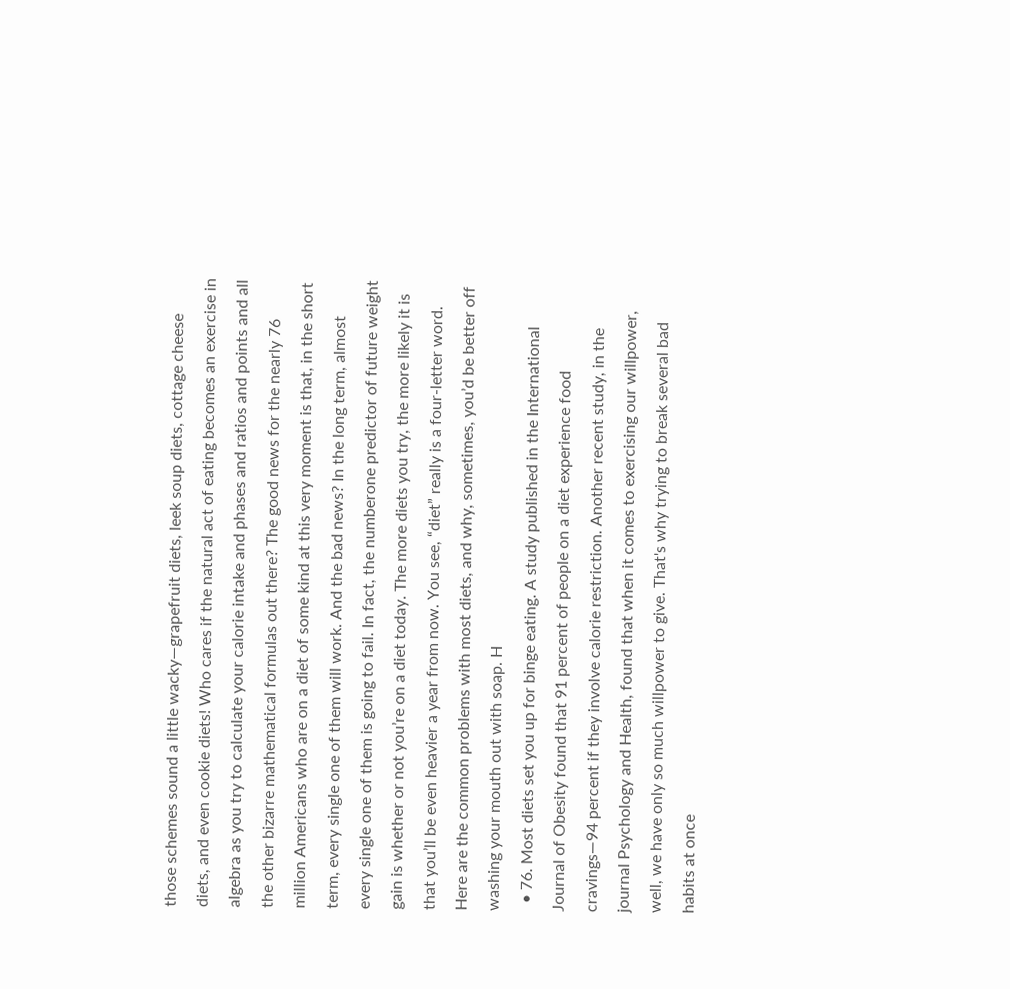those schemes sound a little wacky—grapefruit diets, leek soup diets, cottage cheese diets, and even cookie diets! Who cares if the natural act of eating becomes an exercise in algebra as you try to calculate your calorie intake and phases and ratios and points and all the other bizarre mathematical formulas out there? The good news for the nearly 76 million Americans who are on a diet of some kind at this very moment is that, in the short term, every single one of them will work. And the bad news? In the long term, almost every single one of them is going to fail. In fact, the numberone predictor of future weight gain is whether or not you’re on a diet today. The more diets you try, the more likely it is that you’ll be even heavier a year from now. You see, “diet” really is a four-letter word. Here are the common problems with most diets, and why, sometimes, you’d be better off washing your mouth out with soap. H
  • 76. Most diets set you up for binge eating. A study published in the International Journal of Obesity found that 91 percent of people on a diet experience food cravings—94 percent if they involve calorie restriction. Another recent study, in the journal Psychology and Health, found that when it comes to exercising our willpower, well, we have only so much willpower to give. That's why trying to break several bad habits at once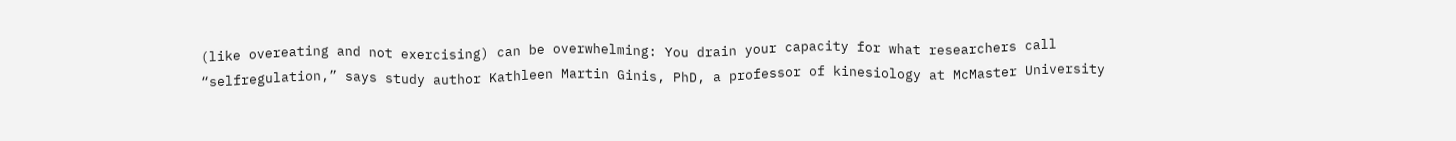(like overeating and not exercising) can be overwhelming: You drain your capacity for what researchers call “selfregulation,” says study author Kathleen Martin Ginis, PhD, a professor of kinesiology at McMaster University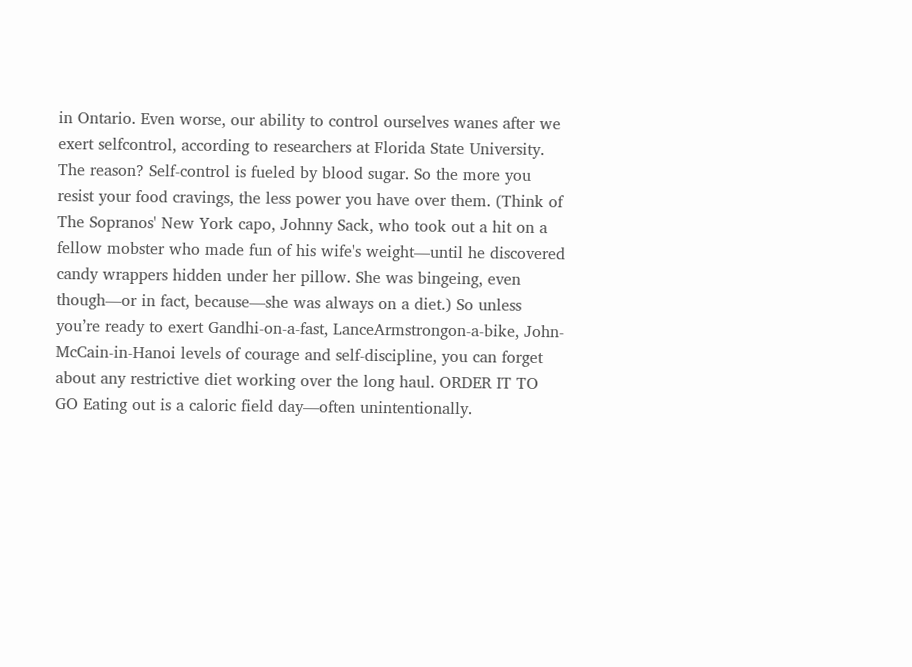in Ontario. Even worse, our ability to control ourselves wanes after we exert selfcontrol, according to researchers at Florida State University. The reason? Self-control is fueled by blood sugar. So the more you resist your food cravings, the less power you have over them. (Think of The Sopranos' New York capo, Johnny Sack, who took out a hit on a fellow mobster who made fun of his wife's weight—until he discovered candy wrappers hidden under her pillow. She was bingeing, even though—or in fact, because—she was always on a diet.) So unless you’re ready to exert Gandhi-on-a-fast, LanceArmstrongon-a-bike, John-McCain-in-Hanoi levels of courage and self-discipline, you can forget about any restrictive diet working over the long haul. ORDER IT TO GO Eating out is a caloric field day—often unintentionally.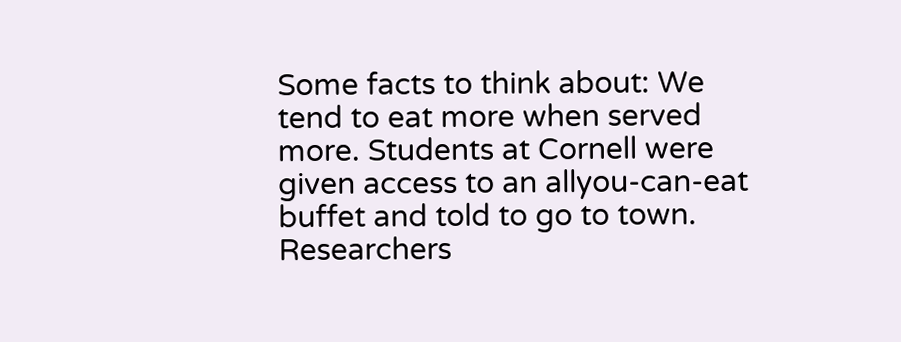Some facts to think about: We tend to eat more when served more. Students at Cornell were given access to an allyou-can-eat buffet and told to go to town. Researchers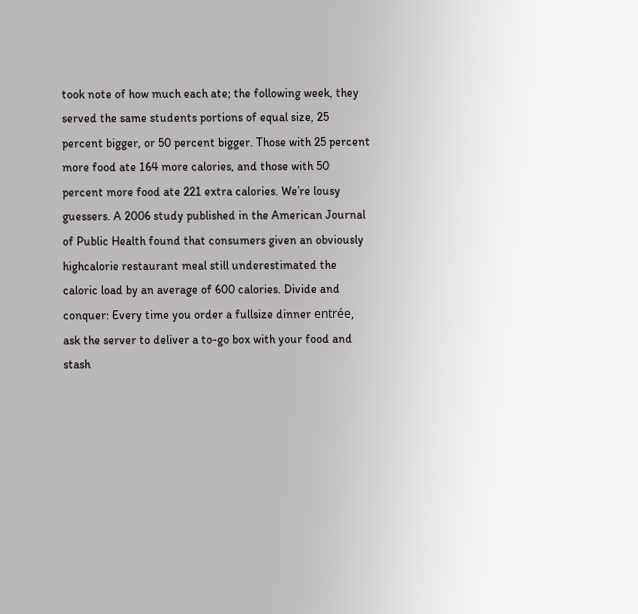took note of how much each ate; the following week, they served the same students portions of equal size, 25 percent bigger, or 50 percent bigger. Those with 25 percent more food ate 164 more calories, and those with 50 percent more food ate 221 extra calories. We’re lousy guessers. A 2006 study published in the American Journal of Public Health found that consumers given an obviously highcalorie restaurant meal still underestimated the caloric load by an average of 600 calories. Divide and conquer: Every time you order a fullsize dinner entrée, ask the server to deliver a to-go box with your food and stash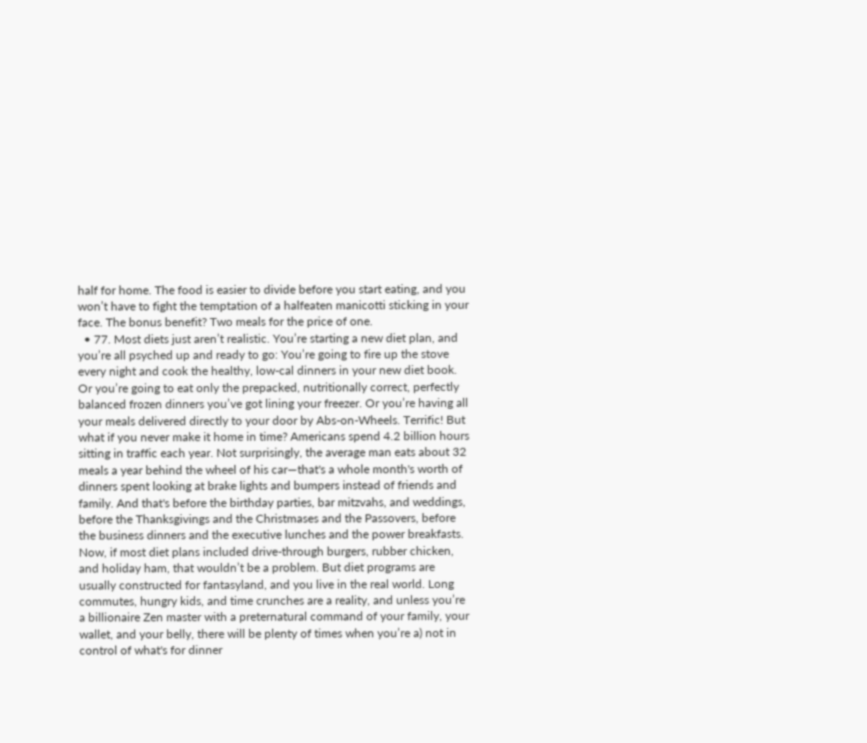half for home. The food is easier to divide before you start eating, and you won’t have to fight the temptation of a halfeaten manicotti sticking in your face. The bonus benefit? Two meals for the price of one.
  • 77. Most diets just aren’t realistic. You’re starting a new diet plan, and you’re all psyched up and ready to go: You’re going to fire up the stove every night and cook the healthy, low-cal dinners in your new diet book. Or you’re going to eat only the prepacked, nutritionally correct, perfectly balanced frozen dinners you’ve got lining your freezer. Or you’re having all your meals delivered directly to your door by Abs-on-Wheels. Terrific! But what if you never make it home in time? Americans spend 4.2 billion hours sitting in traffic each year. Not surprisingly, the average man eats about 32 meals a year behind the wheel of his car—that's a whole month's worth of dinners spent looking at brake lights and bumpers instead of friends and family. And that's before the birthday parties, bar mitzvahs, and weddings, before the Thanksgivings and the Christmases and the Passovers, before the business dinners and the executive lunches and the power breakfasts. Now, if most diet plans included drive-through burgers, rubber chicken, and holiday ham, that wouldn’t be a problem. But diet programs are usually constructed for fantasyland, and you live in the real world. Long commutes, hungry kids, and time crunches are a reality, and unless you’re a billionaire Zen master with a preternatural command of your family, your wallet, and your belly, there will be plenty of times when you’re a) not in control of what's for dinner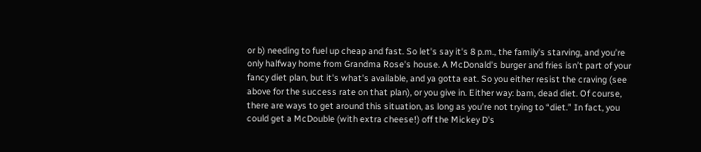or b) needing to fuel up cheap and fast. So let's say it's 8 p.m., the family's starving, and you’re only halfway home from Grandma Rose's house. A McDonald's burger and fries isn’t part of your fancy diet plan, but it's what's available, and ya gotta eat. So you either resist the craving (see above for the success rate on that plan), or you give in. Either way: bam, dead diet. Of course, there are ways to get around this situation, as long as you’re not trying to “diet.” In fact, you could get a McDouble (with extra cheese!) off the Mickey D's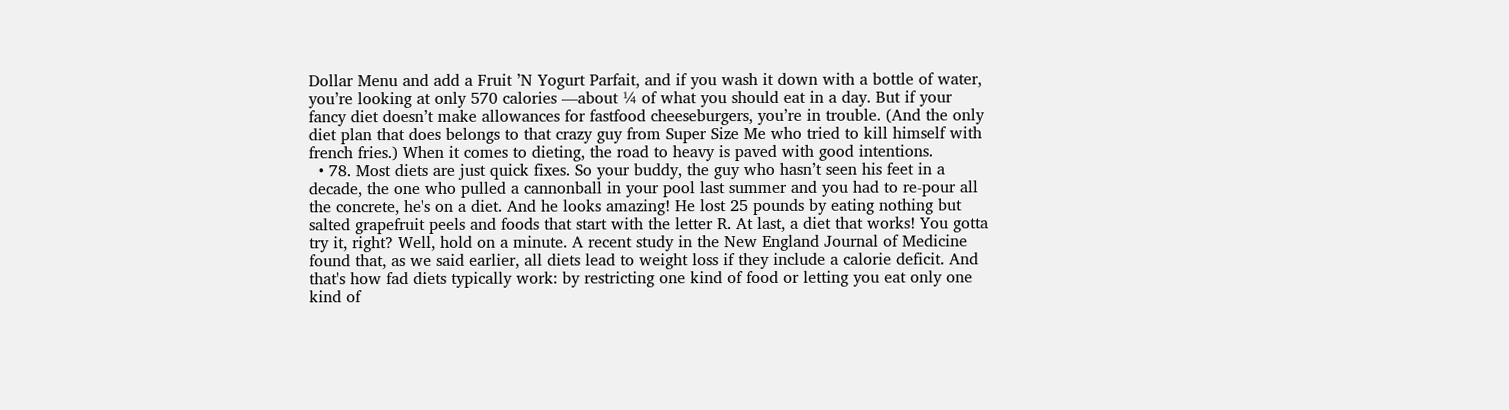Dollar Menu and add a Fruit ’N Yogurt Parfait, and if you wash it down with a bottle of water, you’re looking at only 570 calories —about ¼ of what you should eat in a day. But if your fancy diet doesn’t make allowances for fastfood cheeseburgers, you’re in trouble. (And the only diet plan that does belongs to that crazy guy from Super Size Me who tried to kill himself with french fries.) When it comes to dieting, the road to heavy is paved with good intentions.
  • 78. Most diets are just quick fixes. So your buddy, the guy who hasn’t seen his feet in a decade, the one who pulled a cannonball in your pool last summer and you had to re-pour all the concrete, he's on a diet. And he looks amazing! He lost 25 pounds by eating nothing but salted grapefruit peels and foods that start with the letter R. At last, a diet that works! You gotta try it, right? Well, hold on a minute. A recent study in the New England Journal of Medicine found that, as we said earlier, all diets lead to weight loss if they include a calorie deficit. And that's how fad diets typically work: by restricting one kind of food or letting you eat only one kind of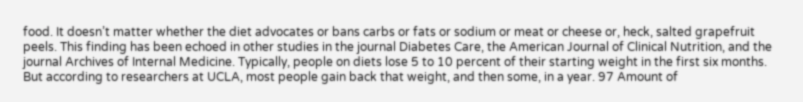food. It doesn’t matter whether the diet advocates or bans carbs or fats or sodium or meat or cheese or, heck, salted grapefruit peels. This finding has been echoed in other studies in the journal Diabetes Care, the American Journal of Clinical Nutrition, and the journal Archives of Internal Medicine. Typically, people on diets lose 5 to 10 percent of their starting weight in the first six months. But according to researchers at UCLA, most people gain back that weight, and then some, in a year. 97 Amount of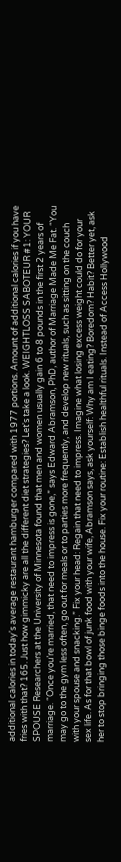additional calories in today's average restaurant hamburger compared with 1977 portions. Amount of additional calories if you have fries with that? 165. Just how gimmicky are all the different diet strategies? Let's take a look. WEIGHTLOSS SABOTEUR #1: YOUR SPOUSE Researchers at the University of Minnesota found that men and women usually gain 6 to 8 pounds in the first 2 years of marriage. “Once you’re married, that need to impress is gone,” says Edward Abramson, PhD, author of Marriage Made Me Fat. “You may go to the gym less often, go out for meals or to parties more frequently, and develop new rituals, such as sitting on the couch with your spouse and snacking.” Fix your head: Regain that need to impress. Imagine what losing excess weight could do for your sex life. As for that bowl of junk food with your wife, Abramson says, ask yourself: Why am I eating? Boredom? Habit? Better yet, ask her to stop bringing those binge foods into the house. Fix your routine: Establish healthful rituals. Instead of Access Hollywood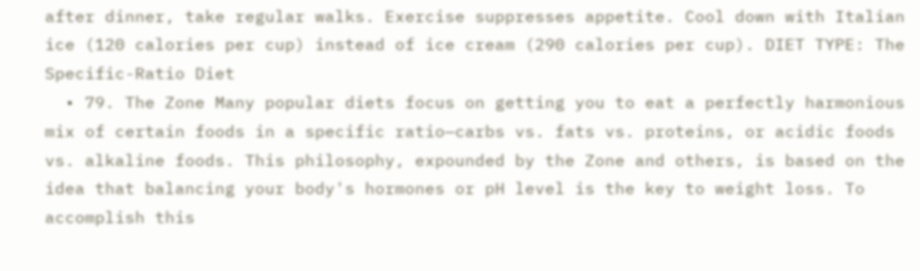after dinner, take regular walks. Exercise suppresses appetite. Cool down with Italian ice (120 calories per cup) instead of ice cream (290 calories per cup). DIET TYPE: The Specific-Ratio Diet
  • 79. The Zone Many popular diets focus on getting you to eat a perfectly harmonious mix of certain foods in a specific ratio—carbs vs. fats vs. proteins, or acidic foods vs. alkaline foods. This philosophy, expounded by the Zone and others, is based on the idea that balancing your body's hormones or pH level is the key to weight loss. To accomplish this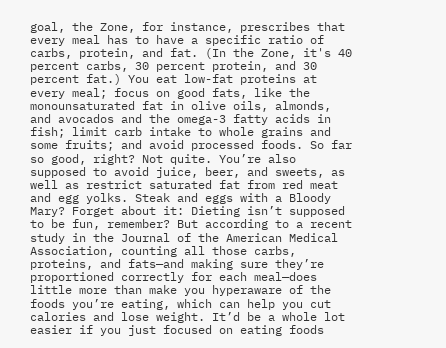goal, the Zone, for instance, prescribes that every meal has to have a specific ratio of carbs, protein, and fat. (In the Zone, it's 40 percent carbs, 30 percent protein, and 30 percent fat.) You eat low-fat proteins at every meal; focus on good fats, like the monounsaturated fat in olive oils, almonds, and avocados and the omega-3 fatty acids in fish; limit carb intake to whole grains and some fruits; and avoid processed foods. So far so good, right? Not quite. You’re also supposed to avoid juice, beer, and sweets, as well as restrict saturated fat from red meat and egg yolks. Steak and eggs with a Bloody Mary? Forget about it: Dieting isn’t supposed to be fun, remember? But according to a recent study in the Journal of the American Medical Association, counting all those carbs, proteins, and fats—and making sure they’re proportioned correctly for each meal—does little more than make you hyperaware of the foods you’re eating, which can help you cut calories and lose weight. It’d be a whole lot easier if you just focused on eating foods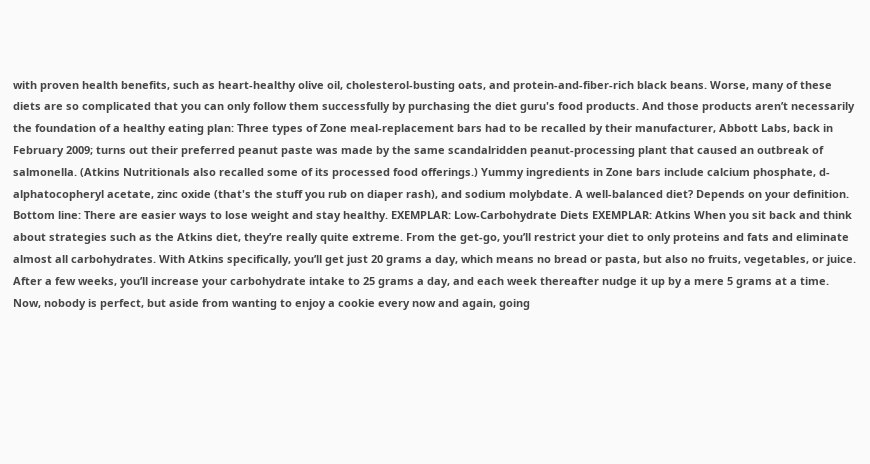with proven health benefits, such as heart-healthy olive oil, cholesterol-busting oats, and protein-and-fiber-rich black beans. Worse, many of these diets are so complicated that you can only follow them successfully by purchasing the diet guru's food products. And those products aren’t necessarily the foundation of a healthy eating plan: Three types of Zone meal-replacement bars had to be recalled by their manufacturer, Abbott Labs, back in February 2009; turns out their preferred peanut paste was made by the same scandalridden peanut-processing plant that caused an outbreak of salmonella. (Atkins Nutritionals also recalled some of its processed food offerings.) Yummy ingredients in Zone bars include calcium phosphate, d-alphatocopheryl acetate, zinc oxide (that's the stuff you rub on diaper rash), and sodium molybdate. A well-balanced diet? Depends on your definition. Bottom line: There are easier ways to lose weight and stay healthy. EXEMPLAR: Low-Carbohydrate Diets EXEMPLAR: Atkins When you sit back and think about strategies such as the Atkins diet, they’re really quite extreme. From the get-go, you’ll restrict your diet to only proteins and fats and eliminate almost all carbohydrates. With Atkins specifically, you’ll get just 20 grams a day, which means no bread or pasta, but also no fruits, vegetables, or juice. After a few weeks, you’ll increase your carbohydrate intake to 25 grams a day, and each week thereafter nudge it up by a mere 5 grams at a time. Now, nobody is perfect, but aside from wanting to enjoy a cookie every now and again, going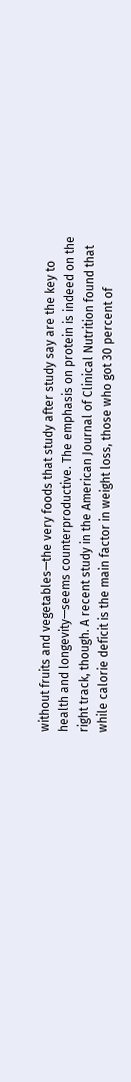without fruits and vegetables—the very foods that study after study say are the key to health and longevity—seems counterproductive. The emphasis on protein is indeed on the right track, though. A recent study in the American Journal of Clinical Nutrition found that while calorie deficit is the main factor in weight loss, those who got 30 percent of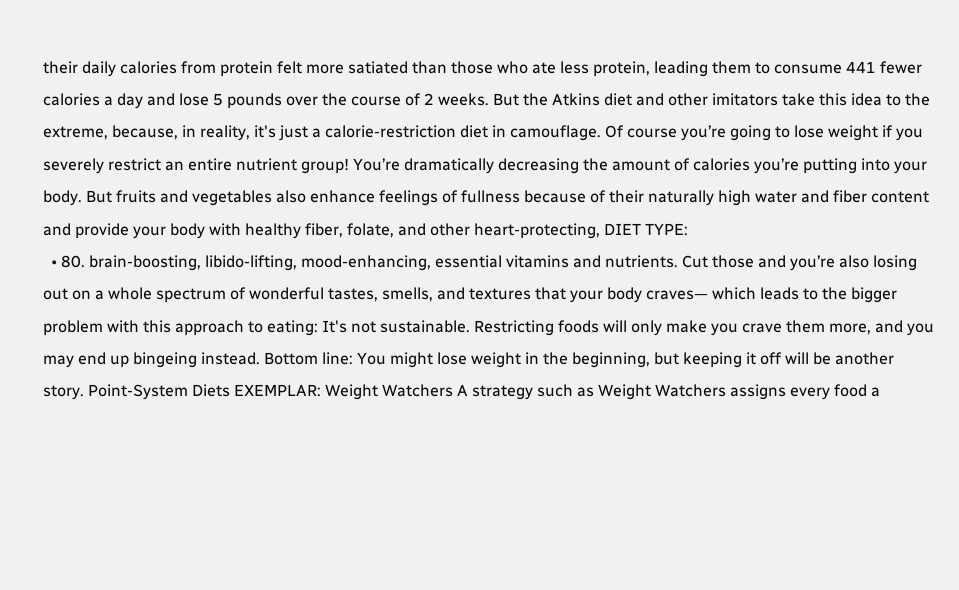their daily calories from protein felt more satiated than those who ate less protein, leading them to consume 441 fewer calories a day and lose 5 pounds over the course of 2 weeks. But the Atkins diet and other imitators take this idea to the extreme, because, in reality, it's just a calorie-restriction diet in camouflage. Of course you’re going to lose weight if you severely restrict an entire nutrient group! You’re dramatically decreasing the amount of calories you’re putting into your body. But fruits and vegetables also enhance feelings of fullness because of their naturally high water and fiber content and provide your body with healthy fiber, folate, and other heart-protecting, DIET TYPE:
  • 80. brain-boosting, libido-lifting, mood-enhancing, essential vitamins and nutrients. Cut those and you’re also losing out on a whole spectrum of wonderful tastes, smells, and textures that your body craves— which leads to the bigger problem with this approach to eating: It's not sustainable. Restricting foods will only make you crave them more, and you may end up bingeing instead. Bottom line: You might lose weight in the beginning, but keeping it off will be another story. Point-System Diets EXEMPLAR: Weight Watchers A strategy such as Weight Watchers assigns every food a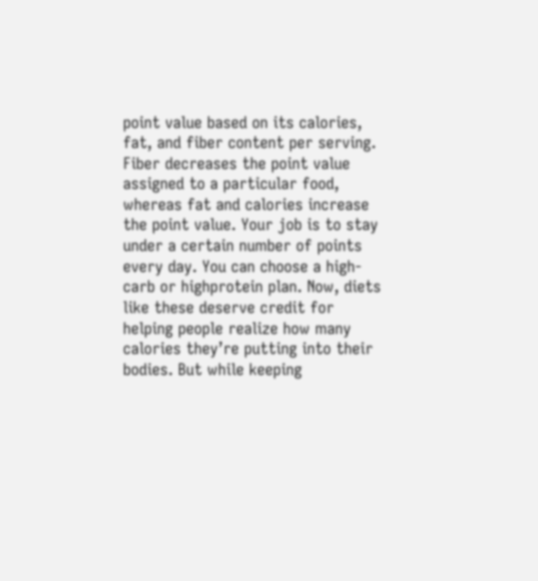point value based on its calories, fat, and fiber content per serving. Fiber decreases the point value assigned to a particular food, whereas fat and calories increase the point value. Your job is to stay under a certain number of points every day. You can choose a high-carb or highprotein plan. Now, diets like these deserve credit for helping people realize how many calories they’re putting into their bodies. But while keeping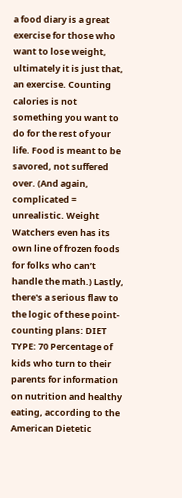a food diary is a great exercise for those who want to lose weight, ultimately it is just that, an exercise. Counting calories is not something you want to do for the rest of your life. Food is meant to be savored, not suffered over. (And again, complicated = unrealistic. Weight Watchers even has its own line of frozen foods for folks who can’t handle the math.) Lastly, there's a serious flaw to the logic of these point-counting plans: DIET TYPE: 70 Percentage of kids who turn to their parents for information on nutrition and healthy eating, according to the American Dietetic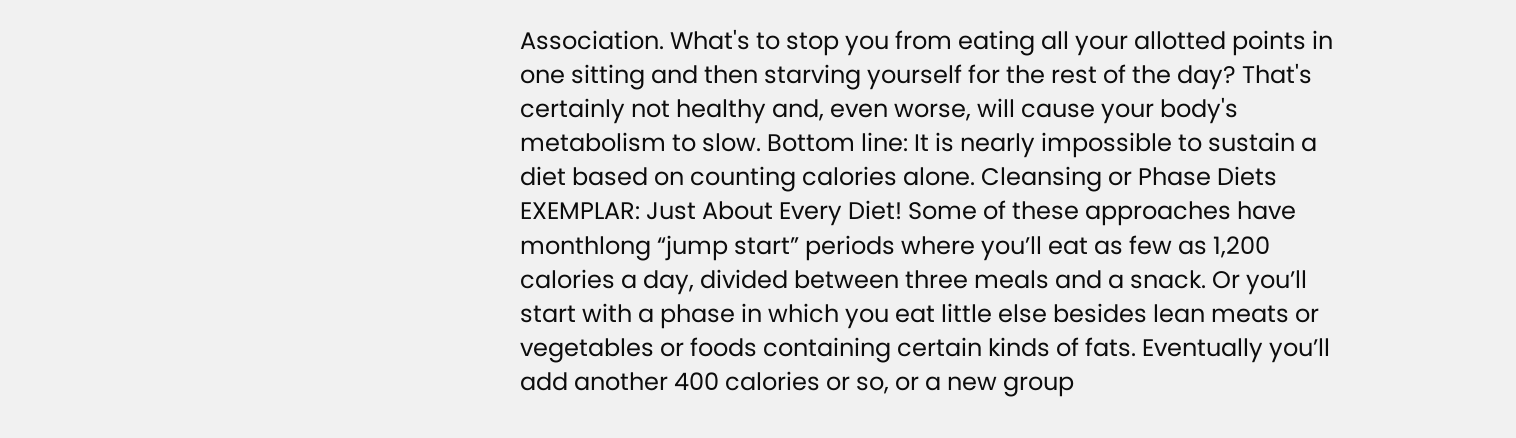Association. What's to stop you from eating all your allotted points in one sitting and then starving yourself for the rest of the day? That's certainly not healthy and, even worse, will cause your body's metabolism to slow. Bottom line: It is nearly impossible to sustain a diet based on counting calories alone. Cleansing or Phase Diets EXEMPLAR: Just About Every Diet! Some of these approaches have monthlong “jump start” periods where you’ll eat as few as 1,200 calories a day, divided between three meals and a snack. Or you’ll start with a phase in which you eat little else besides lean meats or vegetables or foods containing certain kinds of fats. Eventually you’ll add another 400 calories or so, or a new group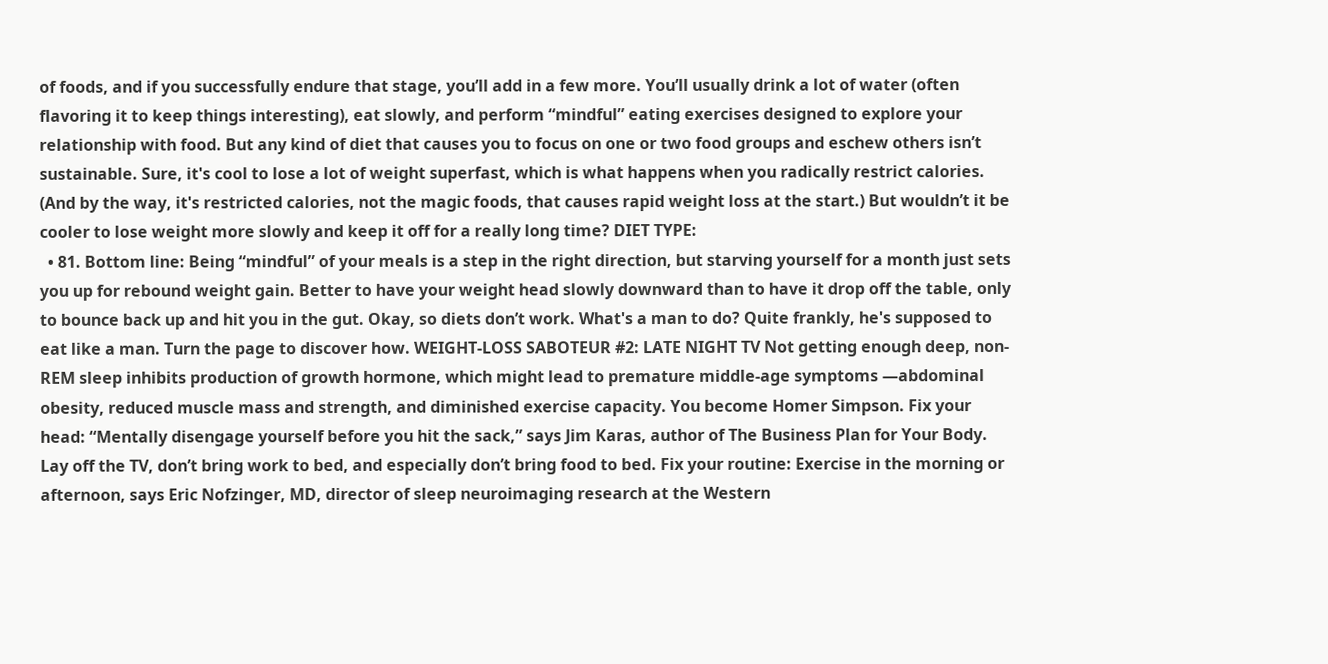of foods, and if you successfully endure that stage, you’ll add in a few more. You’ll usually drink a lot of water (often flavoring it to keep things interesting), eat slowly, and perform “mindful” eating exercises designed to explore your relationship with food. But any kind of diet that causes you to focus on one or two food groups and eschew others isn’t sustainable. Sure, it's cool to lose a lot of weight superfast, which is what happens when you radically restrict calories. (And by the way, it's restricted calories, not the magic foods, that causes rapid weight loss at the start.) But wouldn’t it be cooler to lose weight more slowly and keep it off for a really long time? DIET TYPE:
  • 81. Bottom line: Being “mindful” of your meals is a step in the right direction, but starving yourself for a month just sets you up for rebound weight gain. Better to have your weight head slowly downward than to have it drop off the table, only to bounce back up and hit you in the gut. Okay, so diets don’t work. What's a man to do? Quite frankly, he's supposed to eat like a man. Turn the page to discover how. WEIGHT-LOSS SABOTEUR #2: LATE NIGHT TV Not getting enough deep, non-REM sleep inhibits production of growth hormone, which might lead to premature middle-age symptoms —abdominal obesity, reduced muscle mass and strength, and diminished exercise capacity. You become Homer Simpson. Fix your head: “Mentally disengage yourself before you hit the sack,” says Jim Karas, author of The Business Plan for Your Body. Lay off the TV, don’t bring work to bed, and especially don’t bring food to bed. Fix your routine: Exercise in the morning or afternoon, says Eric Nofzinger, MD, director of sleep neuroimaging research at the Western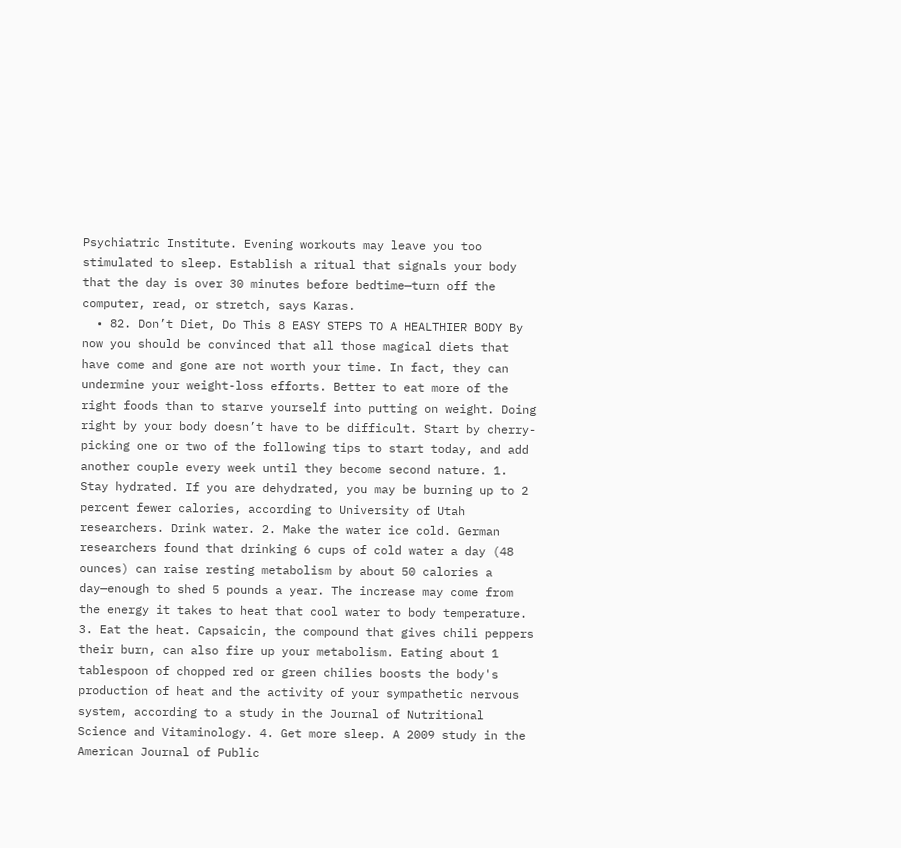Psychiatric Institute. Evening workouts may leave you too stimulated to sleep. Establish a ritual that signals your body that the day is over 30 minutes before bedtime—turn off the computer, read, or stretch, says Karas.
  • 82. Don’t Diet, Do This 8 EASY STEPS TO A HEALTHIER BODY By now you should be convinced that all those magical diets that have come and gone are not worth your time. In fact, they can undermine your weight-loss efforts. Better to eat more of the right foods than to starve yourself into putting on weight. Doing right by your body doesn’t have to be difficult. Start by cherry-picking one or two of the following tips to start today, and add another couple every week until they become second nature. 1. Stay hydrated. If you are dehydrated, you may be burning up to 2 percent fewer calories, according to University of Utah researchers. Drink water. 2. Make the water ice cold. German researchers found that drinking 6 cups of cold water a day (48 ounces) can raise resting metabolism by about 50 calories a day—enough to shed 5 pounds a year. The increase may come from the energy it takes to heat that cool water to body temperature. 3. Eat the heat. Capsaicin, the compound that gives chili peppers their burn, can also fire up your metabolism. Eating about 1 tablespoon of chopped red or green chilies boosts the body's production of heat and the activity of your sympathetic nervous system, according to a study in the Journal of Nutritional Science and Vitaminology. 4. Get more sleep. A 2009 study in the American Journal of Public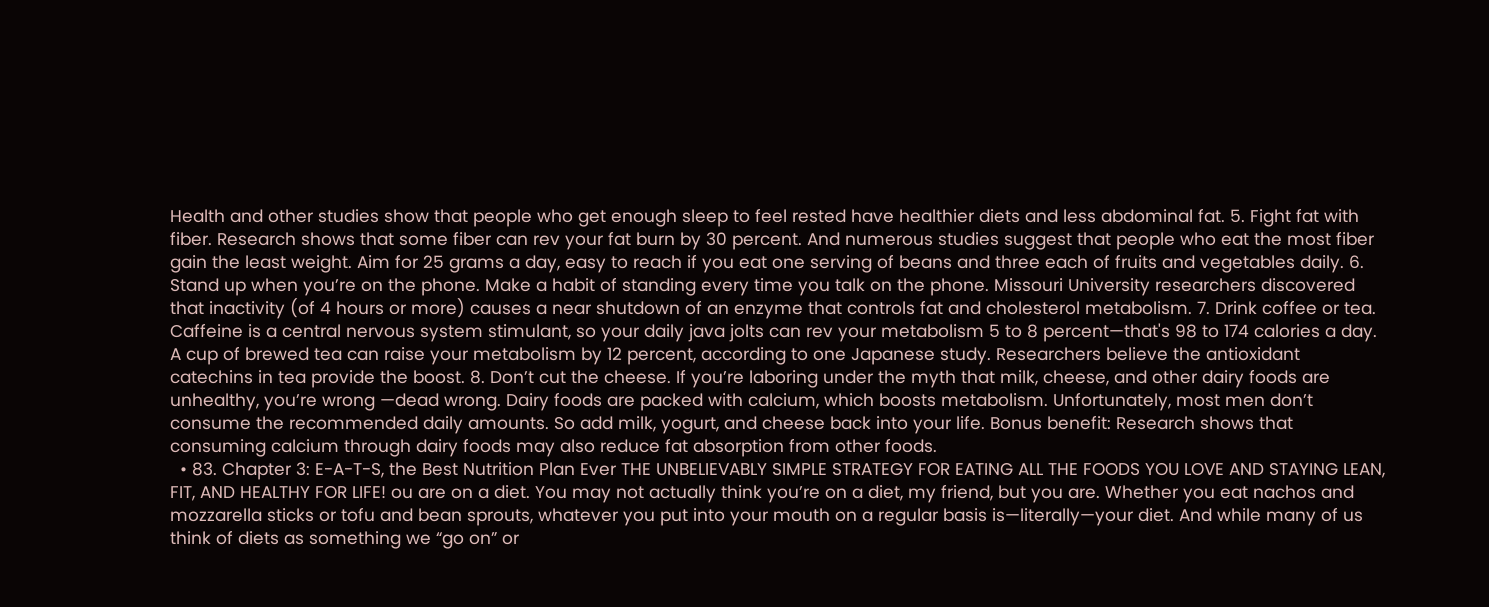Health and other studies show that people who get enough sleep to feel rested have healthier diets and less abdominal fat. 5. Fight fat with fiber. Research shows that some fiber can rev your fat burn by 30 percent. And numerous studies suggest that people who eat the most fiber gain the least weight. Aim for 25 grams a day, easy to reach if you eat one serving of beans and three each of fruits and vegetables daily. 6. Stand up when you’re on the phone. Make a habit of standing every time you talk on the phone. Missouri University researchers discovered that inactivity (of 4 hours or more) causes a near shutdown of an enzyme that controls fat and cholesterol metabolism. 7. Drink coffee or tea. Caffeine is a central nervous system stimulant, so your daily java jolts can rev your metabolism 5 to 8 percent—that's 98 to 174 calories a day. A cup of brewed tea can raise your metabolism by 12 percent, according to one Japanese study. Researchers believe the antioxidant catechins in tea provide the boost. 8. Don’t cut the cheese. If you’re laboring under the myth that milk, cheese, and other dairy foods are unhealthy, you’re wrong —dead wrong. Dairy foods are packed with calcium, which boosts metabolism. Unfortunately, most men don’t consume the recommended daily amounts. So add milk, yogurt, and cheese back into your life. Bonus benefit: Research shows that consuming calcium through dairy foods may also reduce fat absorption from other foods.
  • 83. Chapter 3: E-A-T-S, the Best Nutrition Plan Ever THE UNBELIEVABLY SIMPLE STRATEGY FOR EATING ALL THE FOODS YOU LOVE AND STAYING LEAN, FIT, AND HEALTHY FOR LIFE! ou are on a diet. You may not actually think you’re on a diet, my friend, but you are. Whether you eat nachos and mozzarella sticks or tofu and bean sprouts, whatever you put into your mouth on a regular basis is—literally—your diet. And while many of us think of diets as something we “go on” or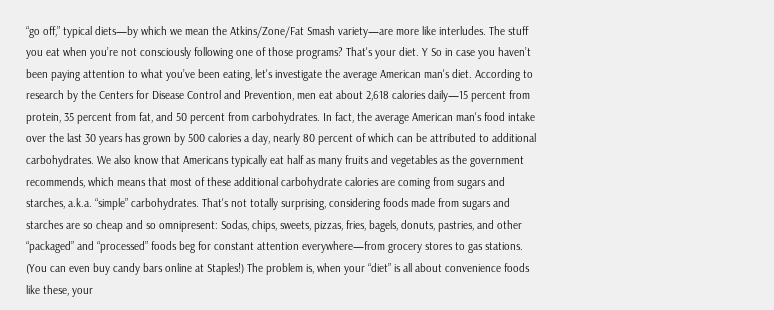“go off,” typical diets—by which we mean the Atkins/Zone/Fat Smash variety—are more like interludes. The stuff you eat when you’re not consciously following one of those programs? That's your diet. Y So in case you haven’t been paying attention to what you’ve been eating, let's investigate the average American man's diet. According to research by the Centers for Disease Control and Prevention, men eat about 2,618 calories daily—15 percent from protein, 35 percent from fat, and 50 percent from carbohydrates. In fact, the average American man's food intake over the last 30 years has grown by 500 calories a day, nearly 80 percent of which can be attributed to additional carbohydrates. We also know that Americans typically eat half as many fruits and vegetables as the government recommends, which means that most of these additional carbohydrate calories are coming from sugars and starches, a.k.a. “simple” carbohydrates. That's not totally surprising, considering foods made from sugars and starches are so cheap and so omnipresent: Sodas, chips, sweets, pizzas, fries, bagels, donuts, pastries, and other “packaged” and “processed” foods beg for constant attention everywhere—from grocery stores to gas stations. (You can even buy candy bars online at Staples!) The problem is, when your “diet” is all about convenience foods like these, your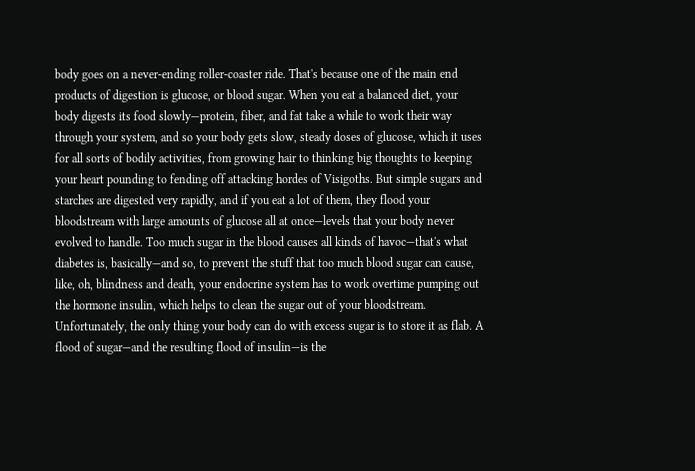body goes on a never-ending roller-coaster ride. That's because one of the main end products of digestion is glucose, or blood sugar. When you eat a balanced diet, your body digests its food slowly—protein, fiber, and fat take a while to work their way through your system, and so your body gets slow, steady doses of glucose, which it uses for all sorts of bodily activities, from growing hair to thinking big thoughts to keeping your heart pounding to fending off attacking hordes of Visigoths. But simple sugars and starches are digested very rapidly, and if you eat a lot of them, they flood your bloodstream with large amounts of glucose all at once—levels that your body never evolved to handle. Too much sugar in the blood causes all kinds of havoc—that's what diabetes is, basically—and so, to prevent the stuff that too much blood sugar can cause, like, oh, blindness and death, your endocrine system has to work overtime pumping out the hormone insulin, which helps to clean the sugar out of your bloodstream. Unfortunately, the only thing your body can do with excess sugar is to store it as flab. A flood of sugar—and the resulting flood of insulin—is the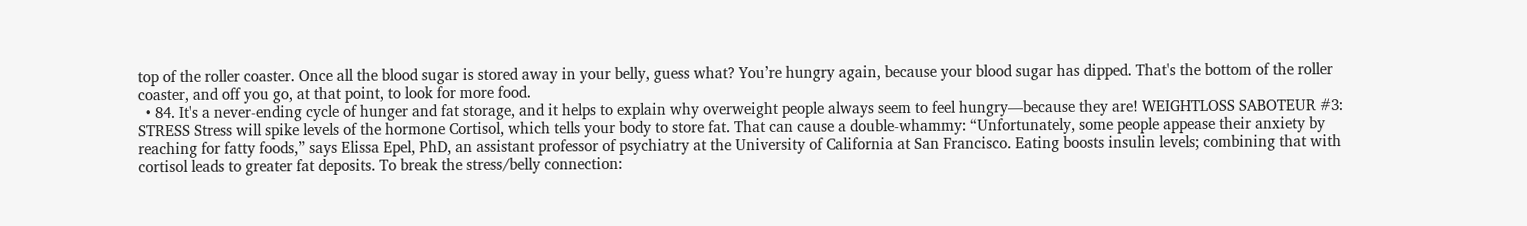top of the roller coaster. Once all the blood sugar is stored away in your belly, guess what? You’re hungry again, because your blood sugar has dipped. That's the bottom of the roller coaster, and off you go, at that point, to look for more food.
  • 84. It's a never-ending cycle of hunger and fat storage, and it helps to explain why overweight people always seem to feel hungry—because they are! WEIGHTLOSS SABOTEUR #3: STRESS Stress will spike levels of the hormone Cortisol, which tells your body to store fat. That can cause a double-whammy: “Unfortunately, some people appease their anxiety by reaching for fatty foods,” says Elissa Epel, PhD, an assistant professor of psychiatry at the University of California at San Francisco. Eating boosts insulin levels; combining that with cortisol leads to greater fat deposits. To break the stress/belly connection: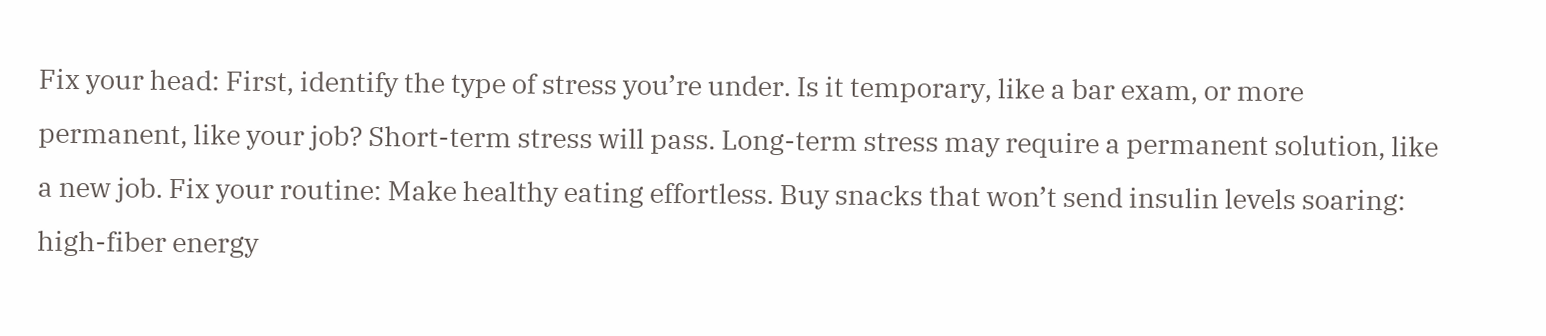Fix your head: First, identify the type of stress you’re under. Is it temporary, like a bar exam, or more permanent, like your job? Short-term stress will pass. Long-term stress may require a permanent solution, like a new job. Fix your routine: Make healthy eating effortless. Buy snacks that won’t send insulin levels soaring: high-fiber energy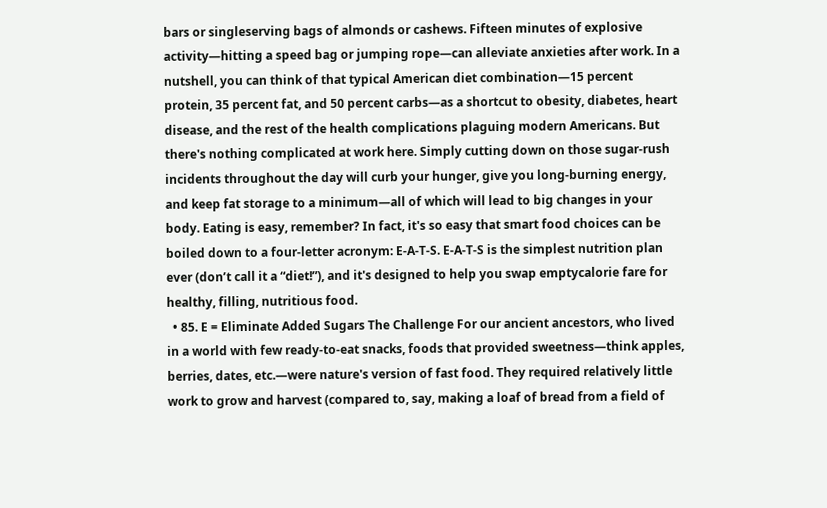bars or singleserving bags of almonds or cashews. Fifteen minutes of explosive activity—hitting a speed bag or jumping rope—can alleviate anxieties after work. In a nutshell, you can think of that typical American diet combination—15 percent protein, 35 percent fat, and 50 percent carbs—as a shortcut to obesity, diabetes, heart disease, and the rest of the health complications plaguing modern Americans. But there's nothing complicated at work here. Simply cutting down on those sugar-rush incidents throughout the day will curb your hunger, give you long-burning energy, and keep fat storage to a minimum—all of which will lead to big changes in your body. Eating is easy, remember? In fact, it's so easy that smart food choices can be boiled down to a four-letter acronym: E-A-T-S. E-A-T-S is the simplest nutrition plan ever (don’t call it a “diet!”), and it's designed to help you swap emptycalorie fare for healthy, filling, nutritious food.
  • 85. E = Eliminate Added Sugars The Challenge For our ancient ancestors, who lived in a world with few ready-to-eat snacks, foods that provided sweetness—think apples, berries, dates, etc.—were nature's version of fast food. They required relatively little work to grow and harvest (compared to, say, making a loaf of bread from a field of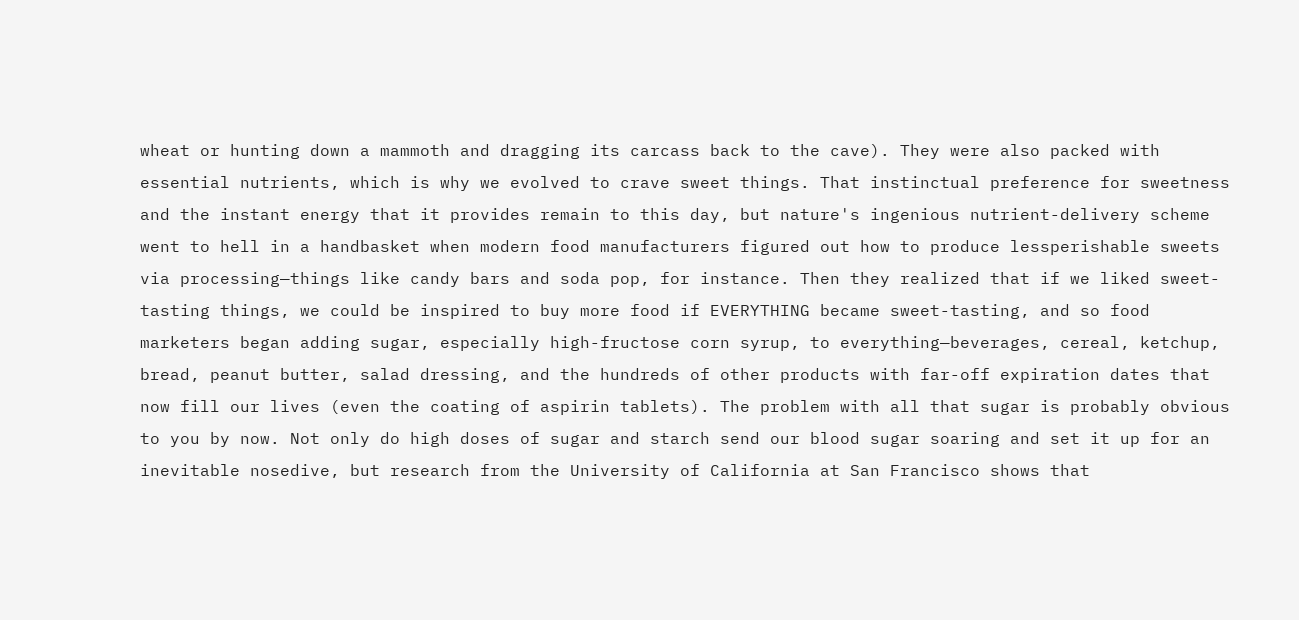wheat or hunting down a mammoth and dragging its carcass back to the cave). They were also packed with essential nutrients, which is why we evolved to crave sweet things. That instinctual preference for sweetness and the instant energy that it provides remain to this day, but nature's ingenious nutrient-delivery scheme went to hell in a handbasket when modern food manufacturers figured out how to produce lessperishable sweets via processing—things like candy bars and soda pop, for instance. Then they realized that if we liked sweet-tasting things, we could be inspired to buy more food if EVERYTHING became sweet-tasting, and so food marketers began adding sugar, especially high-fructose corn syrup, to everything—beverages, cereal, ketchup, bread, peanut butter, salad dressing, and the hundreds of other products with far-off expiration dates that now fill our lives (even the coating of aspirin tablets). The problem with all that sugar is probably obvious to you by now. Not only do high doses of sugar and starch send our blood sugar soaring and set it up for an inevitable nosedive, but research from the University of California at San Francisco shows that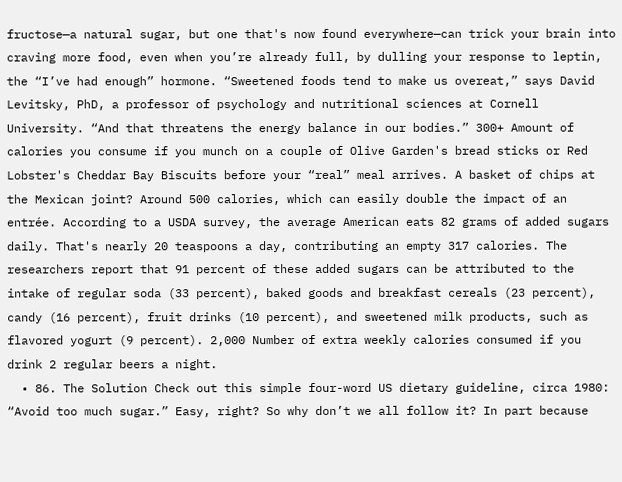fructose—a natural sugar, but one that's now found everywhere—can trick your brain into craving more food, even when you’re already full, by dulling your response to leptin, the “I’ve had enough” hormone. “Sweetened foods tend to make us overeat,” says David Levitsky, PhD, a professor of psychology and nutritional sciences at Cornell University. “And that threatens the energy balance in our bodies.” 300+ Amount of calories you consume if you munch on a couple of Olive Garden's bread sticks or Red Lobster's Cheddar Bay Biscuits before your “real” meal arrives. A basket of chips at the Mexican joint? Around 500 calories, which can easily double the impact of an entrée. According to a USDA survey, the average American eats 82 grams of added sugars daily. That's nearly 20 teaspoons a day, contributing an empty 317 calories. The researchers report that 91 percent of these added sugars can be attributed to the intake of regular soda (33 percent), baked goods and breakfast cereals (23 percent), candy (16 percent), fruit drinks (10 percent), and sweetened milk products, such as flavored yogurt (9 percent). 2,000 Number of extra weekly calories consumed if you drink 2 regular beers a night.
  • 86. The Solution Check out this simple four-word US dietary guideline, circa 1980: “Avoid too much sugar.” Easy, right? So why don’t we all follow it? In part because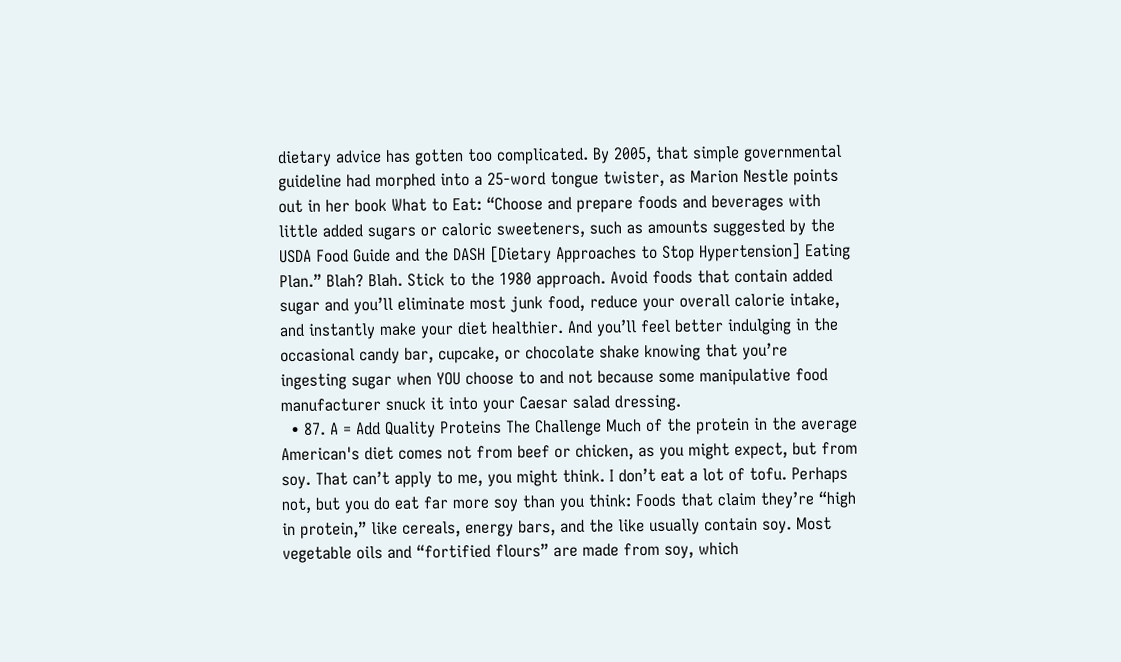dietary advice has gotten too complicated. By 2005, that simple governmental guideline had morphed into a 25-word tongue twister, as Marion Nestle points out in her book What to Eat: “Choose and prepare foods and beverages with little added sugars or caloric sweeteners, such as amounts suggested by the USDA Food Guide and the DASH [Dietary Approaches to Stop Hypertension] Eating Plan.” Blah? Blah. Stick to the 1980 approach. Avoid foods that contain added sugar and you’ll eliminate most junk food, reduce your overall calorie intake, and instantly make your diet healthier. And you’ll feel better indulging in the occasional candy bar, cupcake, or chocolate shake knowing that you’re ingesting sugar when YOU choose to and not because some manipulative food manufacturer snuck it into your Caesar salad dressing.
  • 87. A = Add Quality Proteins The Challenge Much of the protein in the average American's diet comes not from beef or chicken, as you might expect, but from soy. That can’t apply to me, you might think. I don’t eat a lot of tofu. Perhaps not, but you do eat far more soy than you think: Foods that claim they’re “high in protein,” like cereals, energy bars, and the like usually contain soy. Most vegetable oils and “fortified flours” are made from soy, which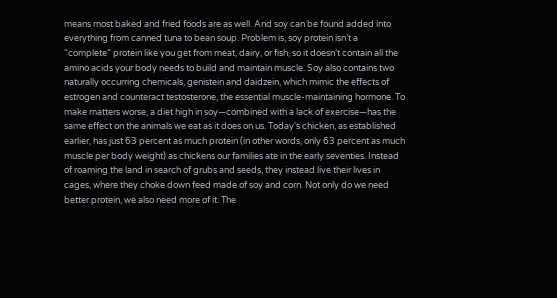means most baked and fried foods are as well. And soy can be found added into everything from canned tuna to bean soup. Problem is, soy protein isn’t a “complete” protein like you get from meat, dairy, or fish, so it doesn’t contain all the amino acids your body needs to build and maintain muscle. Soy also contains two naturally occurring chemicals, genistein and daidzein, which mimic the effects of estrogen and counteract testosterone, the essential muscle-maintaining hormone. To make matters worse, a diet high in soy—combined with a lack of exercise—has the same effect on the animals we eat as it does on us. Today's chicken, as established earlier, has just 63 percent as much protein (in other words, only 63 percent as much muscle per body weight) as chickens our families ate in the early seventies. Instead of roaming the land in search of grubs and seeds, they instead live their lives in cages, where they choke down feed made of soy and corn. Not only do we need better protein, we also need more of it. The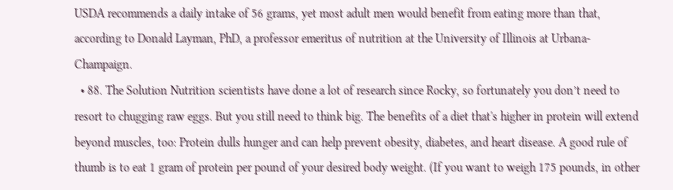USDA recommends a daily intake of 56 grams, yet most adult men would benefit from eating more than that, according to Donald Layman, PhD, a professor emeritus of nutrition at the University of Illinois at Urbana-Champaign.
  • 88. The Solution Nutrition scientists have done a lot of research since Rocky, so fortunately you don’t need to resort to chugging raw eggs. But you still need to think big. The benefits of a diet that's higher in protein will extend beyond muscles, too: Protein dulls hunger and can help prevent obesity, diabetes, and heart disease. A good rule of thumb is to eat 1 gram of protein per pound of your desired body weight. (If you want to weigh 175 pounds, in other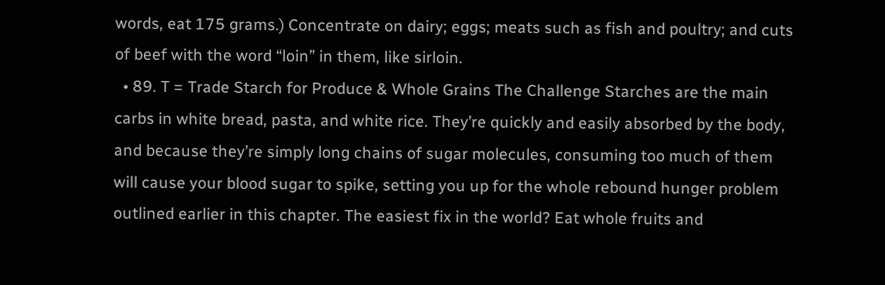words, eat 175 grams.) Concentrate on dairy; eggs; meats such as fish and poultry; and cuts of beef with the word “loin” in them, like sirloin.
  • 89. T = Trade Starch for Produce & Whole Grains The Challenge Starches are the main carbs in white bread, pasta, and white rice. They’re quickly and easily absorbed by the body, and because they’re simply long chains of sugar molecules, consuming too much of them will cause your blood sugar to spike, setting you up for the whole rebound hunger problem outlined earlier in this chapter. The easiest fix in the world? Eat whole fruits and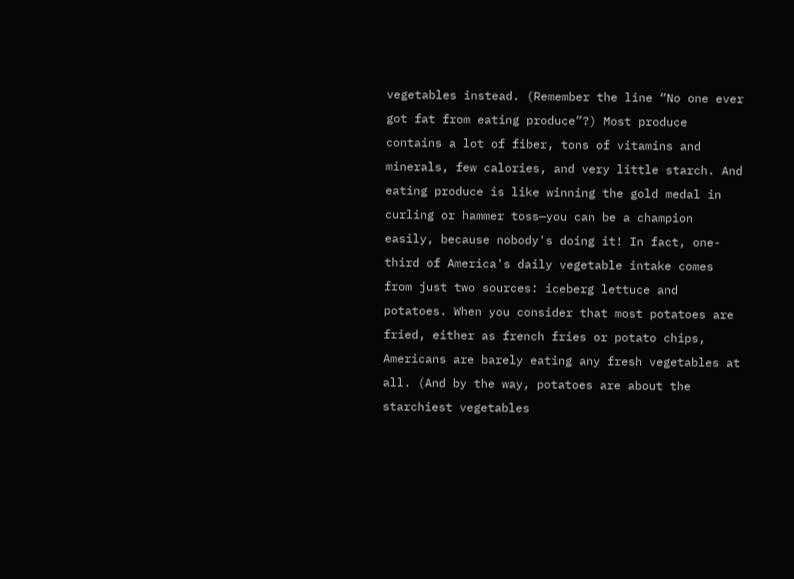vegetables instead. (Remember the line “No one ever got fat from eating produce”?) Most produce contains a lot of fiber, tons of vitamins and minerals, few calories, and very little starch. And eating produce is like winning the gold medal in curling or hammer toss—you can be a champion easily, because nobody's doing it! In fact, one-third of America's daily vegetable intake comes from just two sources: iceberg lettuce and potatoes. When you consider that most potatoes are fried, either as french fries or potato chips, Americans are barely eating any fresh vegetables at all. (And by the way, potatoes are about the starchiest vegetables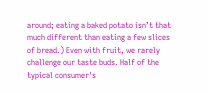around; eating a baked potato isn’t that much different than eating a few slices of bread.) Even with fruit, we rarely challenge our taste buds. Half of the typical consumer's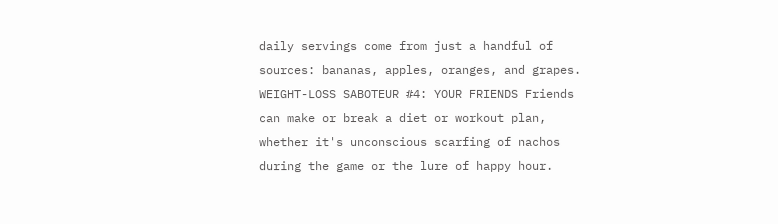daily servings come from just a handful of sources: bananas, apples, oranges, and grapes. WEIGHT-LOSS SABOTEUR #4: YOUR FRIENDS Friends can make or break a diet or workout plan, whether it's unconscious scarfing of nachos during the game or the lure of happy hour.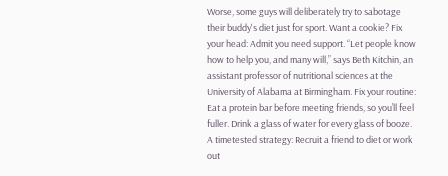Worse, some guys will deliberately try to sabotage their buddy's diet just for sport. Want a cookie? Fix your head: Admit you need support. “Let people know how to help you, and many will,” says Beth Kitchin, an assistant professor of nutritional sciences at the University of Alabama at Birmingham. Fix your routine: Eat a protein bar before meeting friends, so you’ll feel fuller. Drink a glass of water for every glass of booze. A timetested strategy: Recruit a friend to diet or work out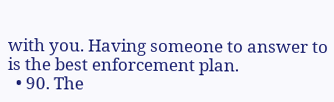with you. Having someone to answer to is the best enforcement plan.
  • 90. The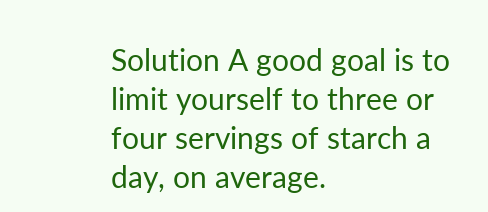Solution A good goal is to limit yourself to three or four servings of starch a day, on average.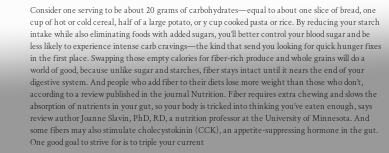Consider one serving to be about 20 grams of carbohydrates—equal to about one slice of bread, one cup of hot or cold cereal, half of a large potato, or y cup cooked pasta or rice. By reducing your starch intake while also eliminating foods with added sugars, you’ll better control your blood sugar and be less likely to experience intense carb cravings—the kind that send you looking for quick hunger fixes in the first place. Swapping those empty calories for fiber-rich produce and whole grains will do a world of good, because unlike sugar and starches, fiber stays intact until it nears the end of your digestive system. And people who add fiber to their diets lose more weight than those who don’t, according to a review published in the journal Nutrition. Fiber requires extra chewing and slows the absorption of nutrients in your gut, so your body is tricked into thinking you’ve eaten enough, says review author Joanne Slavin, PhD, RD, a nutrition professor at the University of Minnesota. And some fibers may also stimulate cholecystokinin (CCK), an appetite-suppressing hormone in the gut. One good goal to strive for is to triple your current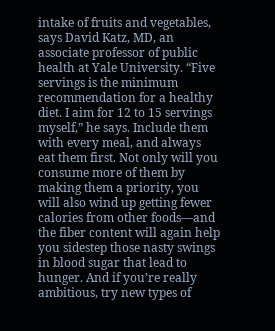intake of fruits and vegetables, says David Katz, MD, an associate professor of public health at Yale University. “Five servings is the minimum recommendation for a healthy diet. I aim for 12 to 15 servings myself,” he says. Include them with every meal, and always eat them first. Not only will you consume more of them by making them a priority, you will also wind up getting fewer calories from other foods—and the fiber content will again help you sidestep those nasty swings in blood sugar that lead to hunger. And if you’re really ambitious, try new types of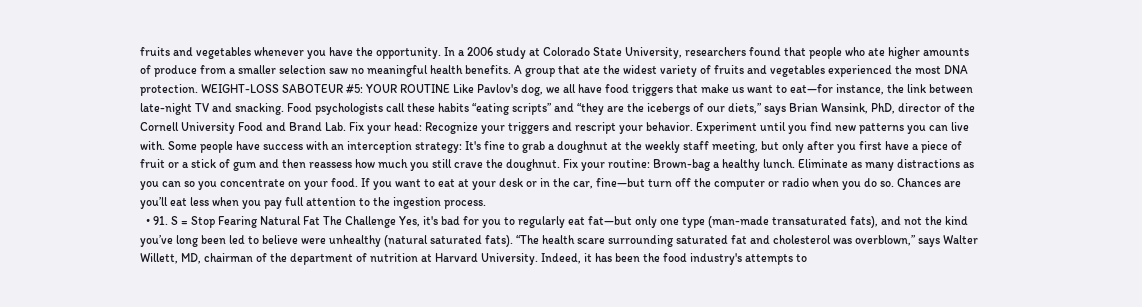fruits and vegetables whenever you have the opportunity. In a 2006 study at Colorado State University, researchers found that people who ate higher amounts of produce from a smaller selection saw no meaningful health benefits. A group that ate the widest variety of fruits and vegetables experienced the most DNA protection. WEIGHT-LOSS SABOTEUR #5: YOUR ROUTINE Like Pavlov's dog, we all have food triggers that make us want to eat—for instance, the link between late-night TV and snacking. Food psychologists call these habits “eating scripts” and “they are the icebergs of our diets,” says Brian Wansink, PhD, director of the Cornell University Food and Brand Lab. Fix your head: Recognize your triggers and rescript your behavior. Experiment until you find new patterns you can live with. Some people have success with an interception strategy: It's fine to grab a doughnut at the weekly staff meeting, but only after you first have a piece of fruit or a stick of gum and then reassess how much you still crave the doughnut. Fix your routine: Brown-bag a healthy lunch. Eliminate as many distractions as you can so you concentrate on your food. If you want to eat at your desk or in the car, fine—but turn off the computer or radio when you do so. Chances are you’ll eat less when you pay full attention to the ingestion process.
  • 91. S = Stop Fearing Natural Fat The Challenge Yes, it's bad for you to regularly eat fat—but only one type (man-made transaturated fats), and not the kind you’ve long been led to believe were unhealthy (natural saturated fats). “The health scare surrounding saturated fat and cholesterol was overblown,” says Walter Willett, MD, chairman of the department of nutrition at Harvard University. Indeed, it has been the food industry's attempts to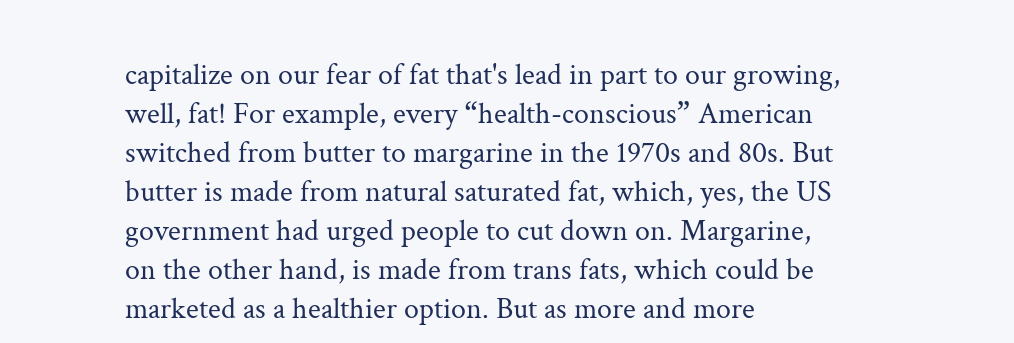capitalize on our fear of fat that's lead in part to our growing, well, fat! For example, every “health-conscious” American switched from butter to margarine in the 1970s and 80s. But butter is made from natural saturated fat, which, yes, the US government had urged people to cut down on. Margarine, on the other hand, is made from trans fats, which could be marketed as a healthier option. But as more and more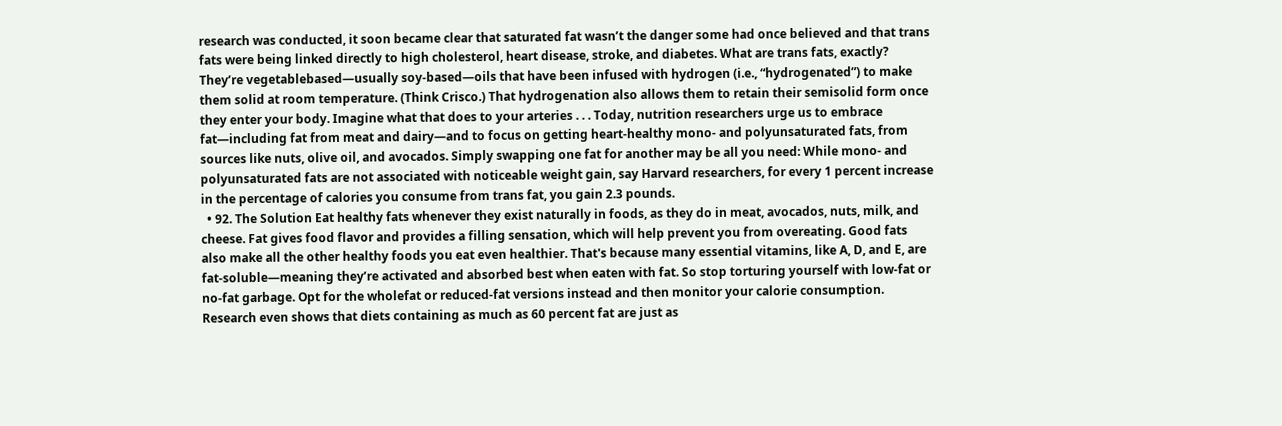research was conducted, it soon became clear that saturated fat wasn’t the danger some had once believed and that trans fats were being linked directly to high cholesterol, heart disease, stroke, and diabetes. What are trans fats, exactly? They’re vegetablebased—usually soy-based—oils that have been infused with hydrogen (i.e., “hydrogenated”) to make them solid at room temperature. (Think Crisco.) That hydrogenation also allows them to retain their semisolid form once they enter your body. Imagine what that does to your arteries . . . Today, nutrition researchers urge us to embrace fat—including fat from meat and dairy—and to focus on getting heart-healthy mono- and polyunsaturated fats, from sources like nuts, olive oil, and avocados. Simply swapping one fat for another may be all you need: While mono- and polyunsaturated fats are not associated with noticeable weight gain, say Harvard researchers, for every 1 percent increase in the percentage of calories you consume from trans fat, you gain 2.3 pounds.
  • 92. The Solution Eat healthy fats whenever they exist naturally in foods, as they do in meat, avocados, nuts, milk, and cheese. Fat gives food flavor and provides a filling sensation, which will help prevent you from overeating. Good fats also make all the other healthy foods you eat even healthier. That's because many essential vitamins, like A, D, and E, are fat-soluble—meaning they’re activated and absorbed best when eaten with fat. So stop torturing yourself with low-fat or no-fat garbage. Opt for the wholefat or reduced-fat versions instead and then monitor your calorie consumption. Research even shows that diets containing as much as 60 percent fat are just as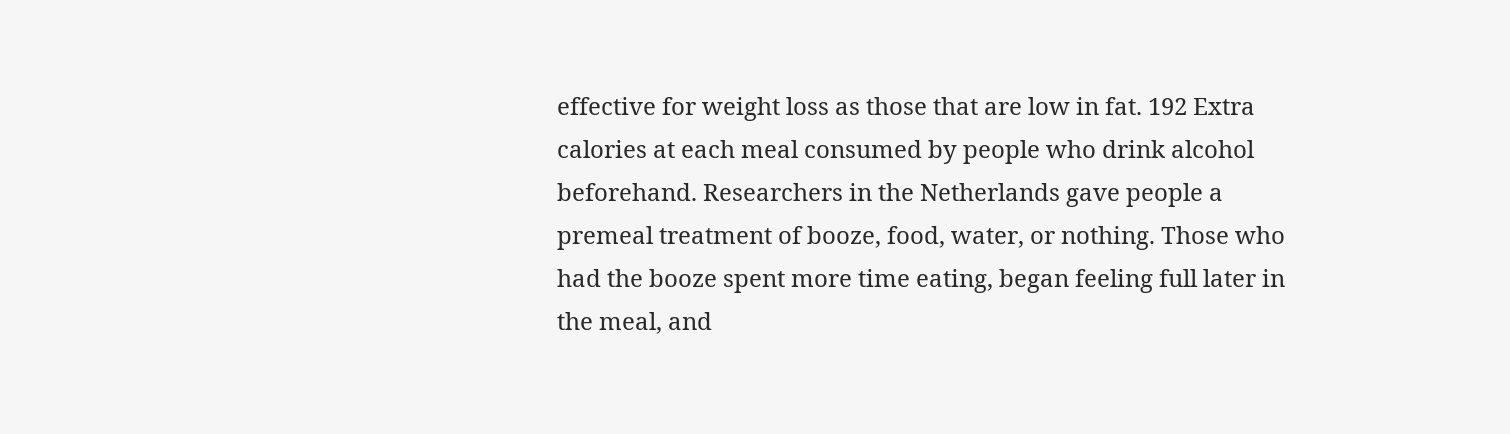effective for weight loss as those that are low in fat. 192 Extra calories at each meal consumed by people who drink alcohol beforehand. Researchers in the Netherlands gave people a premeal treatment of booze, food, water, or nothing. Those who had the booze spent more time eating, began feeling full later in the meal, and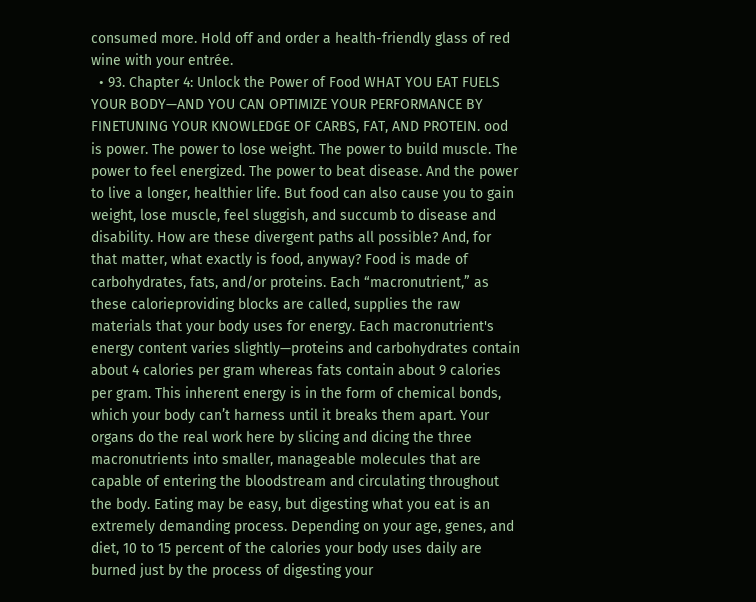consumed more. Hold off and order a health-friendly glass of red wine with your entrée.
  • 93. Chapter 4: Unlock the Power of Food WHAT YOU EAT FUELS YOUR BODY—AND YOU CAN OPTIMIZE YOUR PERFORMANCE BY FINETUNING YOUR KNOWLEDGE OF CARBS, FAT, AND PROTEIN. ood is power. The power to lose weight. The power to build muscle. The power to feel energized. The power to beat disease. And the power to live a longer, healthier life. But food can also cause you to gain weight, lose muscle, feel sluggish, and succumb to disease and disability. How are these divergent paths all possible? And, for that matter, what exactly is food, anyway? Food is made of carbohydrates, fats, and/or proteins. Each “macronutrient,” as these calorieproviding blocks are called, supplies the raw materials that your body uses for energy. Each macronutrient's energy content varies slightly—proteins and carbohydrates contain about 4 calories per gram whereas fats contain about 9 calories per gram. This inherent energy is in the form of chemical bonds, which your body can’t harness until it breaks them apart. Your organs do the real work here by slicing and dicing the three macronutrients into smaller, manageable molecules that are capable of entering the bloodstream and circulating throughout the body. Eating may be easy, but digesting what you eat is an extremely demanding process. Depending on your age, genes, and diet, 10 to 15 percent of the calories your body uses daily are burned just by the process of digesting your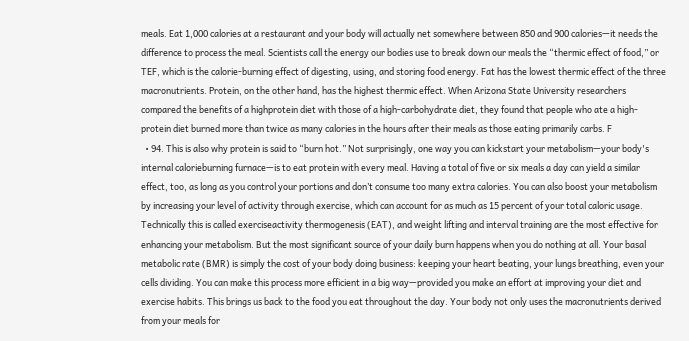meals. Eat 1,000 calories at a restaurant and your body will actually net somewhere between 850 and 900 calories—it needs the difference to process the meal. Scientists call the energy our bodies use to break down our meals the “thermic effect of food,” or TEF, which is the calorie-burning effect of digesting, using, and storing food energy. Fat has the lowest thermic effect of the three macronutrients. Protein, on the other hand, has the highest thermic effect. When Arizona State University researchers compared the benefits of a highprotein diet with those of a high-carbohydrate diet, they found that people who ate a high-protein diet burned more than twice as many calories in the hours after their meals as those eating primarily carbs. F
  • 94. This is also why protein is said to “burn hot.” Not surprisingly, one way you can kickstart your metabolism—your body's internal calorieburning furnace—is to eat protein with every meal. Having a total of five or six meals a day can yield a similar effect, too, as long as you control your portions and don’t consume too many extra calories. You can also boost your metabolism by increasing your level of activity through exercise, which can account for as much as 15 percent of your total caloric usage. Technically this is called exerciseactivity thermogenesis (EAT), and weight lifting and interval training are the most effective for enhancing your metabolism. But the most significant source of your daily burn happens when you do nothing at all. Your basal metabolic rate (BMR) is simply the cost of your body doing business: keeping your heart beating, your lungs breathing, even your cells dividing. You can make this process more efficient in a big way—provided you make an effort at improving your diet and exercise habits. This brings us back to the food you eat throughout the day. Your body not only uses the macronutrients derived from your meals for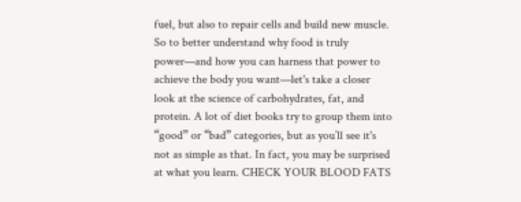fuel, but also to repair cells and build new muscle. So to better understand why food is truly power—and how you can harness that power to achieve the body you want—let's take a closer look at the science of carbohydrates, fat, and protein. A lot of diet books try to group them into “good” or “bad” categories, but as you’ll see it's not as simple as that. In fact, you may be surprised at what you learn. CHECK YOUR BLOOD FATS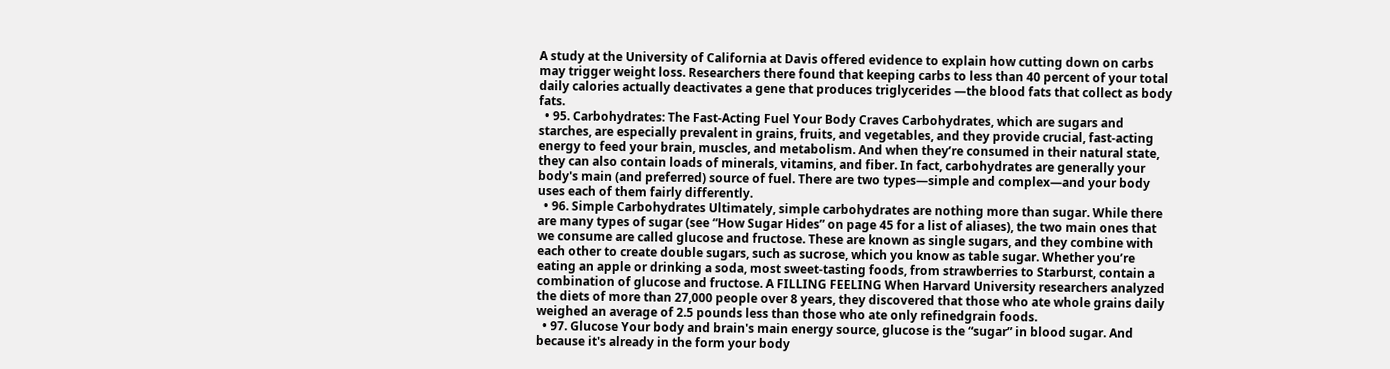A study at the University of California at Davis offered evidence to explain how cutting down on carbs may trigger weight loss. Researchers there found that keeping carbs to less than 40 percent of your total daily calories actually deactivates a gene that produces triglycerides —the blood fats that collect as body fats.
  • 95. Carbohydrates: The Fast-Acting Fuel Your Body Craves Carbohydrates, which are sugars and starches, are especially prevalent in grains, fruits, and vegetables, and they provide crucial, fast-acting energy to feed your brain, muscles, and metabolism. And when they’re consumed in their natural state, they can also contain loads of minerals, vitamins, and fiber. In fact, carbohydrates are generally your body's main (and preferred) source of fuel. There are two types—simple and complex—and your body uses each of them fairly differently.
  • 96. Simple Carbohydrates Ultimately, simple carbohydrates are nothing more than sugar. While there are many types of sugar (see “How Sugar Hides” on page 45 for a list of aliases), the two main ones that we consume are called glucose and fructose. These are known as single sugars, and they combine with each other to create double sugars, such as sucrose, which you know as table sugar. Whether you’re eating an apple or drinking a soda, most sweet-tasting foods, from strawberries to Starburst, contain a combination of glucose and fructose. A FILLING FEELING When Harvard University researchers analyzed the diets of more than 27,000 people over 8 years, they discovered that those who ate whole grains daily weighed an average of 2.5 pounds less than those who ate only refinedgrain foods.
  • 97. Glucose Your body and brain's main energy source, glucose is the “sugar” in blood sugar. And because it's already in the form your body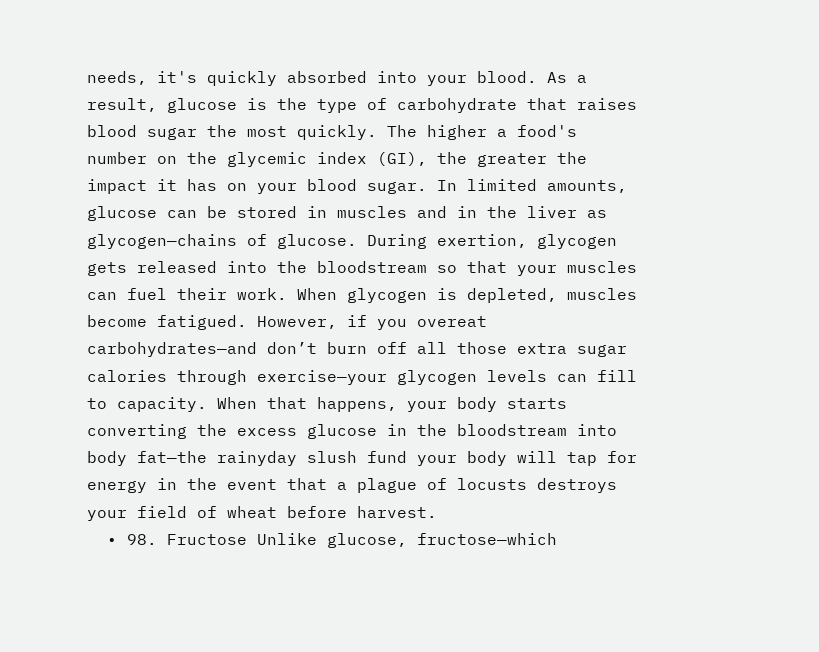needs, it's quickly absorbed into your blood. As a result, glucose is the type of carbohydrate that raises blood sugar the most quickly. The higher a food's number on the glycemic index (GI), the greater the impact it has on your blood sugar. In limited amounts, glucose can be stored in muscles and in the liver as glycogen—chains of glucose. During exertion, glycogen gets released into the bloodstream so that your muscles can fuel their work. When glycogen is depleted, muscles become fatigued. However, if you overeat carbohydrates—and don’t burn off all those extra sugar calories through exercise—your glycogen levels can fill to capacity. When that happens, your body starts converting the excess glucose in the bloodstream into body fat—the rainyday slush fund your body will tap for energy in the event that a plague of locusts destroys your field of wheat before harvest.
  • 98. Fructose Unlike glucose, fructose—which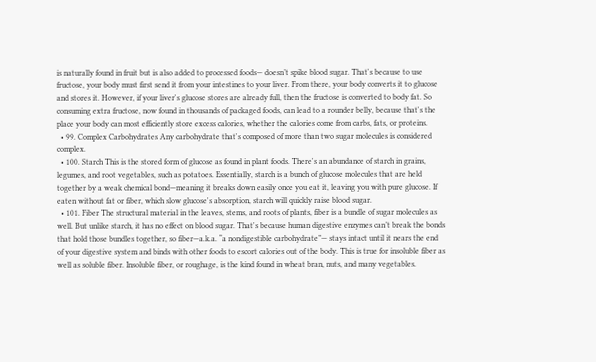is naturally found in fruit but is also added to processed foods— doesn’t spike blood sugar. That's because to use fructose, your body must first send it from your intestines to your liver. From there, your body converts it to glucose and stores it. However, if your liver's glucose stores are already full, then the fructose is converted to body fat. So consuming extra fructose, now found in thousands of packaged foods, can lead to a rounder belly, because that's the place your body can most efficiently store excess calories, whether the calories come from carbs, fats, or proteins.
  • 99. Complex Carbohydrates Any carbohydrate that's composed of more than two sugar molecules is considered complex.
  • 100. Starch This is the stored form of glucose as found in plant foods. There's an abundance of starch in grains, legumes, and root vegetables, such as potatoes. Essentially, starch is a bunch of glucose molecules that are held together by a weak chemical bond—meaning it breaks down easily once you eat it, leaving you with pure glucose. If eaten without fat or fiber, which slow glucose's absorption, starch will quickly raise blood sugar.
  • 101. Fiber The structural material in the leaves, stems, and roots of plants, fiber is a bundle of sugar molecules as well. But unlike starch, it has no effect on blood sugar. That's because human digestive enzymes can’t break the bonds that hold those bundles together, so fiber—a.k.a. “a nondigestible carbohydrate”— stays intact until it nears the end of your digestive system and binds with other foods to escort calories out of the body. This is true for insoluble fiber as well as soluble fiber. Insoluble fiber, or roughage, is the kind found in wheat bran, nuts, and many vegetables.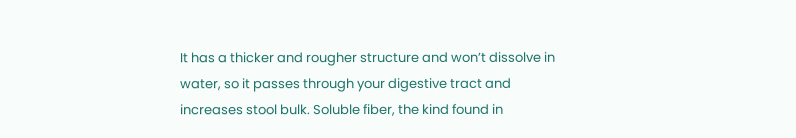It has a thicker and rougher structure and won’t dissolve in water, so it passes through your digestive tract and increases stool bulk. Soluble fiber, the kind found in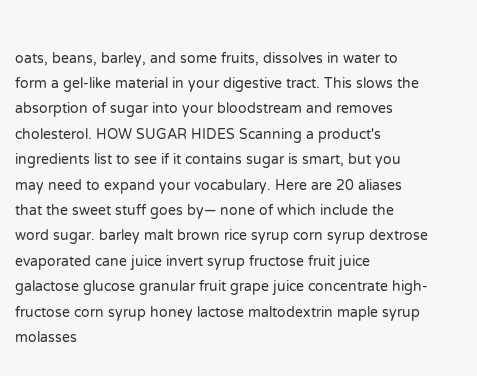oats, beans, barley, and some fruits, dissolves in water to form a gel-like material in your digestive tract. This slows the absorption of sugar into your bloodstream and removes cholesterol. HOW SUGAR HIDES Scanning a product's ingredients list to see if it contains sugar is smart, but you may need to expand your vocabulary. Here are 20 aliases that the sweet stuff goes by— none of which include the word sugar. barley malt brown rice syrup corn syrup dextrose evaporated cane juice invert syrup fructose fruit juice galactose glucose granular fruit grape juice concentrate high-fructose corn syrup honey lactose maltodextrin maple syrup molasses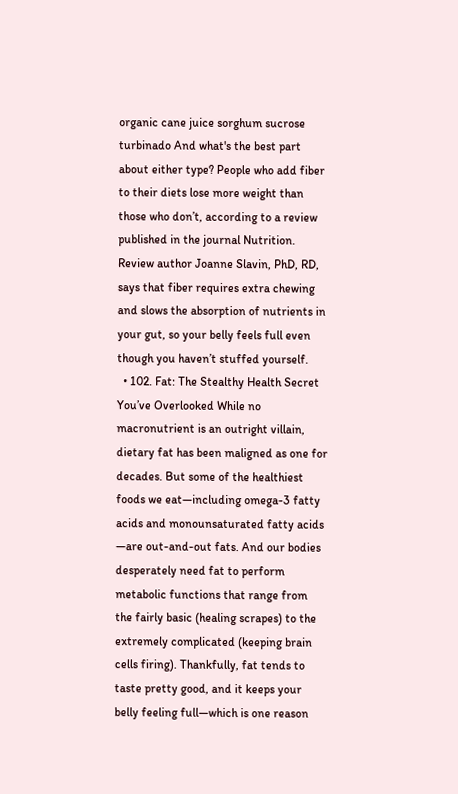organic cane juice sorghum sucrose turbinado And what's the best part about either type? People who add fiber to their diets lose more weight than those who don’t, according to a review published in the journal Nutrition. Review author Joanne Slavin, PhD, RD, says that fiber requires extra chewing and slows the absorption of nutrients in your gut, so your belly feels full even though you haven’t stuffed yourself.
  • 102. Fat: The Stealthy Health Secret You’ve Overlooked While no macronutrient is an outright villain, dietary fat has been maligned as one for decades. But some of the healthiest foods we eat—including omega-3 fatty acids and monounsaturated fatty acids —are out-and-out fats. And our bodies desperately need fat to perform metabolic functions that range from the fairly basic (healing scrapes) to the extremely complicated (keeping brain cells firing). Thankfully, fat tends to taste pretty good, and it keeps your belly feeling full—which is one reason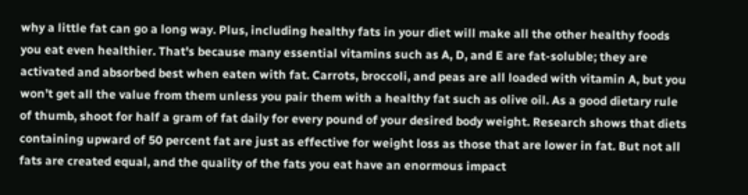why a little fat can go a long way. Plus, including healthy fats in your diet will make all the other healthy foods you eat even healthier. That's because many essential vitamins such as A, D, and E are fat-soluble; they are activated and absorbed best when eaten with fat. Carrots, broccoli, and peas are all loaded with vitamin A, but you won’t get all the value from them unless you pair them with a healthy fat such as olive oil. As a good dietary rule of thumb, shoot for half a gram of fat daily for every pound of your desired body weight. Research shows that diets containing upward of 50 percent fat are just as effective for weight loss as those that are lower in fat. But not all fats are created equal, and the quality of the fats you eat have an enormous impact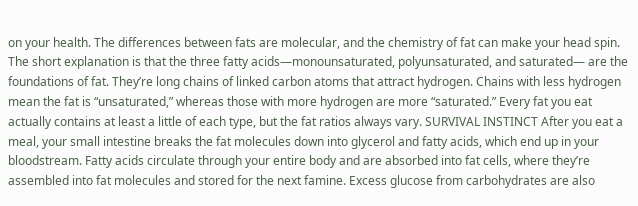on your health. The differences between fats are molecular, and the chemistry of fat can make your head spin. The short explanation is that the three fatty acids—monounsaturated, polyunsaturated, and saturated— are the foundations of fat. They’re long chains of linked carbon atoms that attract hydrogen. Chains with less hydrogen mean the fat is “unsaturated,” whereas those with more hydrogen are more “saturated.” Every fat you eat actually contains at least a little of each type, but the fat ratios always vary. SURVIVAL INSTINCT After you eat a meal, your small intestine breaks the fat molecules down into glycerol and fatty acids, which end up in your bloodstream. Fatty acids circulate through your entire body and are absorbed into fat cells, where they’re assembled into fat molecules and stored for the next famine. Excess glucose from carbohydrates are also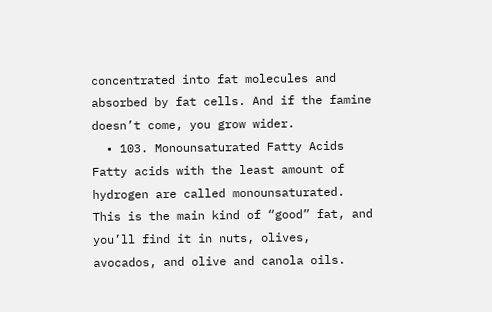concentrated into fat molecules and absorbed by fat cells. And if the famine doesn’t come, you grow wider.
  • 103. Monounsaturated Fatty Acids Fatty acids with the least amount of hydrogen are called monounsaturated. This is the main kind of “good” fat, and you’ll find it in nuts, olives, avocados, and olive and canola oils.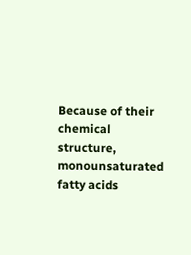Because of their chemical structure, monounsaturated fatty acids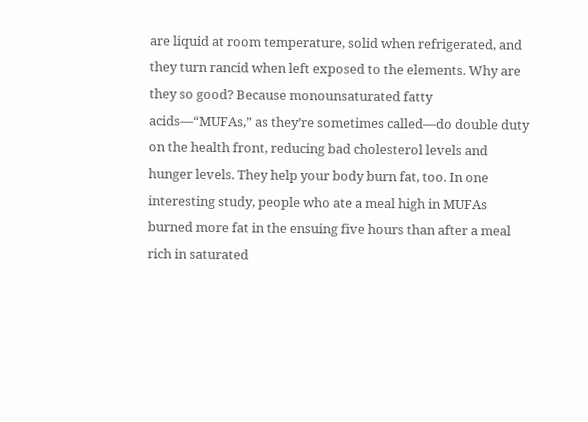are liquid at room temperature, solid when refrigerated, and they turn rancid when left exposed to the elements. Why are they so good? Because monounsaturated fatty acids—“MUFAs,” as they’re sometimes called—do double duty on the health front, reducing bad cholesterol levels and hunger levels. They help your body burn fat, too. In one interesting study, people who ate a meal high in MUFAs burned more fat in the ensuing five hours than after a meal rich in saturated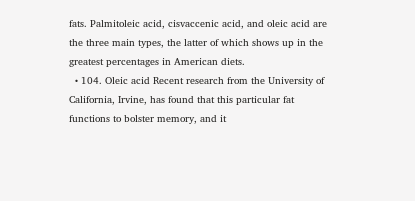fats. Palmitoleic acid, cisvaccenic acid, and oleic acid are the three main types, the latter of which shows up in the greatest percentages in American diets.
  • 104. Oleic acid Recent research from the University of California, Irvine, has found that this particular fat functions to bolster memory, and it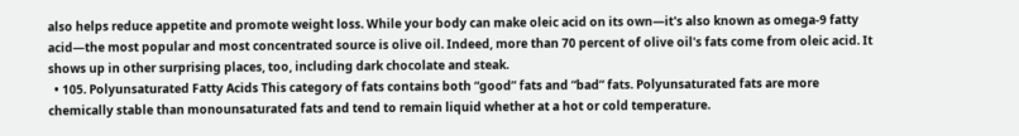also helps reduce appetite and promote weight loss. While your body can make oleic acid on its own—it's also known as omega-9 fatty acid—the most popular and most concentrated source is olive oil. Indeed, more than 70 percent of olive oil's fats come from oleic acid. It shows up in other surprising places, too, including dark chocolate and steak.
  • 105. Polyunsaturated Fatty Acids This category of fats contains both “good” fats and “bad” fats. Polyunsaturated fats are more chemically stable than monounsaturated fats and tend to remain liquid whether at a hot or cold temperature.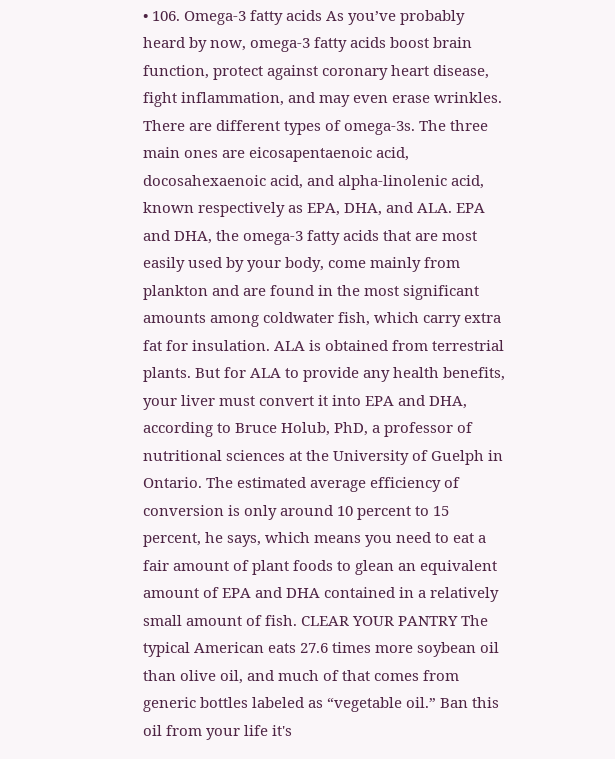• 106. Omega-3 fatty acids As you’ve probably heard by now, omega-3 fatty acids boost brain function, protect against coronary heart disease, fight inflammation, and may even erase wrinkles. There are different types of omega-3s. The three main ones are eicosapentaenoic acid, docosahexaenoic acid, and alpha-linolenic acid, known respectively as EPA, DHA, and ALA. EPA and DHA, the omega-3 fatty acids that are most easily used by your body, come mainly from plankton and are found in the most significant amounts among coldwater fish, which carry extra fat for insulation. ALA is obtained from terrestrial plants. But for ALA to provide any health benefits, your liver must convert it into EPA and DHA, according to Bruce Holub, PhD, a professor of nutritional sciences at the University of Guelph in Ontario. The estimated average efficiency of conversion is only around 10 percent to 15 percent, he says, which means you need to eat a fair amount of plant foods to glean an equivalent amount of EPA and DHA contained in a relatively small amount of fish. CLEAR YOUR PANTRY The typical American eats 27.6 times more soybean oil than olive oil, and much of that comes from generic bottles labeled as “vegetable oil.” Ban this oil from your life it's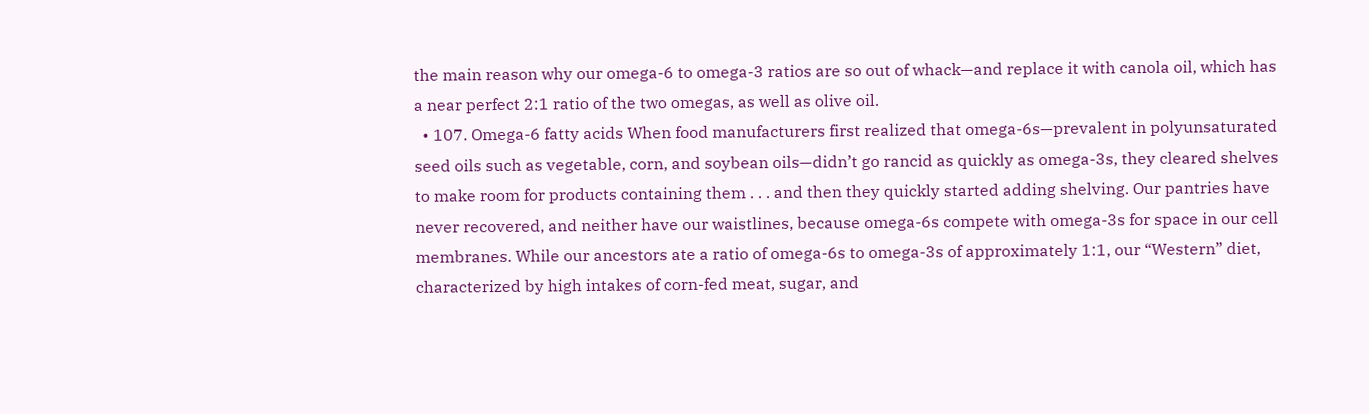the main reason why our omega-6 to omega-3 ratios are so out of whack—and replace it with canola oil, which has a near perfect 2:1 ratio of the two omegas, as well as olive oil.
  • 107. Omega-6 fatty acids When food manufacturers first realized that omega-6s—prevalent in polyunsaturated seed oils such as vegetable, corn, and soybean oils—didn’t go rancid as quickly as omega-3s, they cleared shelves to make room for products containing them . . . and then they quickly started adding shelving. Our pantries have never recovered, and neither have our waistlines, because omega-6s compete with omega-3s for space in our cell membranes. While our ancestors ate a ratio of omega-6s to omega-3s of approximately 1:1, our “Western” diet, characterized by high intakes of corn-fed meat, sugar, and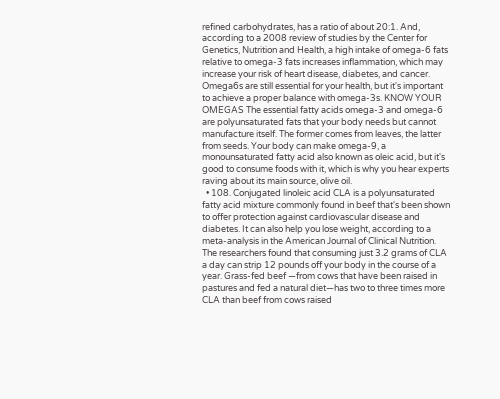refined carbohydrates, has a ratio of about 20:1. And, according to a 2008 review of studies by the Center for Genetics, Nutrition and Health, a high intake of omega-6 fats relative to omega-3 fats increases inflammation, which may increase your risk of heart disease, diabetes, and cancer. Omega6s are still essential for your health, but it's important to achieve a proper balance with omega-3s. KNOW YOUR OMEGAS The essential fatty acids omega-3 and omega-6 are polyunsaturated fats that your body needs but cannot manufacture itself. The former comes from leaves, the latter from seeds. Your body can make omega-9, a monounsaturated fatty acid also known as oleic acid, but it's good to consume foods with it, which is why you hear experts raving about its main source, olive oil.
  • 108. Conjugated linoleic acid CLA is a polyunsaturated fatty acid mixture commonly found in beef that's been shown to offer protection against cardiovascular disease and diabetes. It can also help you lose weight, according to a meta-analysis in the American Journal of Clinical Nutrition. The researchers found that consuming just 3.2 grams of CLA a day can strip 12 pounds off your body in the course of a year. Grass-fed beef —from cows that have been raised in pastures and fed a natural diet—has two to three times more CLA than beef from cows raised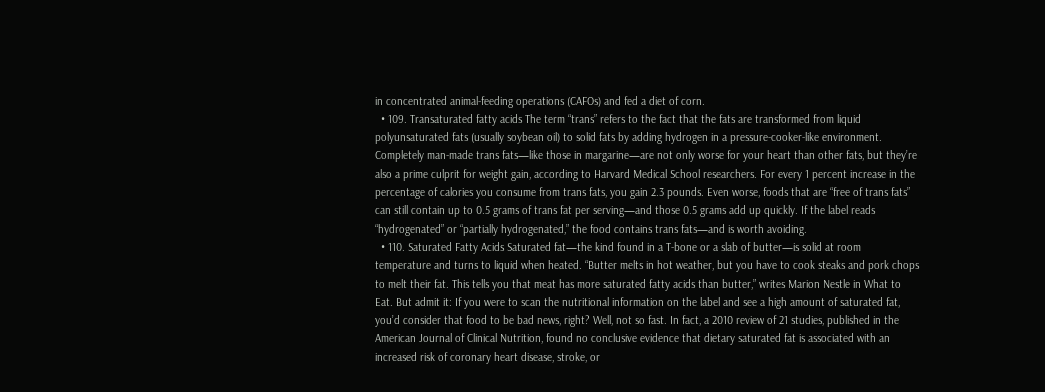in concentrated animal-feeding operations (CAFOs) and fed a diet of corn.
  • 109. Transaturated fatty acids The term “trans” refers to the fact that the fats are transformed from liquid polyunsaturated fats (usually soybean oil) to solid fats by adding hydrogen in a pressure-cooker-like environment. Completely man-made trans fats—like those in margarine—are not only worse for your heart than other fats, but they’re also a prime culprit for weight gain, according to Harvard Medical School researchers. For every 1 percent increase in the percentage of calories you consume from trans fats, you gain 2.3 pounds. Even worse, foods that are “free of trans fats” can still contain up to 0.5 grams of trans fat per serving—and those 0.5 grams add up quickly. If the label reads “hydrogenated” or “partially hydrogenated,” the food contains trans fats—and is worth avoiding.
  • 110. Saturated Fatty Acids Saturated fat—the kind found in a T-bone or a slab of butter—is solid at room temperature and turns to liquid when heated. “Butter melts in hot weather, but you have to cook steaks and pork chops to melt their fat. This tells you that meat has more saturated fatty acids than butter,” writes Marion Nestle in What to Eat. But admit it: If you were to scan the nutritional information on the label and see a high amount of saturated fat, you’d consider that food to be bad news, right? Well, not so fast. In fact, a 2010 review of 21 studies, published in the American Journal of Clinical Nutrition, found no conclusive evidence that dietary saturated fat is associated with an increased risk of coronary heart disease, stroke, or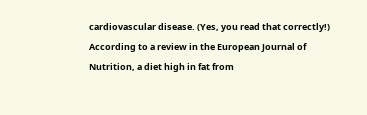cardiovascular disease. (Yes, you read that correctly!) According to a review in the European Journal of Nutrition, a diet high in fat from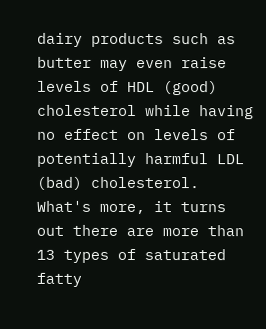dairy products such as butter may even raise levels of HDL (good) cholesterol while having no effect on levels of potentially harmful LDL (bad) cholesterol. What's more, it turns out there are more than 13 types of saturated fatty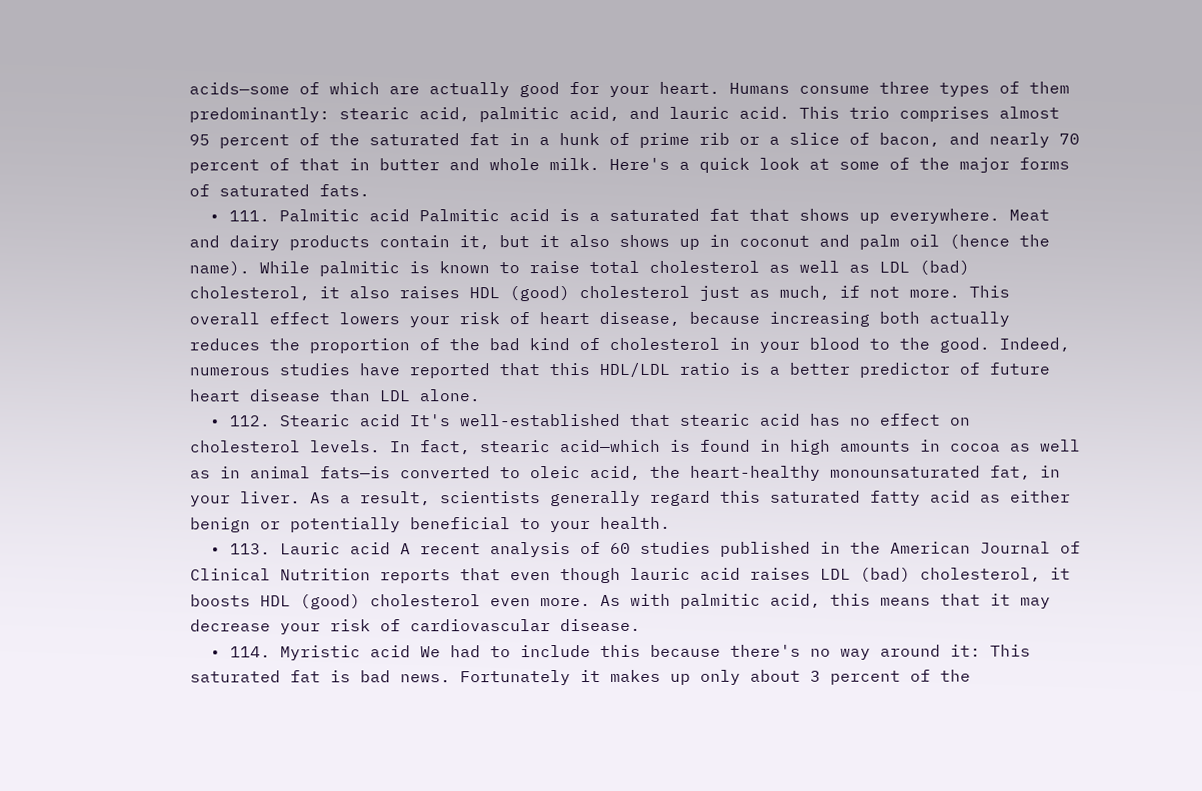acids—some of which are actually good for your heart. Humans consume three types of them predominantly: stearic acid, palmitic acid, and lauric acid. This trio comprises almost 95 percent of the saturated fat in a hunk of prime rib or a slice of bacon, and nearly 70 percent of that in butter and whole milk. Here's a quick look at some of the major forms of saturated fats.
  • 111. Palmitic acid Palmitic acid is a saturated fat that shows up everywhere. Meat and dairy products contain it, but it also shows up in coconut and palm oil (hence the name). While palmitic is known to raise total cholesterol as well as LDL (bad) cholesterol, it also raises HDL (good) cholesterol just as much, if not more. This overall effect lowers your risk of heart disease, because increasing both actually reduces the proportion of the bad kind of cholesterol in your blood to the good. Indeed, numerous studies have reported that this HDL/LDL ratio is a better predictor of future heart disease than LDL alone.
  • 112. Stearic acid It's well-established that stearic acid has no effect on cholesterol levels. In fact, stearic acid—which is found in high amounts in cocoa as well as in animal fats—is converted to oleic acid, the heart-healthy monounsaturated fat, in your liver. As a result, scientists generally regard this saturated fatty acid as either benign or potentially beneficial to your health.
  • 113. Lauric acid A recent analysis of 60 studies published in the American Journal of Clinical Nutrition reports that even though lauric acid raises LDL (bad) cholesterol, it boosts HDL (good) cholesterol even more. As with palmitic acid, this means that it may decrease your risk of cardiovascular disease.
  • 114. Myristic acid We had to include this because there's no way around it: This saturated fat is bad news. Fortunately it makes up only about 3 percent of the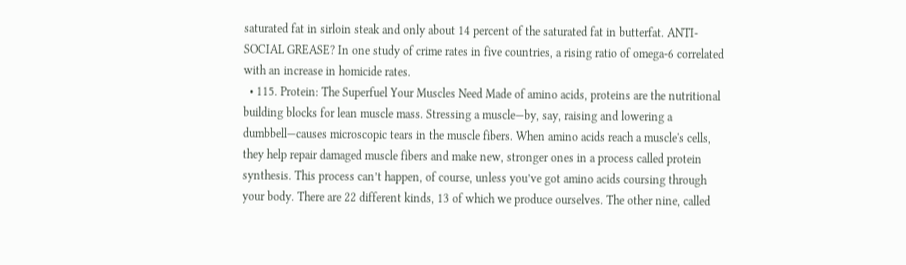saturated fat in sirloin steak and only about 14 percent of the saturated fat in butterfat. ANTI-SOCIAL GREASE? In one study of crime rates in five countries, a rising ratio of omega-6 correlated with an increase in homicide rates.
  • 115. Protein: The Superfuel Your Muscles Need Made of amino acids, proteins are the nutritional building blocks for lean muscle mass. Stressing a muscle—by, say, raising and lowering a dumbbell—causes microscopic tears in the muscle fibers. When amino acids reach a muscle's cells, they help repair damaged muscle fibers and make new, stronger ones in a process called protein synthesis. This process can’t happen, of course, unless you’ve got amino acids coursing through your body. There are 22 different kinds, 13 of which we produce ourselves. The other nine, called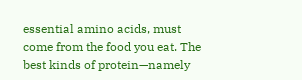essential amino acids, must come from the food you eat. The best kinds of protein—namely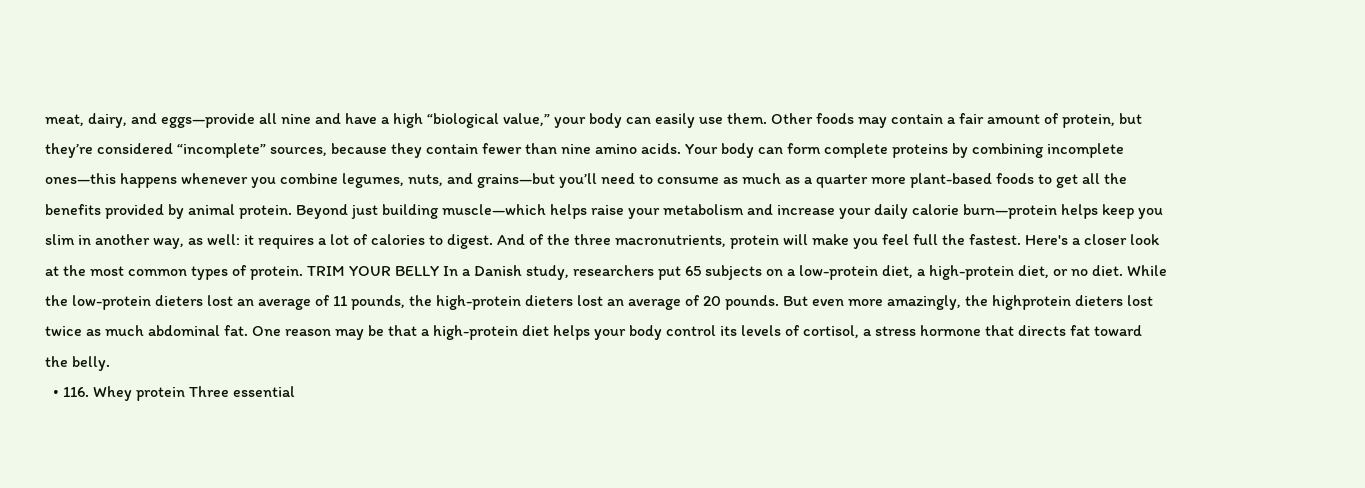meat, dairy, and eggs—provide all nine and have a high “biological value,” your body can easily use them. Other foods may contain a fair amount of protein, but they’re considered “incomplete” sources, because they contain fewer than nine amino acids. Your body can form complete proteins by combining incomplete ones—this happens whenever you combine legumes, nuts, and grains—but you’ll need to consume as much as a quarter more plant-based foods to get all the benefits provided by animal protein. Beyond just building muscle—which helps raise your metabolism and increase your daily calorie burn—protein helps keep you slim in another way, as well: it requires a lot of calories to digest. And of the three macronutrients, protein will make you feel full the fastest. Here's a closer look at the most common types of protein. TRIM YOUR BELLY In a Danish study, researchers put 65 subjects on a low-protein diet, a high-protein diet, or no diet. While the low-protein dieters lost an average of 11 pounds, the high-protein dieters lost an average of 20 pounds. But even more amazingly, the highprotein dieters lost twice as much abdominal fat. One reason may be that a high-protein diet helps your body control its levels of cortisol, a stress hormone that directs fat toward the belly.
  • 116. Whey protein Three essential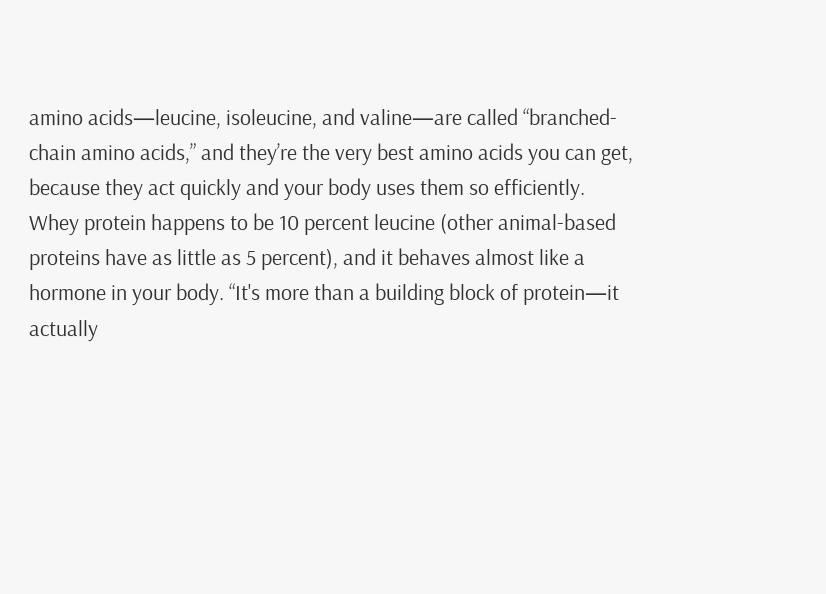amino acids—leucine, isoleucine, and valine—are called “branched-chain amino acids,” and they’re the very best amino acids you can get, because they act quickly and your body uses them so efficiently. Whey protein happens to be 10 percent leucine (other animal-based proteins have as little as 5 percent), and it behaves almost like a hormone in your body. “It's more than a building block of protein—it actually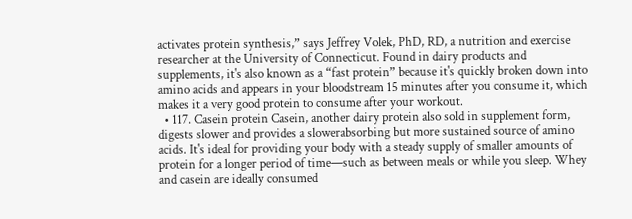activates protein synthesis,” says Jeffrey Volek, PhD, RD, a nutrition and exercise researcher at the University of Connecticut. Found in dairy products and supplements, it's also known as a “fast protein” because it's quickly broken down into amino acids and appears in your bloodstream 15 minutes after you consume it, which makes it a very good protein to consume after your workout.
  • 117. Casein protein Casein, another dairy protein also sold in supplement form, digests slower and provides a slowerabsorbing but more sustained source of amino acids. It's ideal for providing your body with a steady supply of smaller amounts of protein for a longer period of time—such as between meals or while you sleep. Whey and casein are ideally consumed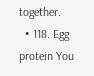together.
  • 118. Egg protein You